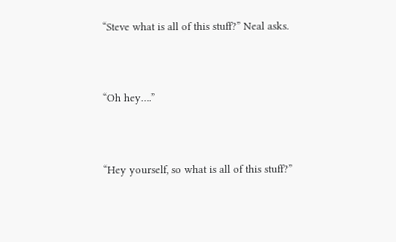“Steve what is all of this stuff?” Neal asks.


“Oh hey….”


“Hey yourself, so what is all of this stuff?”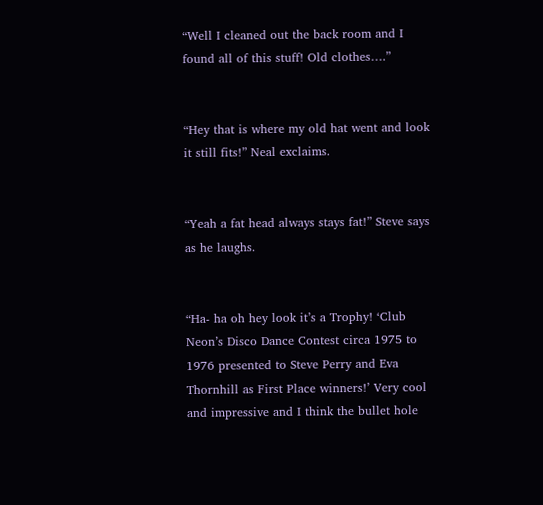“Well I cleaned out the back room and I found all of this stuff! Old clothes….”


“Hey that is where my old hat went and look it still fits!” Neal exclaims.


“Yeah a fat head always stays fat!” Steve says as he laughs.


“Ha- ha oh hey look it’s a Trophy! ‘Club Neon’s Disco Dance Contest circa 1975 to 1976 presented to Steve Perry and Eva Thornhill as First Place winners!’ Very cool and impressive and I think the bullet hole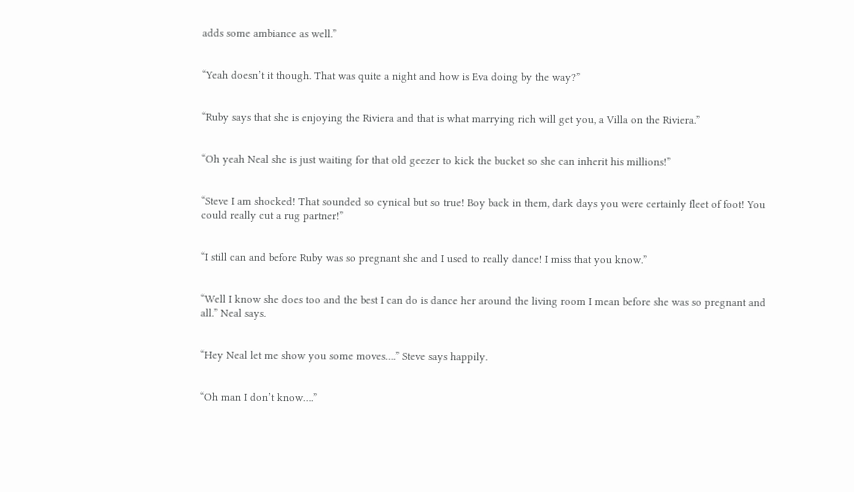adds some ambiance as well.”


“Yeah doesn’t it though. That was quite a night and how is Eva doing by the way?”


“Ruby says that she is enjoying the Riviera and that is what marrying rich will get you, a Villa on the Riviera.”


“Oh yeah Neal she is just waiting for that old geezer to kick the bucket so she can inherit his millions!”


“Steve I am shocked! That sounded so cynical but so true! Boy back in them, dark days you were certainly fleet of foot! You could really cut a rug partner!”


“I still can and before Ruby was so pregnant she and I used to really dance! I miss that you know.”


“Well I know she does too and the best I can do is dance her around the living room I mean before she was so pregnant and all.” Neal says.


“Hey Neal let me show you some moves….” Steve says happily.


“Oh man I don’t know….”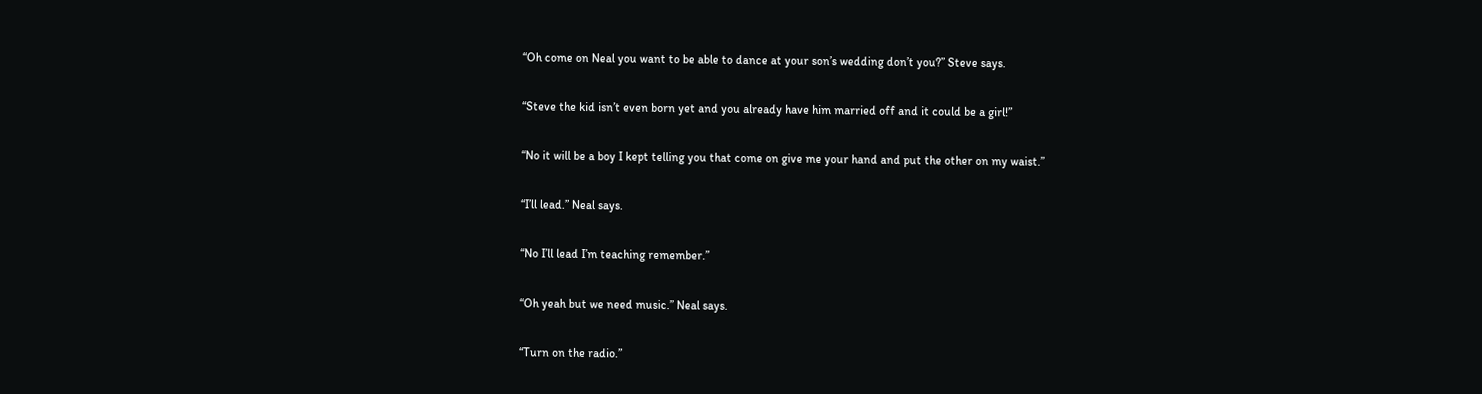“Oh come on Neal you want to be able to dance at your son’s wedding don’t you?” Steve says.


“Steve the kid isn’t even born yet and you already have him married off and it could be a girl!”


“No it will be a boy I kept telling you that come on give me your hand and put the other on my waist.”


“I’ll lead.” Neal says.


“No I’ll lead I’m teaching remember.”


“Oh yeah but we need music.” Neal says.


“Turn on the radio.”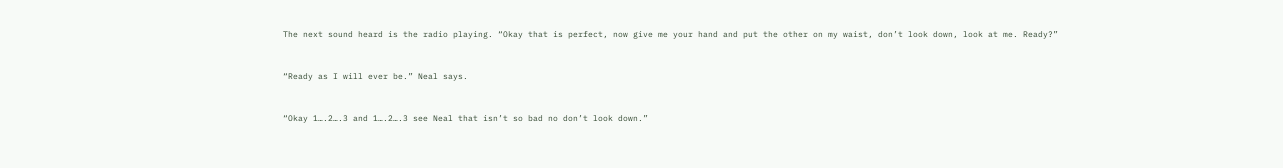The next sound heard is the radio playing. “Okay that is perfect, now give me your hand and put the other on my waist, don’t look down, look at me. Ready?”


“Ready as I will ever be.” Neal says.


“Okay 1….2….3 and 1….2….3 see Neal that isn’t so bad no don’t look down.”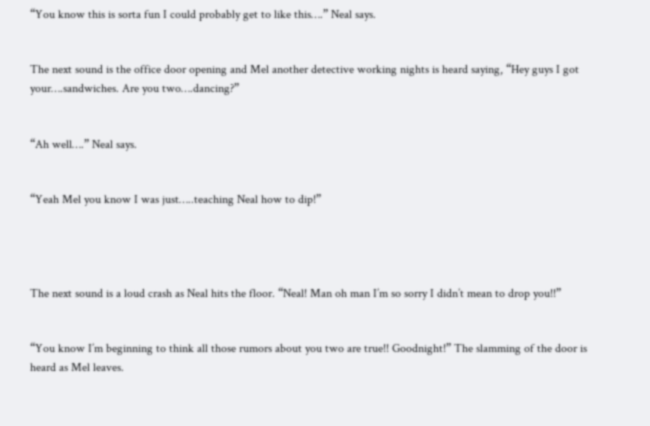“You know this is sorta fun I could probably get to like this….” Neal says.


The next sound is the office door opening and Mel another detective working nights is heard saying, “Hey guys I got your….sandwiches. Are you two….dancing?”


“Ah well….” Neal says.


“Yeah Mel you know I was just…..teaching Neal how to dip!”




The next sound is a loud crash as Neal hits the floor. “Neal! Man oh man I’m so sorry I didn’t mean to drop you!!”


“You know I’m beginning to think all those rumors about you two are true!! Goodnight!” The slamming of the door is heard as Mel leaves.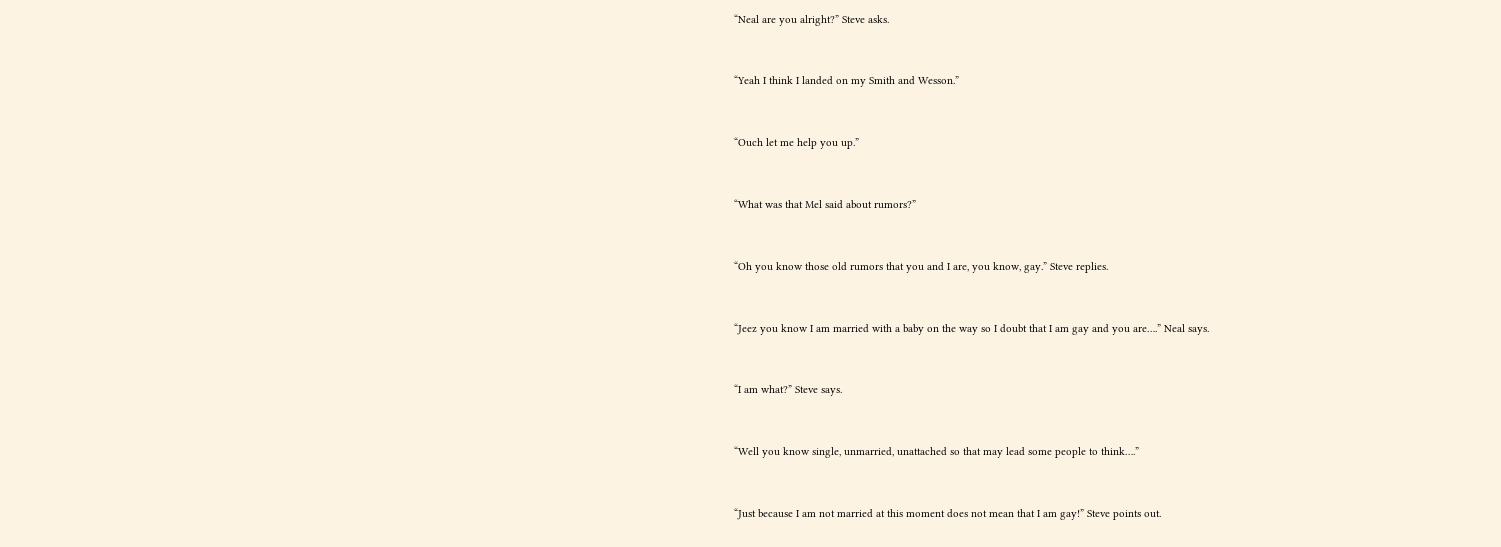“Neal are you alright?” Steve asks.


“Yeah I think I landed on my Smith and Wesson.”


“Ouch let me help you up.”


“What was that Mel said about rumors?”


“Oh you know those old rumors that you and I are, you know, gay.” Steve replies.


“Jeez you know I am married with a baby on the way so I doubt that I am gay and you are….” Neal says.


“I am what?” Steve says.


“Well you know single, unmarried, unattached so that may lead some people to think….”


“Just because I am not married at this moment does not mean that I am gay!” Steve points out.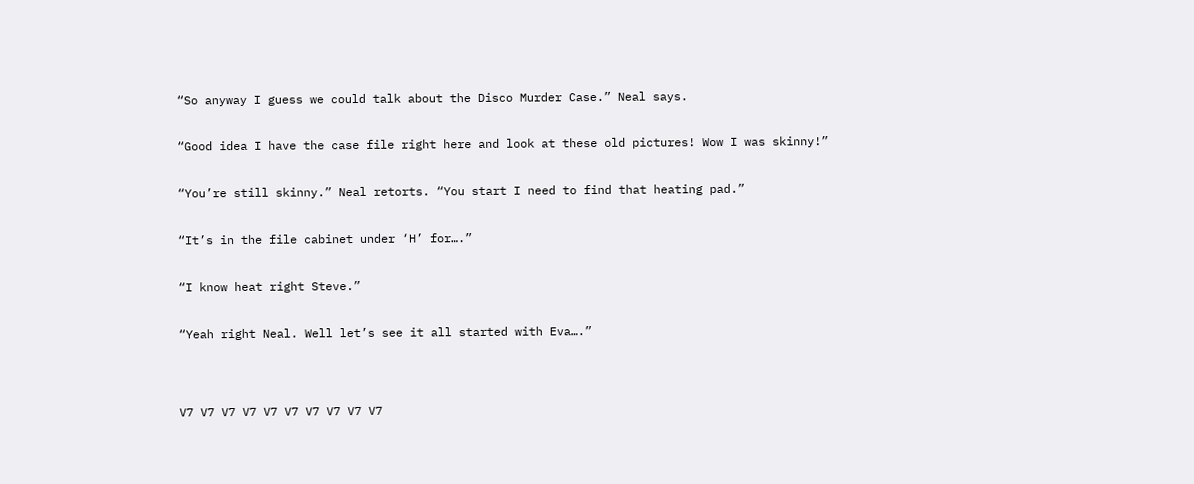“So anyway I guess we could talk about the Disco Murder Case.” Neal says.


“Good idea I have the case file right here and look at these old pictures! Wow I was skinny!”


“You’re still skinny.” Neal retorts. “You start I need to find that heating pad.”


“It’s in the file cabinet under ‘H’ for….”


“I know heat right Steve.”


“Yeah right Neal. Well let’s see it all started with Eva….”




V7 V7 V7 V7 V7 V7 V7 V7 V7 V7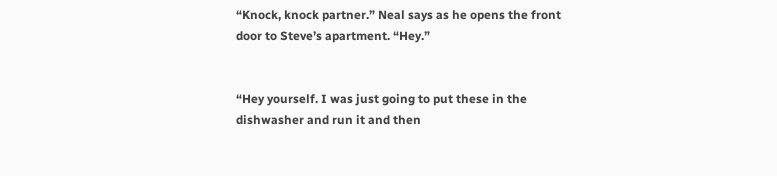“Knock, knock partner.” Neal says as he opens the front door to Steve’s apartment. “Hey.”


“Hey yourself. I was just going to put these in the dishwasher and run it and then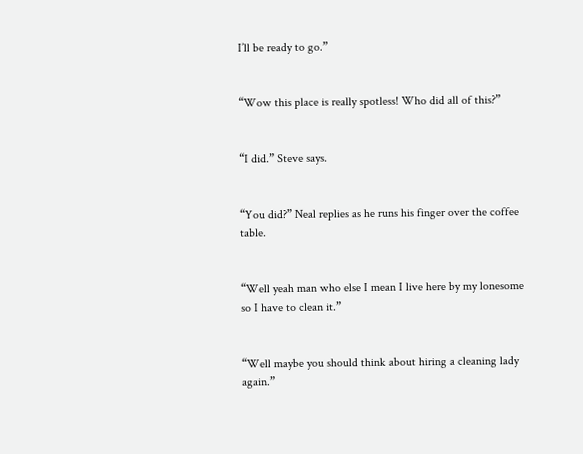I’ll be ready to go.”


“Wow this place is really spotless! Who did all of this?”


“I did.” Steve says.


“You did?” Neal replies as he runs his finger over the coffee table.


“Well yeah man who else I mean I live here by my lonesome so I have to clean it.”


“Well maybe you should think about hiring a cleaning lady again.”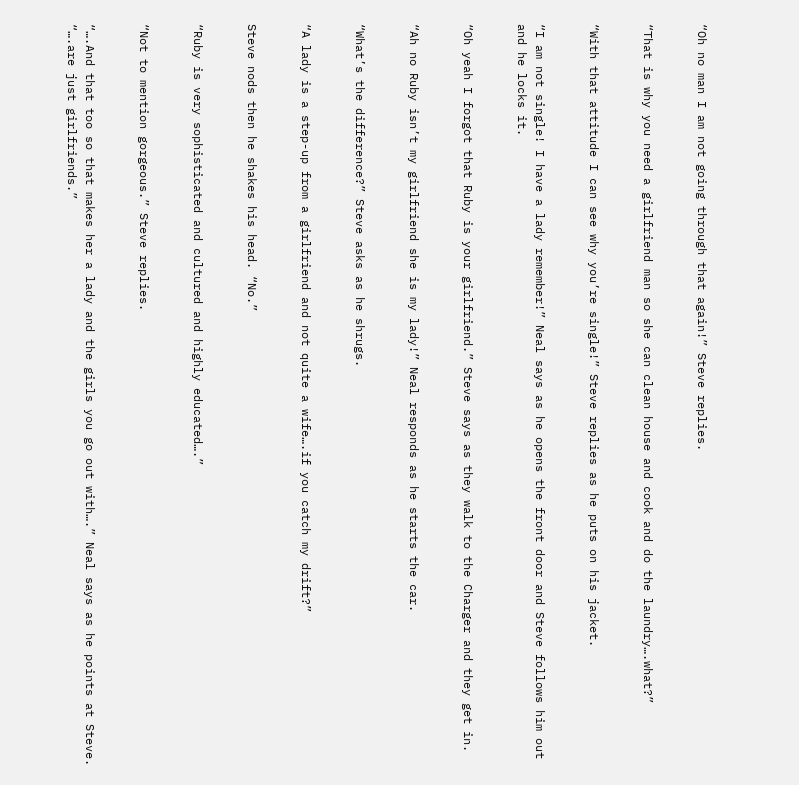“Oh no man I am not going through that again!” Steve replies.


“That is why you need a girlfriend man so she can clean house and cook and do the laundry….what?”


“With that attitude I can see why you’re single!” Steve replies as he puts on his jacket.


“I am not single! I have a lady remember!” Neal says as he opens the front door and Steve follows him out and he locks it.


“Oh yeah I forgot that Ruby is your girlfriend.” Steve says as they walk to the Charger and they get in.


“Ah no Ruby isn’t my girlfriend she is my lady!” Neal responds as he starts the car.


“What’s the difference?” Steve asks as he shrugs.


“A lady is a step-up from a girlfriend and not quite a wife….if you catch my drift?”


Steve nods then he shakes his head. “No.”


“Ruby is very sophisticated and cultured and highly educated….”


“Not to mention gorgeous.” Steve replies.


“….And that too so that makes her a lady and the girls you go out with….” Neal says as he points at Steve. “….are just girlfriends.”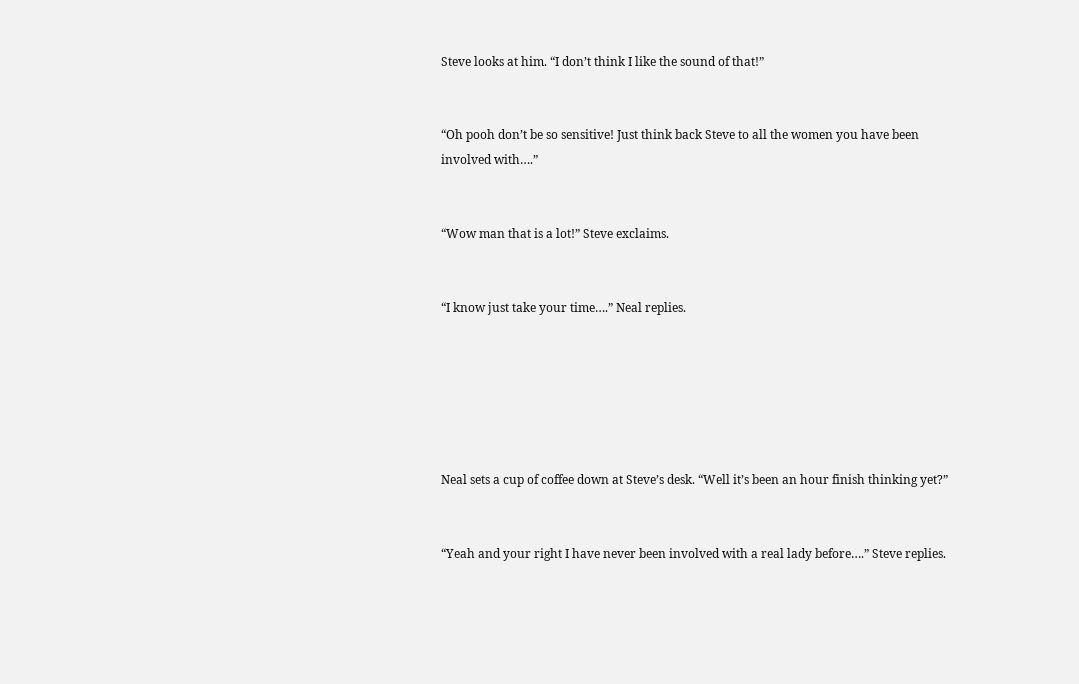Steve looks at him. “I don’t think I like the sound of that!”


“Oh pooh don’t be so sensitive! Just think back Steve to all the women you have been involved with….”


“Wow man that is a lot!” Steve exclaims.


“I know just take your time….” Neal replies.






Neal sets a cup of coffee down at Steve’s desk. “Well it’s been an hour finish thinking yet?”


“Yeah and your right I have never been involved with a real lady before….” Steve replies.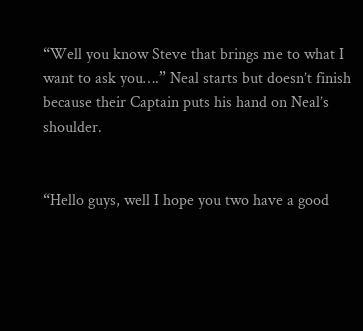“Well you know Steve that brings me to what I want to ask you….” Neal starts but doesn’t finish because their Captain puts his hand on Neal’s shoulder.


“Hello guys, well I hope you two have a good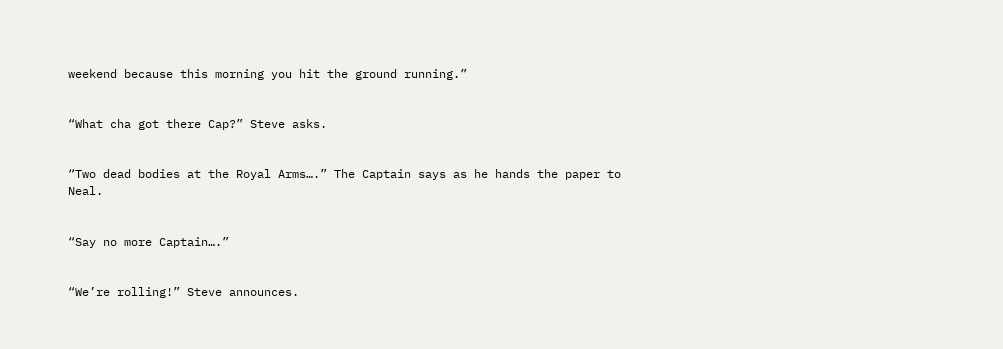weekend because this morning you hit the ground running.”


“What cha got there Cap?” Steve asks.


“Two dead bodies at the Royal Arms….” The Captain says as he hands the paper to Neal.


“Say no more Captain….”


“We’re rolling!” Steve announces.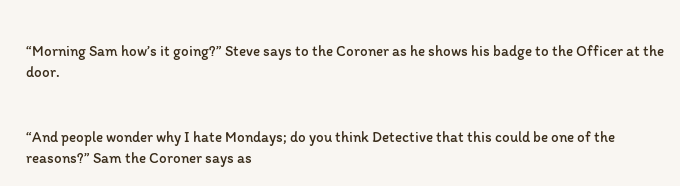“Morning Sam how’s it going?” Steve says to the Coroner as he shows his badge to the Officer at the door.


“And people wonder why I hate Mondays; do you think Detective that this could be one of the reasons?” Sam the Coroner says as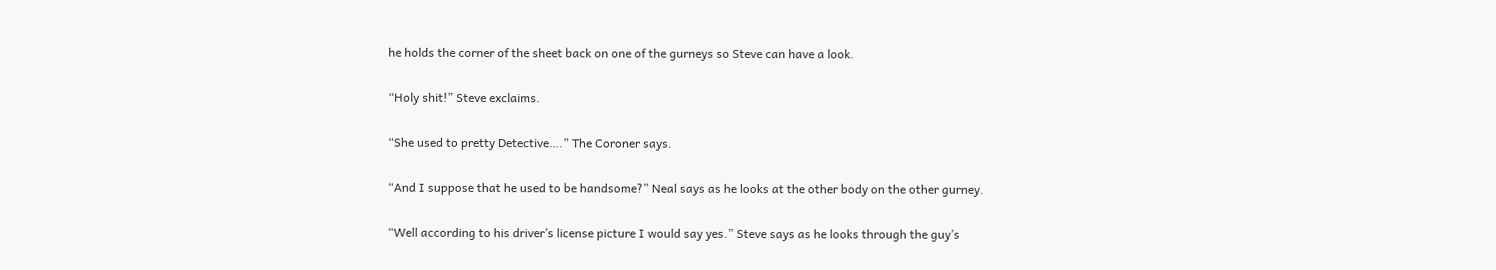he holds the corner of the sheet back on one of the gurneys so Steve can have a look.


“Holy shit!” Steve exclaims.


“She used to pretty Detective….” The Coroner says.


“And I suppose that he used to be handsome?” Neal says as he looks at the other body on the other gurney.


“Well according to his driver’s license picture I would say yes.” Steve says as he looks through the guy’s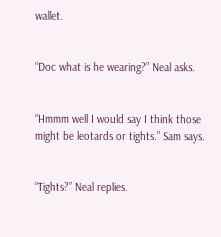wallet.


“Doc what is he wearing?” Neal asks.


“Hmmm well I would say I think those might be leotards or tights.” Sam says.


“Tights?” Neal replies.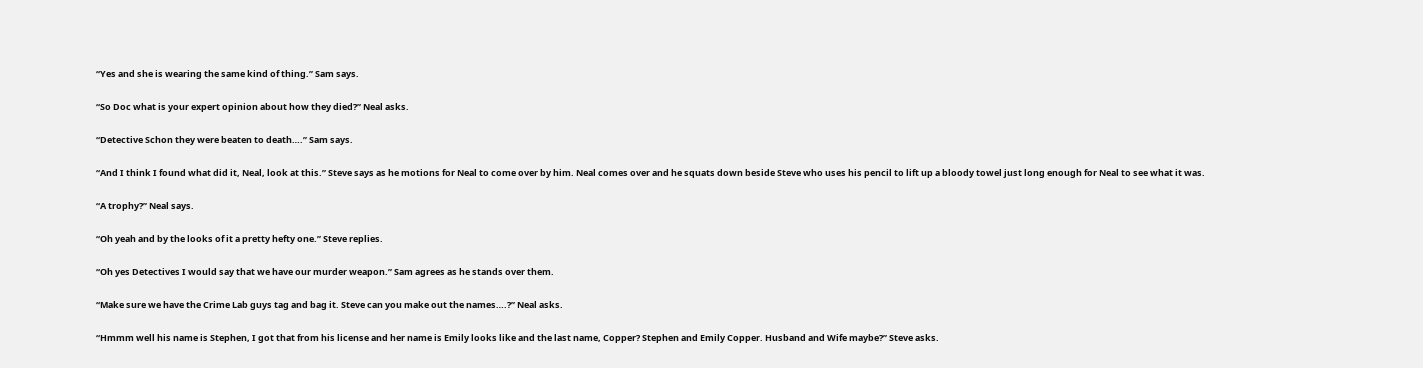“Yes and she is wearing the same kind of thing.” Sam says.


“So Doc what is your expert opinion about how they died?” Neal asks.


“Detective Schon they were beaten to death….” Sam says.


“And I think I found what did it, Neal, look at this.” Steve says as he motions for Neal to come over by him. Neal comes over and he squats down beside Steve who uses his pencil to lift up a bloody towel just long enough for Neal to see what it was.


“A trophy?” Neal says.


“Oh yeah and by the looks of it a pretty hefty one.” Steve replies.


“Oh yes Detectives I would say that we have our murder weapon.” Sam agrees as he stands over them.


“Make sure we have the Crime Lab guys tag and bag it. Steve can you make out the names….?” Neal asks.


“Hmmm well his name is Stephen, I got that from his license and her name is Emily looks like and the last name, Copper? Stephen and Emily Copper. Husband and Wife maybe?” Steve asks.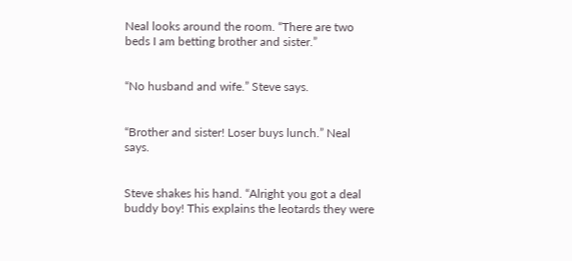Neal looks around the room. “There are two beds I am betting brother and sister.”


“No husband and wife.” Steve says.


“Brother and sister! Loser buys lunch.” Neal says.


Steve shakes his hand. “Alright you got a deal buddy boy! This explains the leotards they were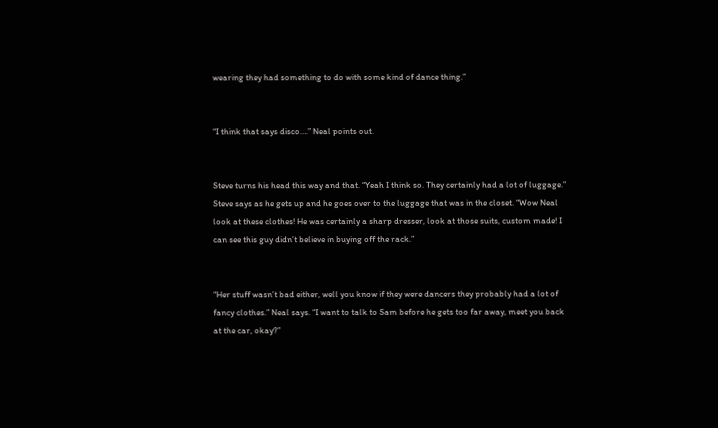wearing they had something to do with some kind of dance thing.”


“I think that says disco….” Neal points out.


Steve turns his head this way and that. “Yeah I think so. They certainly had a lot of luggage.” Steve says as he gets up and he goes over to the luggage that was in the closet. “Wow Neal look at these clothes! He was certainly a sharp dresser, look at those suits, custom made! I can see this guy didn’t believe in buying off the rack.”


“Her stuff wasn’t bad either, well you know if they were dancers they probably had a lot of fancy clothes.” Neal says. “I want to talk to Sam before he gets too far away, meet you back at the car, okay?”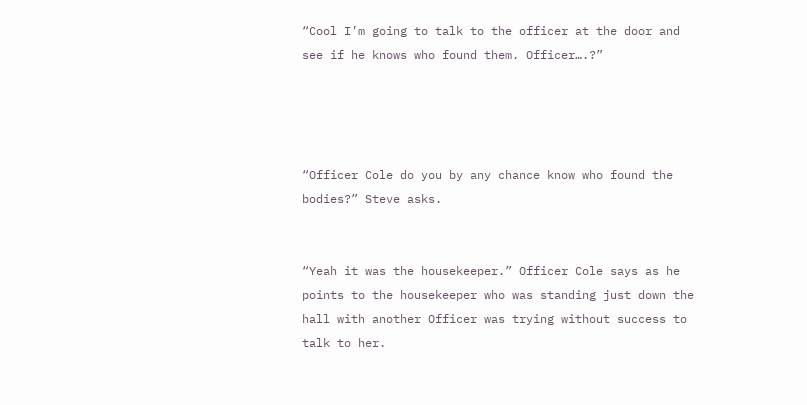“Cool I’m going to talk to the officer at the door and see if he knows who found them. Officer….?”




“Officer Cole do you by any chance know who found the bodies?” Steve asks.


“Yeah it was the housekeeper.” Officer Cole says as he points to the housekeeper who was standing just down the hall with another Officer was trying without success to talk to her.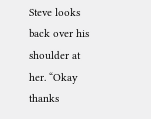Steve looks back over his shoulder at her. “Okay thanks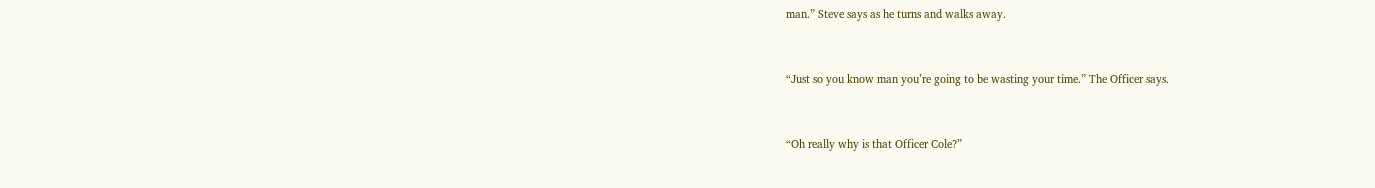man.” Steve says as he turns and walks away.


“Just so you know man you’re going to be wasting your time.” The Officer says.


“Oh really why is that Officer Cole?”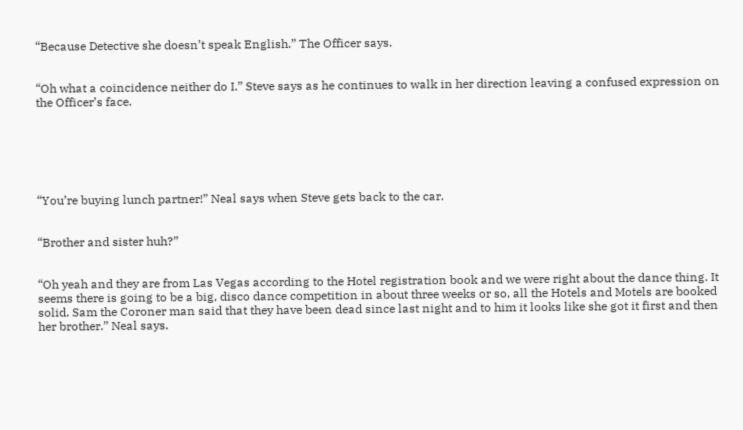“Because Detective she doesn’t speak English.” The Officer says.


“Oh what a coincidence neither do I.” Steve says as he continues to walk in her direction leaving a confused expression on the Officer’s face.






“You’re buying lunch partner!” Neal says when Steve gets back to the car.


“Brother and sister huh?”


“Oh yeah and they are from Las Vegas according to the Hotel registration book and we were right about the dance thing. It seems there is going to be a big, disco dance competition in about three weeks or so, all the Hotels and Motels are booked solid. Sam the Coroner man said that they have been dead since last night and to him it looks like she got it first and then her brother.” Neal says.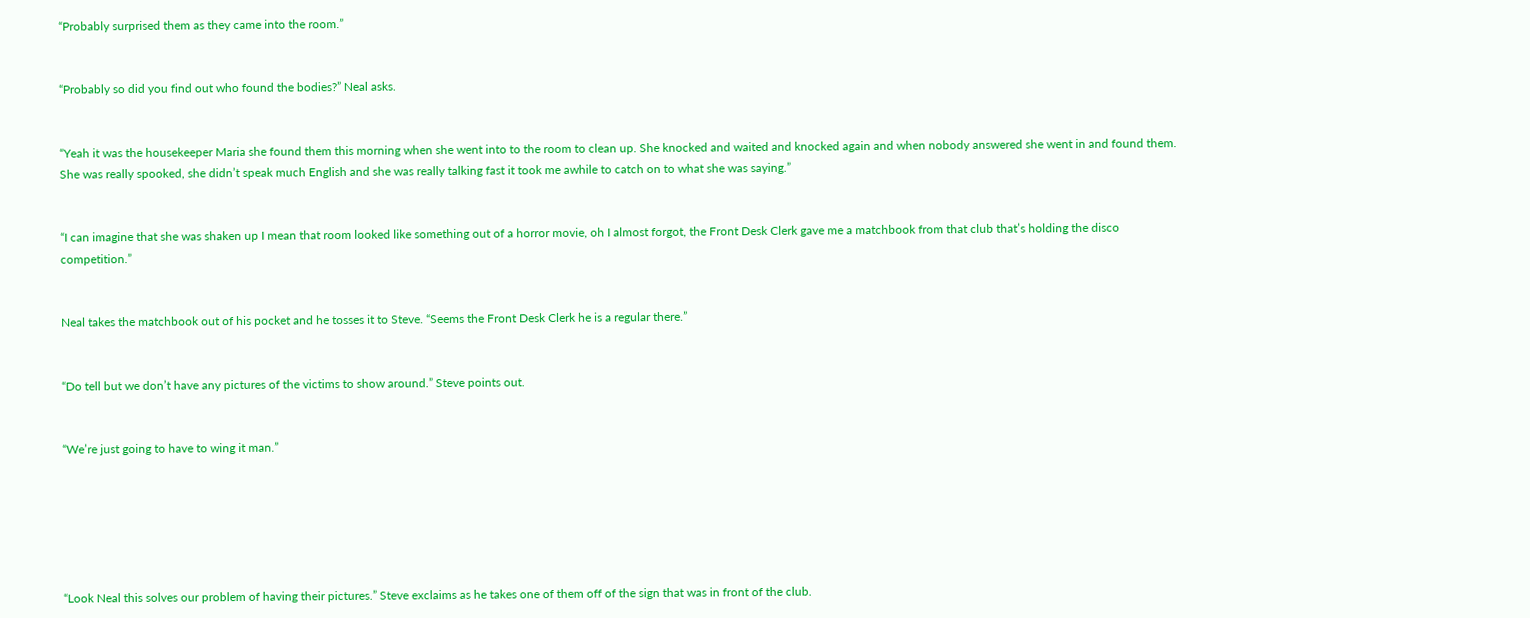“Probably surprised them as they came into the room.”


“Probably so did you find out who found the bodies?” Neal asks.


“Yeah it was the housekeeper Maria she found them this morning when she went into to the room to clean up. She knocked and waited and knocked again and when nobody answered she went in and found them. She was really spooked, she didn’t speak much English and she was really talking fast it took me awhile to catch on to what she was saying.”


“I can imagine that she was shaken up I mean that room looked like something out of a horror movie, oh I almost forgot, the Front Desk Clerk gave me a matchbook from that club that’s holding the disco competition.”


Neal takes the matchbook out of his pocket and he tosses it to Steve. “Seems the Front Desk Clerk he is a regular there.”


“Do tell but we don’t have any pictures of the victims to show around.” Steve points out.


“We’re just going to have to wing it man.”






“Look Neal this solves our problem of having their pictures.” Steve exclaims as he takes one of them off of the sign that was in front of the club.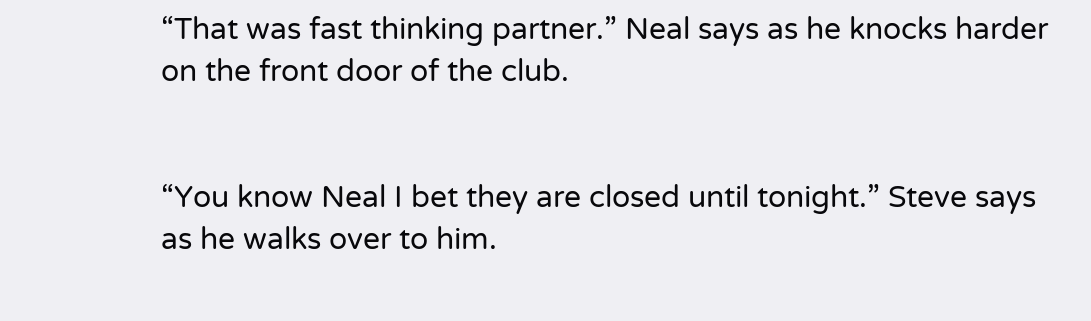“That was fast thinking partner.” Neal says as he knocks harder on the front door of the club.


“You know Neal I bet they are closed until tonight.” Steve says as he walks over to him.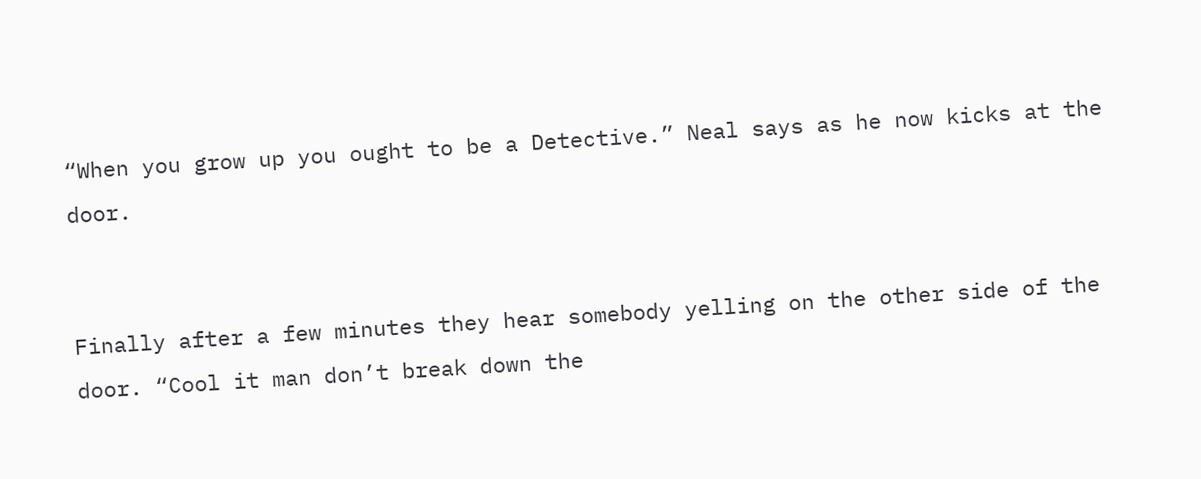“When you grow up you ought to be a Detective.” Neal says as he now kicks at the door.


Finally after a few minutes they hear somebody yelling on the other side of the door. “Cool it man don’t break down the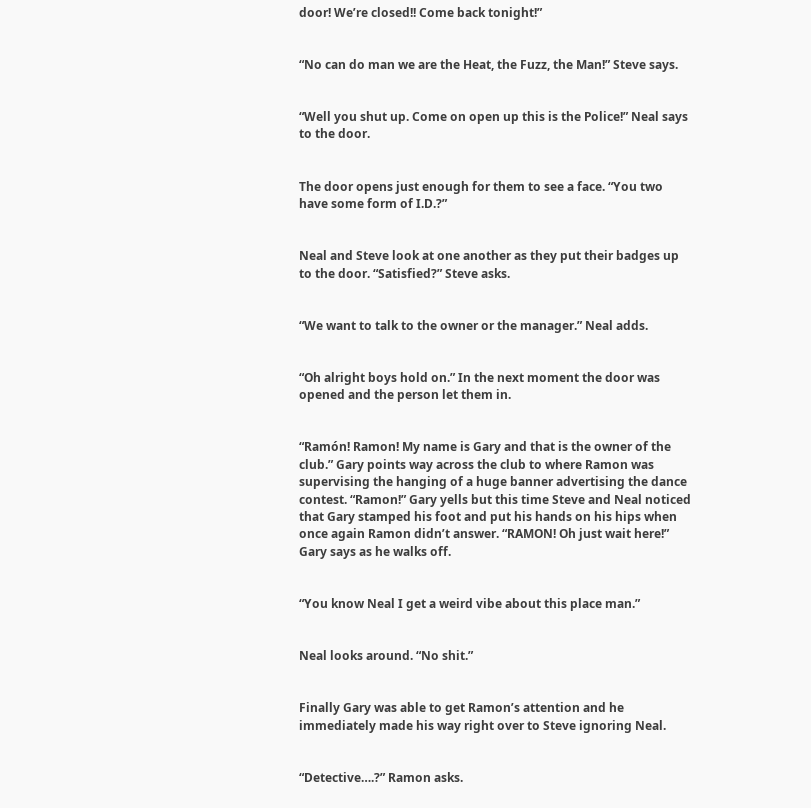door! We’re closed!! Come back tonight!”


“No can do man we are the Heat, the Fuzz, the Man!” Steve says.


“Well you shut up. Come on open up this is the Police!” Neal says to the door.


The door opens just enough for them to see a face. “You two have some form of I.D.?”


Neal and Steve look at one another as they put their badges up to the door. “Satisfied?” Steve asks.


“We want to talk to the owner or the manager.” Neal adds.


“Oh alright boys hold on.” In the next moment the door was opened and the person let them in.


“Ramón! Ramon! My name is Gary and that is the owner of the club.” Gary points way across the club to where Ramon was supervising the hanging of a huge banner advertising the dance contest. “Ramon!” Gary yells but this time Steve and Neal noticed that Gary stamped his foot and put his hands on his hips when once again Ramon didn’t answer. “RAMON! Oh just wait here!” Gary says as he walks off.


“You know Neal I get a weird vibe about this place man.”


Neal looks around. “No shit.”


Finally Gary was able to get Ramon’s attention and he immediately made his way right over to Steve ignoring Neal.


“Detective….?” Ramon asks.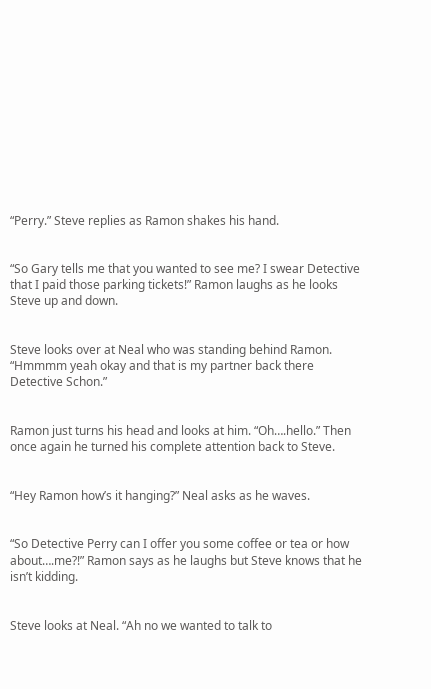“Perry.” Steve replies as Ramon shakes his hand.


“So Gary tells me that you wanted to see me? I swear Detective that I paid those parking tickets!” Ramon laughs as he looks Steve up and down.


Steve looks over at Neal who was standing behind Ramon. “Hmmmm yeah okay and that is my partner back there Detective Schon.”


Ramon just turns his head and looks at him. “Oh….hello.” Then once again he turned his complete attention back to Steve.


“Hey Ramon how’s it hanging?” Neal asks as he waves.


“So Detective Perry can I offer you some coffee or tea or how about….me?!” Ramon says as he laughs but Steve knows that he isn’t kidding.


Steve looks at Neal. “Ah no we wanted to talk to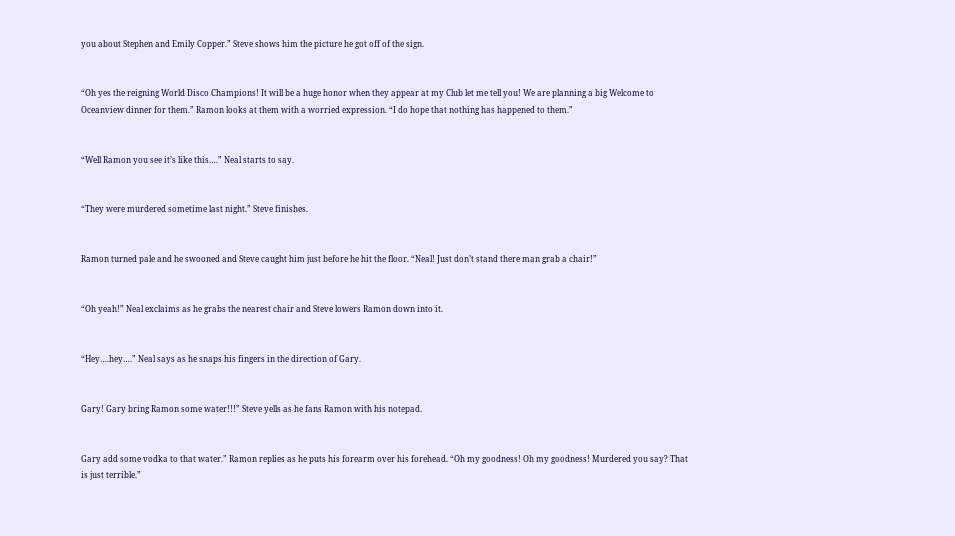you about Stephen and Emily Copper.” Steve shows him the picture he got off of the sign.


“Oh yes the reigning World Disco Champions! It will be a huge honor when they appear at my Club let me tell you! We are planning a big Welcome to Oceanview dinner for them.” Ramon looks at them with a worried expression. “I do hope that nothing has happened to them.”


“Well Ramon you see it’s like this….” Neal starts to say.


“They were murdered sometime last night.” Steve finishes.


Ramon turned pale and he swooned and Steve caught him just before he hit the floor. “Neal! Just don’t stand there man grab a chair!”


“Oh yeah!” Neal exclaims as he grabs the nearest chair and Steve lowers Ramon down into it.


“Hey….hey….” Neal says as he snaps his fingers in the direction of Gary.


Gary! Gary bring Ramon some water!!!” Steve yells as he fans Ramon with his notepad.


Gary add some vodka to that water.” Ramon replies as he puts his forearm over his forehead. “Oh my goodness! Oh my goodness! Murdered you say? That is just terrible.”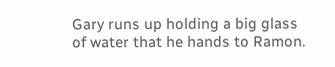Gary runs up holding a big glass of water that he hands to Ramon.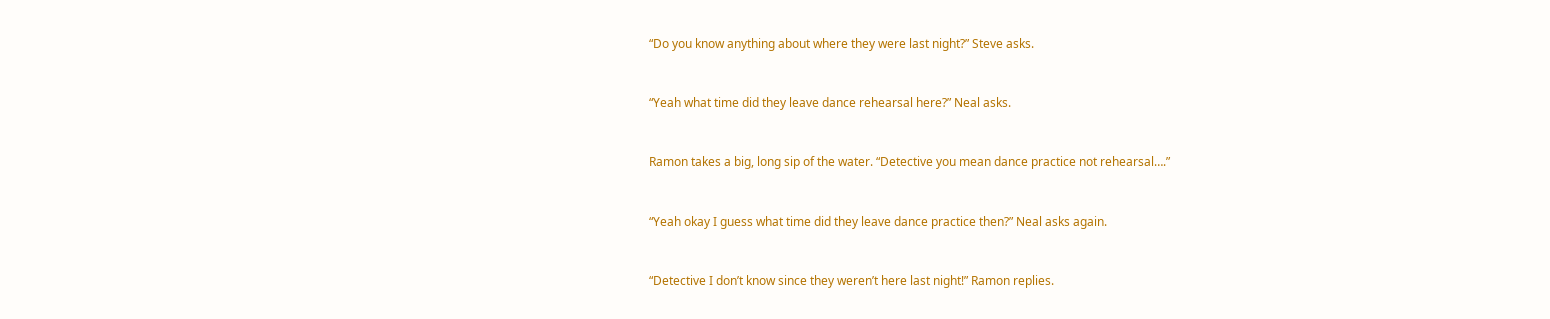“Do you know anything about where they were last night?” Steve asks.


“Yeah what time did they leave dance rehearsal here?” Neal asks.


Ramon takes a big, long sip of the water. “Detective you mean dance practice not rehearsal….”


“Yeah okay I guess what time did they leave dance practice then?” Neal asks again.


“Detective I don’t know since they weren’t here last night!” Ramon replies.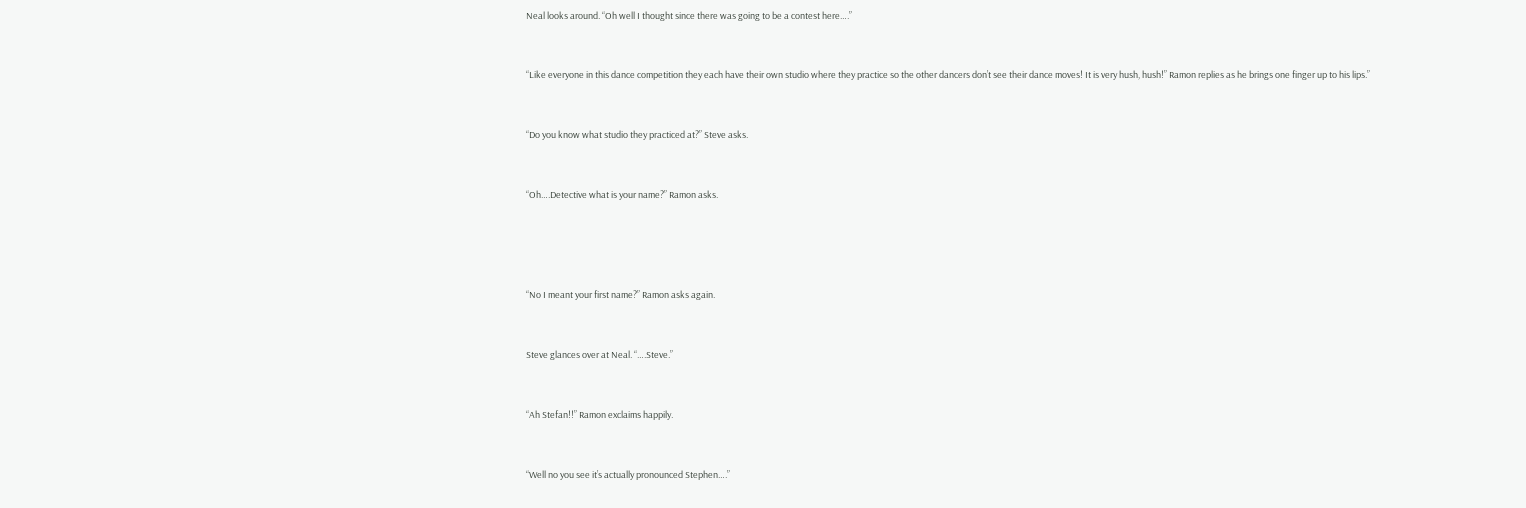Neal looks around. “Oh well I thought since there was going to be a contest here….”


“Like everyone in this dance competition they each have their own studio where they practice so the other dancers don’t see their dance moves! It is very hush, hush!” Ramon replies as he brings one finger up to his lips.”


“Do you know what studio they practiced at?” Steve asks.


“Oh….Detective what is your name?” Ramon asks.




“No I meant your first name?” Ramon asks again.


Steve glances over at Neal. “….Steve.”


“Ah Stefan!!” Ramon exclaims happily.


“Well no you see it’s actually pronounced Stephen….”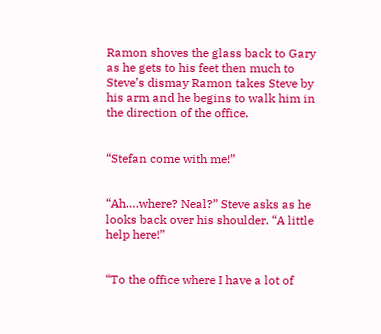Ramon shoves the glass back to Gary as he gets to his feet then much to Steve’s dismay Ramon takes Steve by his arm and he begins to walk him in the direction of the office.


“Stefan come with me!”


“Ah….where? Neal?” Steve asks as he looks back over his shoulder. “A little help here!”


“To the office where I have a lot of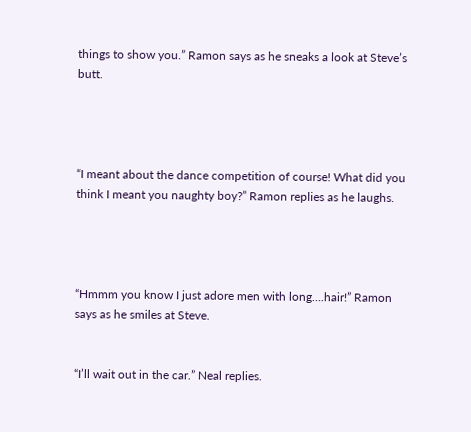things to show you.” Ramon says as he sneaks a look at Steve’s butt.




“I meant about the dance competition of course! What did you think I meant you naughty boy?” Ramon replies as he laughs.




“Hmmm you know I just adore men with long….hair!” Ramon says as he smiles at Steve.


“I’ll wait out in the car.” Neal replies.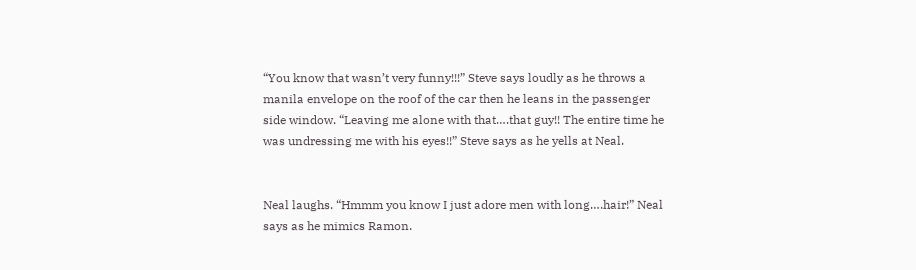“You know that wasn’t very funny!!!” Steve says loudly as he throws a manila envelope on the roof of the car then he leans in the passenger side window. “Leaving me alone with that….that guy!! The entire time he was undressing me with his eyes!!” Steve says as he yells at Neal.


Neal laughs. “Hmmm you know I just adore men with long….hair!” Neal says as he mimics Ramon.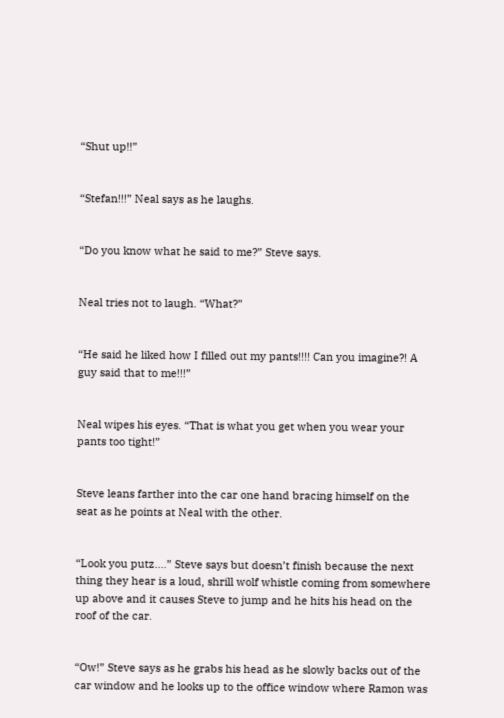“Shut up!!”


“Stefan!!!” Neal says as he laughs.


“Do you know what he said to me?” Steve says.


Neal tries not to laugh. “What?”


“He said he liked how I filled out my pants!!!! Can you imagine?! A guy said that to me!!!”


Neal wipes his eyes. “That is what you get when you wear your pants too tight!”


Steve leans farther into the car one hand bracing himself on the seat as he points at Neal with the other.


“Look you putz....” Steve says but doesn’t finish because the next thing they hear is a loud, shrill wolf whistle coming from somewhere up above and it causes Steve to jump and he hits his head on the roof of the car.


“Ow!” Steve says as he grabs his head as he slowly backs out of the car window and he looks up to the office window where Ramon was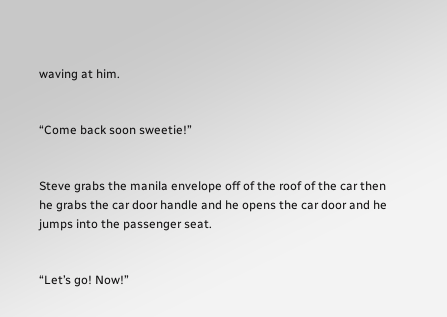waving at him.


“Come back soon sweetie!”


Steve grabs the manila envelope off of the roof of the car then he grabs the car door handle and he opens the car door and he jumps into the passenger seat.


“Let’s go! Now!”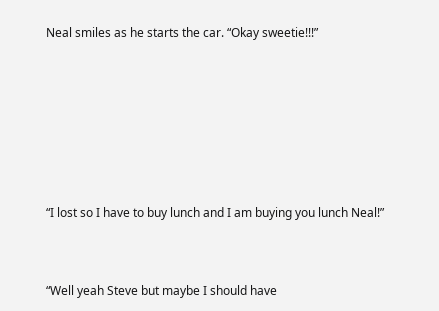Neal smiles as he starts the car. “Okay sweetie!!!”






“I lost so I have to buy lunch and I am buying you lunch Neal!”


“Well yeah Steve but maybe I should have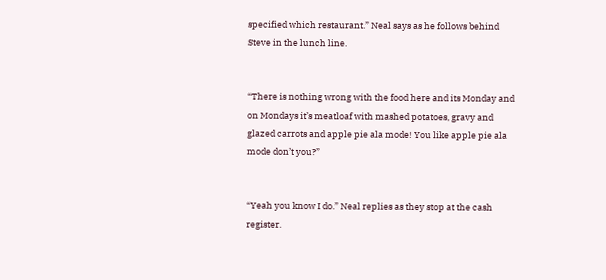specified which restaurant.” Neal says as he follows behind Steve in the lunch line.


“There is nothing wrong with the food here and its Monday and on Mondays it’s meatloaf with mashed potatoes, gravy and glazed carrots and apple pie ala mode! You like apple pie ala mode don’t you?”


“Yeah you know I do.” Neal replies as they stop at the cash register.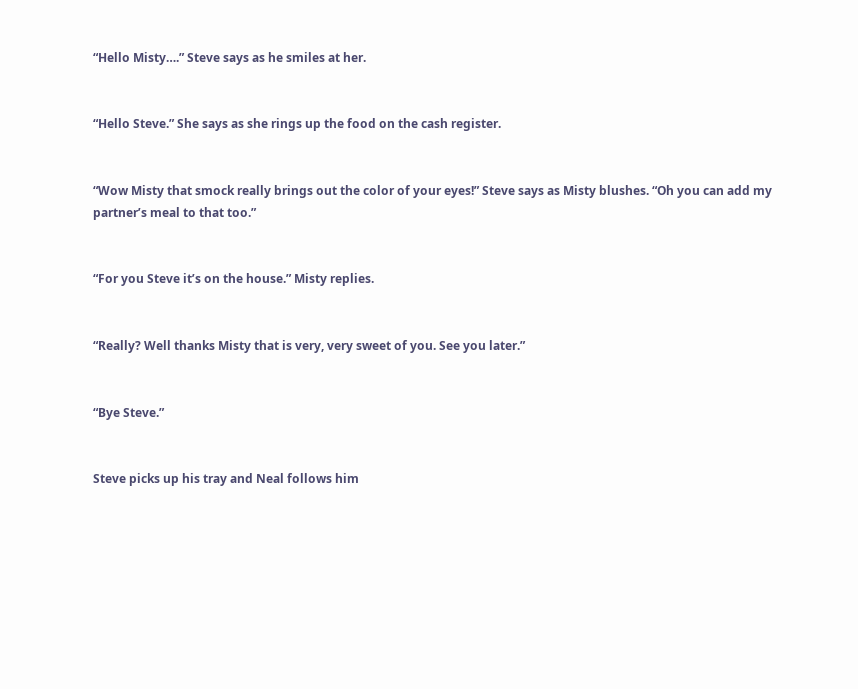“Hello Misty….” Steve says as he smiles at her.


“Hello Steve.” She says as she rings up the food on the cash register.


“Wow Misty that smock really brings out the color of your eyes!” Steve says as Misty blushes. “Oh you can add my partner’s meal to that too.”


“For you Steve it’s on the house.” Misty replies.


“Really? Well thanks Misty that is very, very sweet of you. See you later.”


“Bye Steve.”


Steve picks up his tray and Neal follows him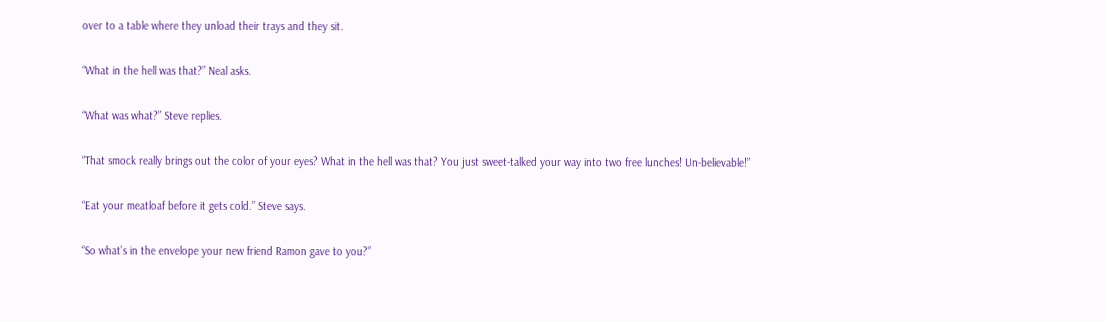over to a table where they unload their trays and they sit.


“What in the hell was that?” Neal asks.


“What was what?” Steve replies.


“That smock really brings out the color of your eyes? What in the hell was that? You just sweet-talked your way into two free lunches! Un-believable!”


“Eat your meatloaf before it gets cold.” Steve says.


“So what’s in the envelope your new friend Ramon gave to you?”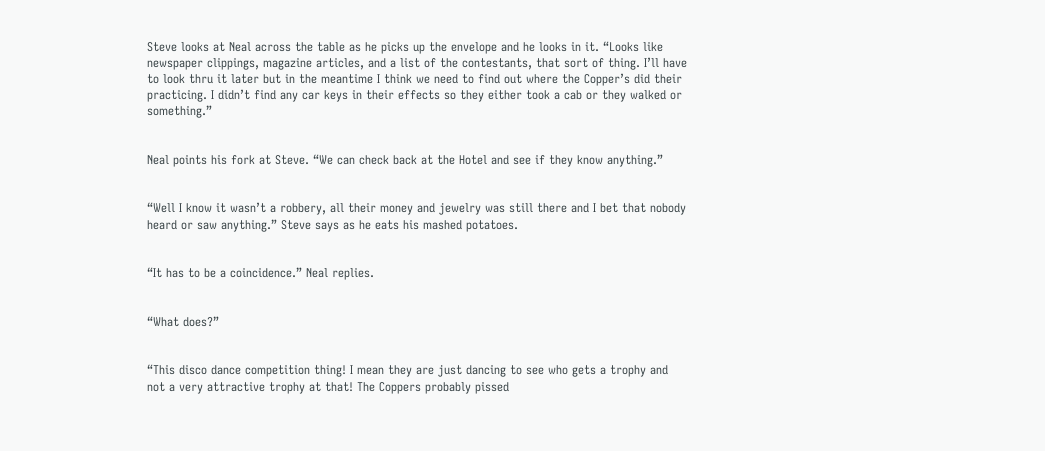Steve looks at Neal across the table as he picks up the envelope and he looks in it. “Looks like newspaper clippings, magazine articles, and a list of the contestants, that sort of thing. I’ll have to look thru it later but in the meantime I think we need to find out where the Copper’s did their practicing. I didn’t find any car keys in their effects so they either took a cab or they walked or something.”


Neal points his fork at Steve. “We can check back at the Hotel and see if they know anything.”


“Well I know it wasn’t a robbery, all their money and jewelry was still there and I bet that nobody heard or saw anything.” Steve says as he eats his mashed potatoes.


“It has to be a coincidence.” Neal replies.


“What does?”


“This disco dance competition thing! I mean they are just dancing to see who gets a trophy and not a very attractive trophy at that! The Coppers probably pissed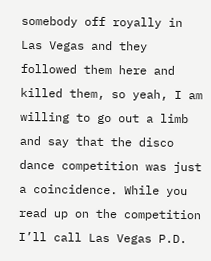somebody off royally in Las Vegas and they followed them here and killed them, so yeah, I am willing to go out a limb and say that the disco dance competition was just a coincidence. While you read up on the competition I’ll call Las Vegas P.D.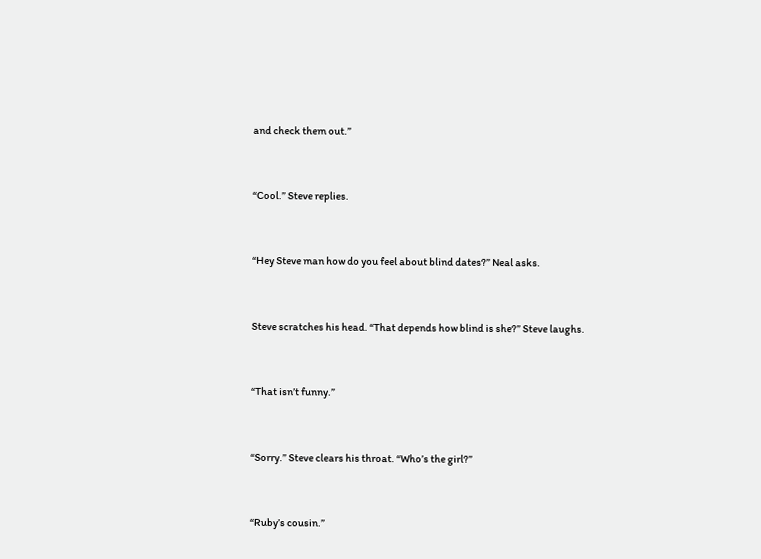and check them out.”


“Cool.” Steve replies.


“Hey Steve man how do you feel about blind dates?” Neal asks.


Steve scratches his head. “That depends how blind is she?” Steve laughs.


“That isn’t funny.”


“Sorry.” Steve clears his throat. “Who’s the girl?”


“Ruby’s cousin.”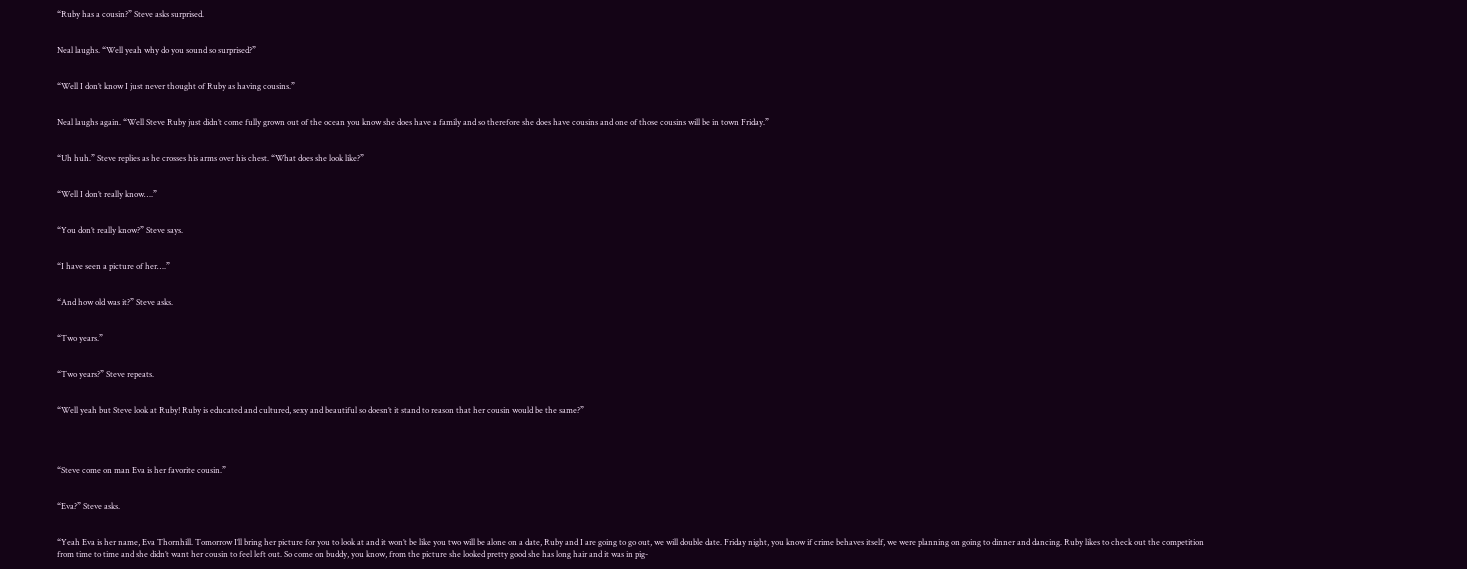“Ruby has a cousin?” Steve asks surprised.


Neal laughs. “Well yeah why do you sound so surprised?”


“Well I don’t know I just never thought of Ruby as having cousins.”


Neal laughs again. “Well Steve Ruby just didn’t come fully grown out of the ocean you know she does have a family and so therefore she does have cousins and one of those cousins will be in town Friday.”


“Uh huh.” Steve replies as he crosses his arms over his chest. “What does she look like?”


“Well I don’t really know….”


“You don’t really know?” Steve says.


“I have seen a picture of her….”


“And how old was it?” Steve asks.


“Two years.”


“Two years?” Steve repeats.


“Well yeah but Steve look at Ruby! Ruby is educated and cultured, sexy and beautiful so doesn’t it stand to reason that her cousin would be the same?”




“Steve come on man Eva is her favorite cousin.”


“Eva?” Steve asks.


“Yeah Eva is her name, Eva Thornhill. Tomorrow I’ll bring her picture for you to look at and it won’t be like you two will be alone on a date, Ruby and I are going to go out, we will double date. Friday night, you know if crime behaves itself, we were planning on going to dinner and dancing. Ruby likes to check out the competition from time to time and she didn’t want her cousin to feel left out. So come on buddy, you know, from the picture she looked pretty good she has long hair and it was in pig-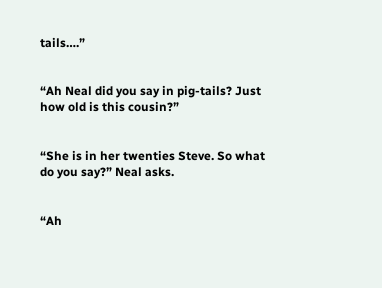tails….”


“Ah Neal did you say in pig-tails? Just how old is this cousin?”


“She is in her twenties Steve. So what do you say?” Neal asks.


“Ah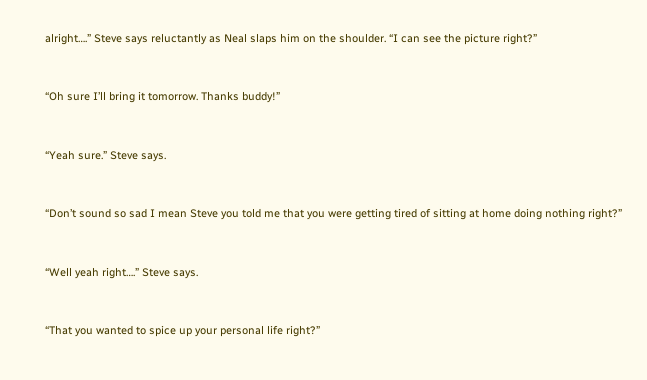alright….” Steve says reluctantly as Neal slaps him on the shoulder. “I can see the picture right?”


“Oh sure I’ll bring it tomorrow. Thanks buddy!”


“Yeah sure.” Steve says.


“Don’t sound so sad I mean Steve you told me that you were getting tired of sitting at home doing nothing right?”


“Well yeah right….” Steve says.


“That you wanted to spice up your personal life right?”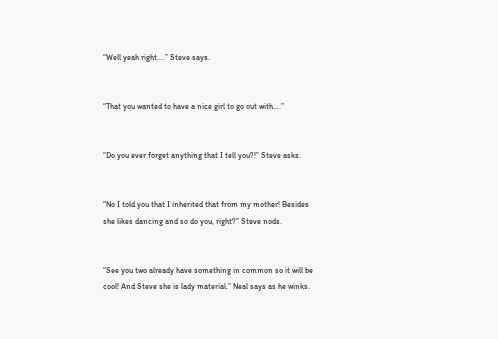“Well yeah right….” Steve says.


“That you wanted to have a nice girl to go out with….”


“Do you ever forget anything that I tell you?!” Steve asks.


“No I told you that I inherited that from my mother! Besides she likes dancing and so do you, right?” Steve nods.


“See you two already have something in common so it will be cool! And Steve she is lady material.” Neal says as he winks.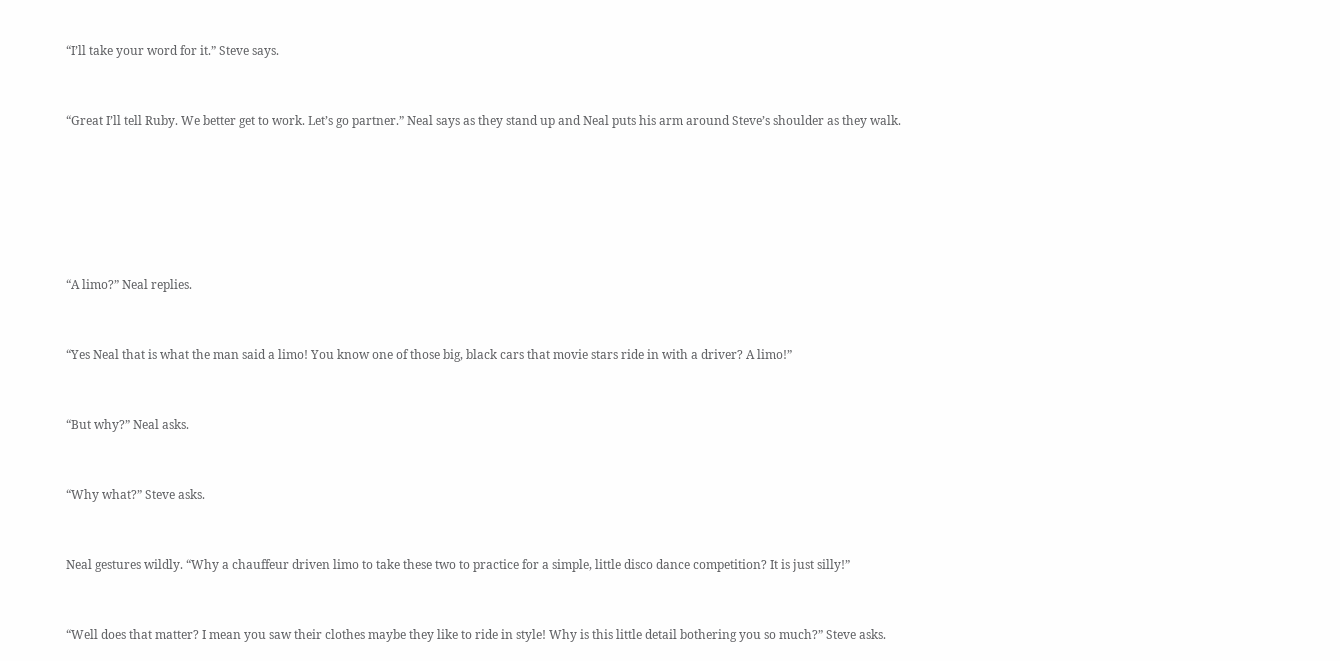“I’ll take your word for it.” Steve says.


“Great I’ll tell Ruby. We better get to work. Let’s go partner.” Neal says as they stand up and Neal puts his arm around Steve’s shoulder as they walk.






“A limo?” Neal replies.


“Yes Neal that is what the man said a limo! You know one of those big, black cars that movie stars ride in with a driver? A limo!”


“But why?” Neal asks.


“Why what?” Steve asks.


Neal gestures wildly. “Why a chauffeur driven limo to take these two to practice for a simple, little disco dance competition? It is just silly!”


“Well does that matter? I mean you saw their clothes maybe they like to ride in style! Why is this little detail bothering you so much?” Steve asks.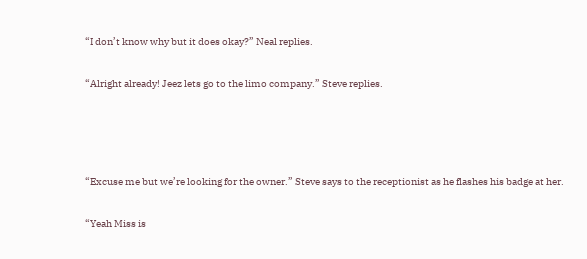“I don’t know why but it does okay?” Neal replies.


“Alright already! Jeez lets go to the limo company.” Steve replies.






“Excuse me but we’re looking for the owner.” Steve says to the receptionist as he flashes his badge at her.


“Yeah Miss is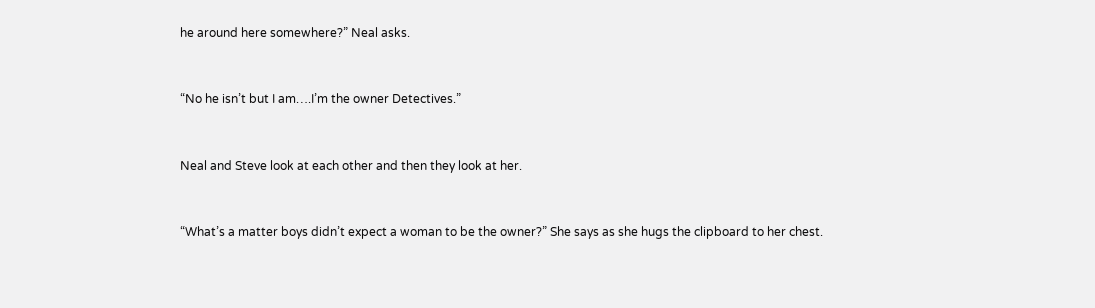he around here somewhere?” Neal asks.


“No he isn’t but I am….I’m the owner Detectives.”


Neal and Steve look at each other and then they look at her.


“What’s a matter boys didn’t expect a woman to be the owner?” She says as she hugs the clipboard to her chest.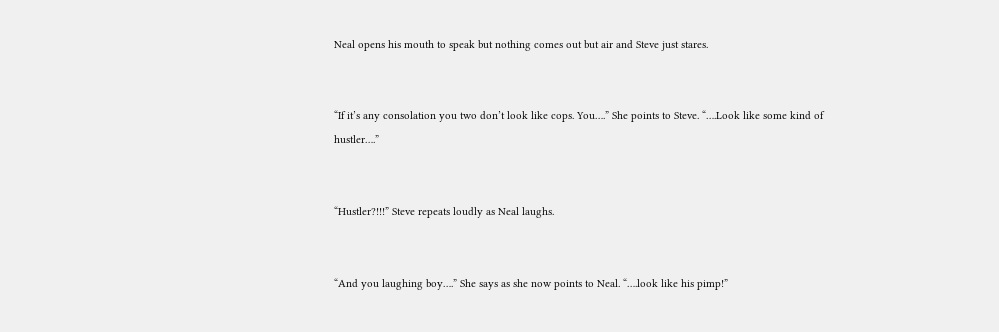Neal opens his mouth to speak but nothing comes out but air and Steve just stares.


“If it’s any consolation you two don’t look like cops. You….” She points to Steve. “….Look like some kind of hustler….”


“Hustler?!!!” Steve repeats loudly as Neal laughs.


“And you laughing boy….” She says as she now points to Neal. “….look like his pimp!”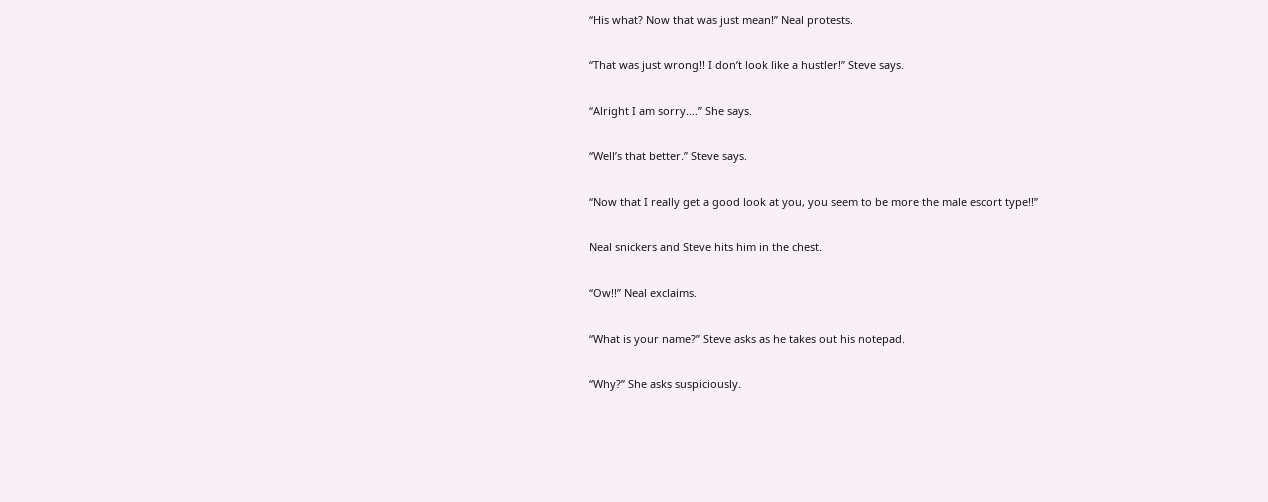“His what? Now that was just mean!” Neal protests.


“That was just wrong!! I don’t look like a hustler!” Steve says.


“Alright I am sorry….” She says.


“Well’s that better.” Steve says.


“Now that I really get a good look at you, you seem to be more the male escort type!!”


Neal snickers and Steve hits him in the chest.


“Ow!!” Neal exclaims.


“What is your name?” Steve asks as he takes out his notepad.


“Why?” She asks suspiciously.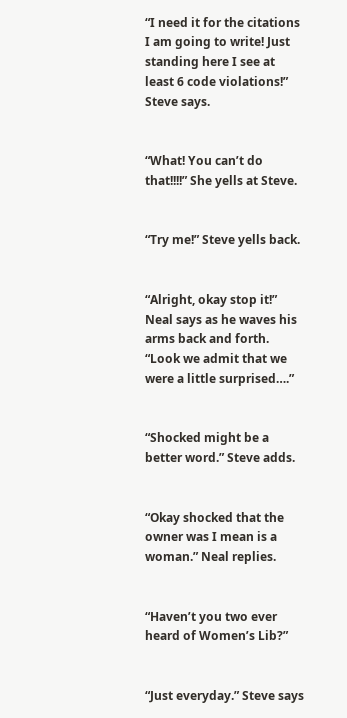“I need it for the citations I am going to write! Just standing here I see at least 6 code violations!” Steve says.


“What! You can’t do that!!!!” She yells at Steve.


“Try me!” Steve yells back.


“Alright, okay stop it!” Neal says as he waves his arms back and forth. “Look we admit that we were a little surprised….”


“Shocked might be a better word.” Steve adds.


“Okay shocked that the owner was I mean is a woman.” Neal replies.


“Haven’t you two ever heard of Women’s Lib?”


“Just everyday.” Steve says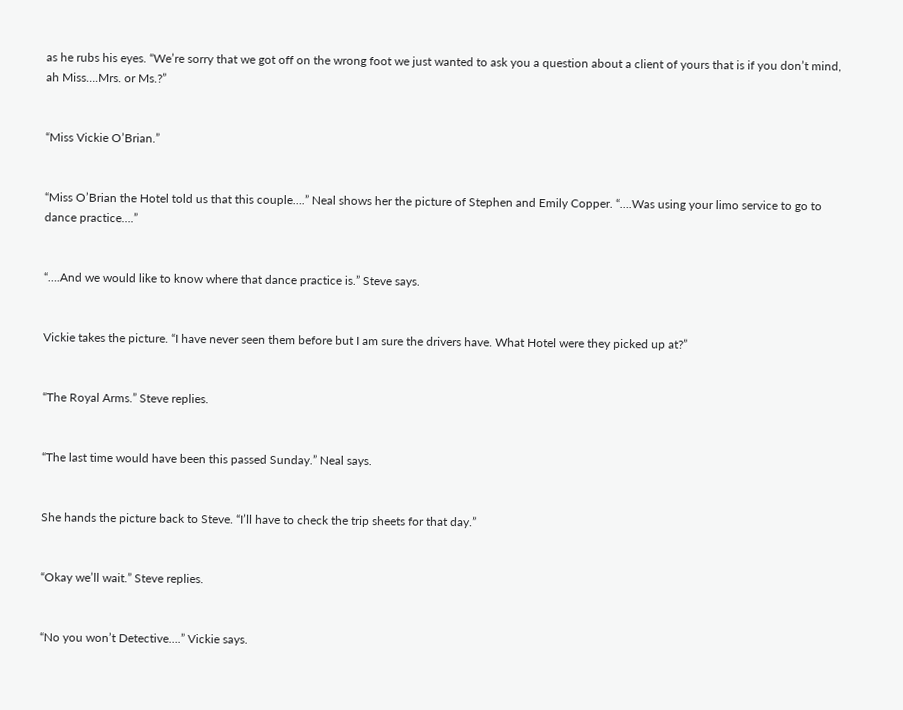as he rubs his eyes. “We’re sorry that we got off on the wrong foot we just wanted to ask you a question about a client of yours that is if you don’t mind, ah Miss….Mrs. or Ms.?”


“Miss Vickie O’Brian.”


“Miss O’Brian the Hotel told us that this couple….” Neal shows her the picture of Stephen and Emily Copper. “….Was using your limo service to go to dance practice….”


“….And we would like to know where that dance practice is.” Steve says.


Vickie takes the picture. “I have never seen them before but I am sure the drivers have. What Hotel were they picked up at?”


“The Royal Arms.” Steve replies.


“The last time would have been this passed Sunday.” Neal says.


She hands the picture back to Steve. “I’ll have to check the trip sheets for that day.”


“Okay we’ll wait.” Steve replies.


“No you won’t Detective….” Vickie says.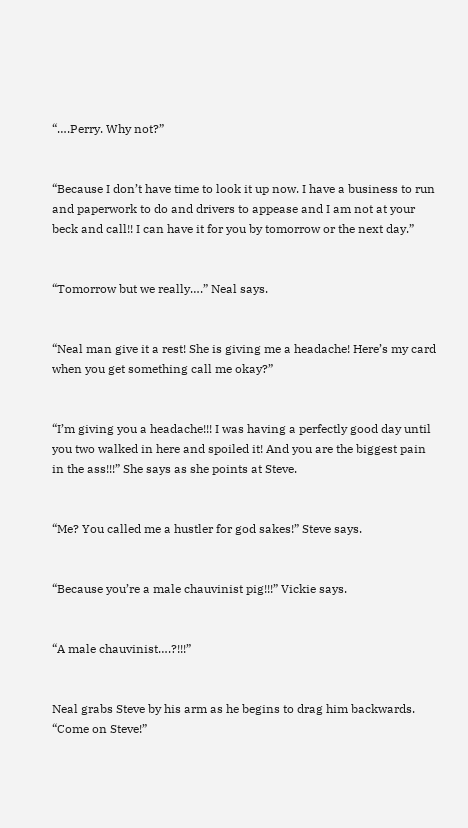“….Perry. Why not?”


“Because I don’t have time to look it up now. I have a business to run and paperwork to do and drivers to appease and I am not at your beck and call!! I can have it for you by tomorrow or the next day.”


“Tomorrow but we really….” Neal says.


“Neal man give it a rest! She is giving me a headache! Here’s my card when you get something call me okay?”


“I’m giving you a headache!!! I was having a perfectly good day until you two walked in here and spoiled it! And you are the biggest pain in the ass!!!” She says as she points at Steve.


“Me? You called me a hustler for god sakes!” Steve says.


“Because you’re a male chauvinist pig!!!” Vickie says.


“A male chauvinist….?!!!”


Neal grabs Steve by his arm as he begins to drag him backwards. “Come on Steve!”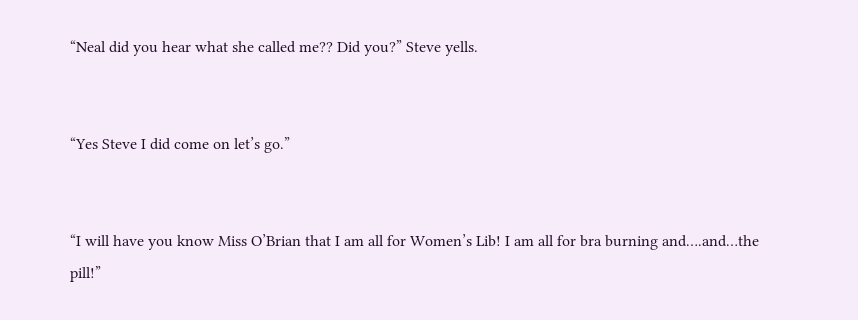“Neal did you hear what she called me?? Did you?” Steve yells.


“Yes Steve I did come on let’s go.”


“I will have you know Miss O’Brian that I am all for Women’s Lib! I am all for bra burning and….and…the pill!”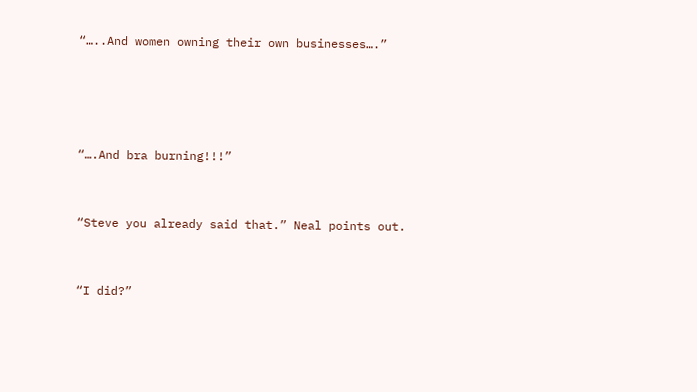“…..And women owning their own businesses….”




“….And bra burning!!!”


“Steve you already said that.” Neal points out.


“I did?”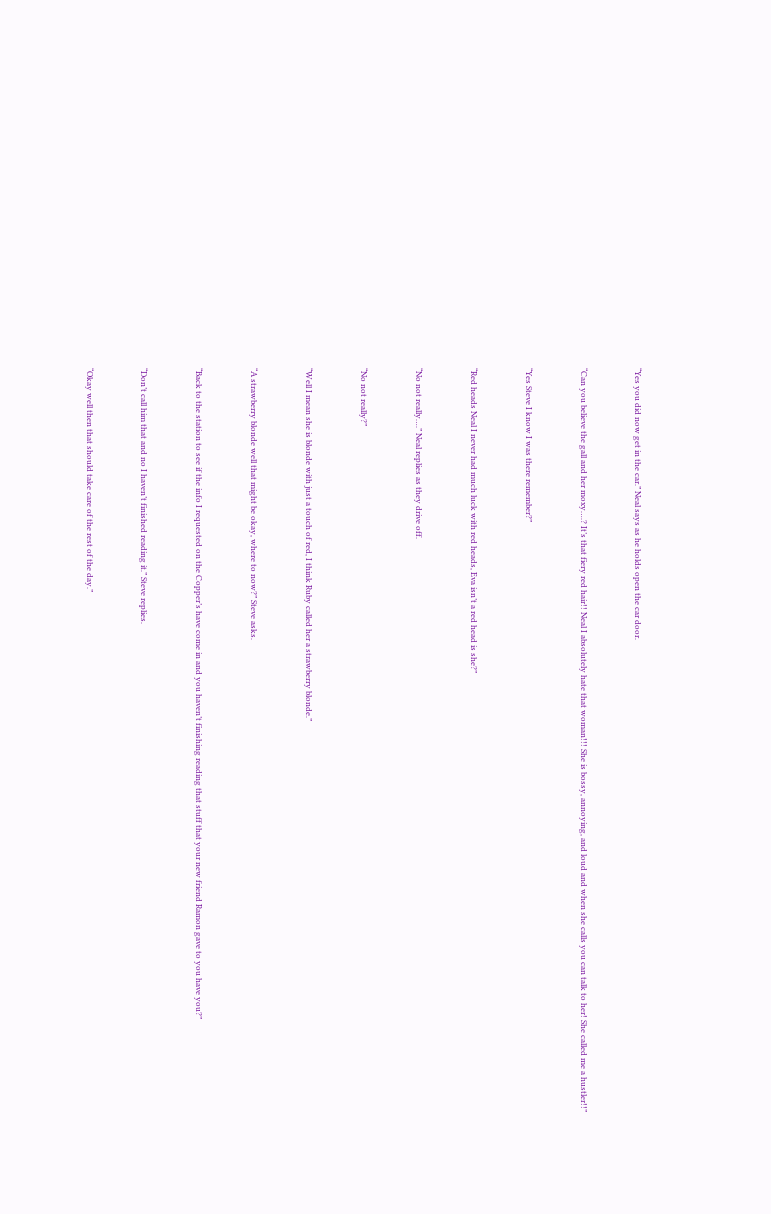“Yes you did now get in the car.” Neal says as he holds open the car door.


“Can you believe the gall and her moxy….? It’s that fiery red hair!! Neal I absolutely hate that woman!!! She is bossy, annoying, and loud and when she calls you can talk to her! She called me a hustler!!”


“Yes Steve I know I was there remember?”


“Red heads Neal I never had much luck with red heads, Eva isn’t a red head is she?”


“No not really….” Neal replies as they drive off.


“No not really?”


“Well I mean she is blonde with just a touch of red, I think Ruby called her a strawberry blonde.”


“A strawberry blonde well that might be okay, where to now?” Steve asks.


“Back to the station to see if the info I requested on the Copper’s have come in and you haven’t finishing reading that stuff that your new friend Ramon gave to you have you?”


“Don’t call him that and no I haven’t finished reading it.” Steve replies.


“Okay well then that should take care of the rest of the day.”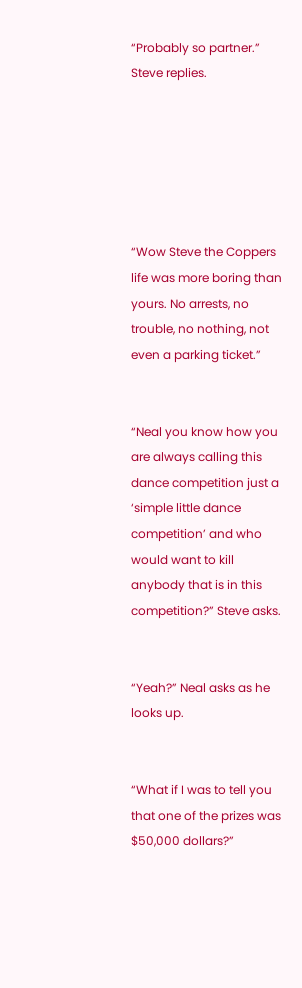“Probably so partner.” Steve replies.






“Wow Steve the Coppers life was more boring than yours. No arrests, no trouble, no nothing, not even a parking ticket.”


“Neal you know how you are always calling this dance competition just a ‘simple little dance competition’ and who would want to kill anybody that is in this competition?” Steve asks.


“Yeah?” Neal asks as he looks up.


“What if I was to tell you that one of the prizes was $50,000 dollars?”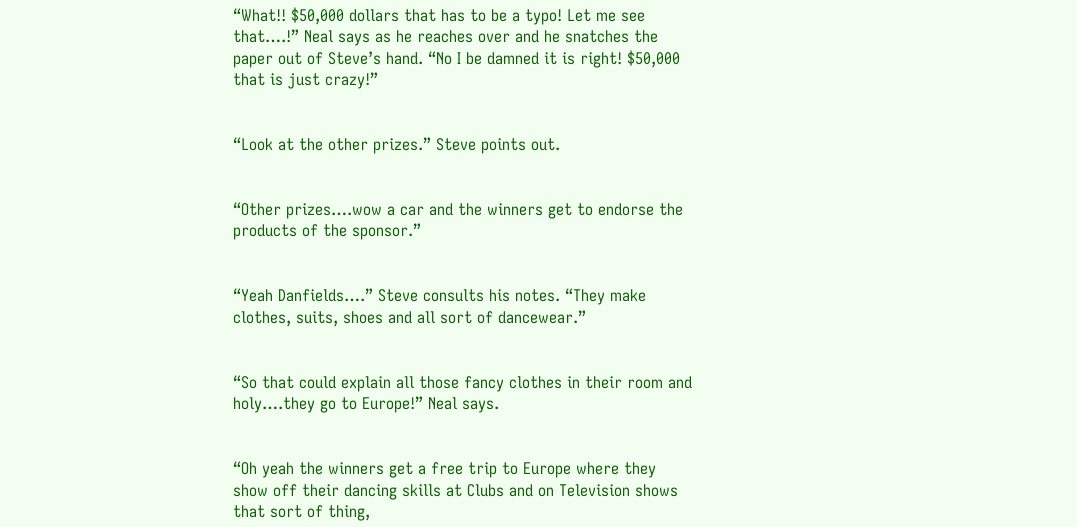“What!! $50,000 dollars that has to be a typo! Let me see that….!” Neal says as he reaches over and he snatches the paper out of Steve’s hand. “No I be damned it is right! $50,000 that is just crazy!”


“Look at the other prizes.” Steve points out.


“Other prizes….wow a car and the winners get to endorse the products of the sponsor.”


“Yeah Danfields….” Steve consults his notes. “They make clothes, suits, shoes and all sort of dancewear.”


“So that could explain all those fancy clothes in their room and holy….they go to Europe!” Neal says.


“Oh yeah the winners get a free trip to Europe where they show off their dancing skills at Clubs and on Television shows that sort of thing,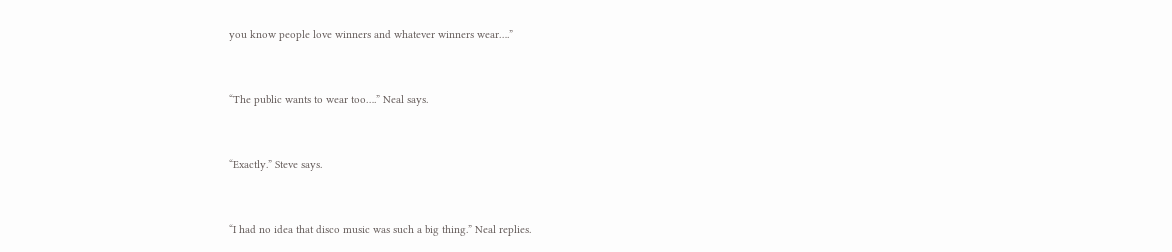you know people love winners and whatever winners wear….”


“The public wants to wear too….” Neal says.


“Exactly.” Steve says.


“I had no idea that disco music was such a big thing.” Neal replies.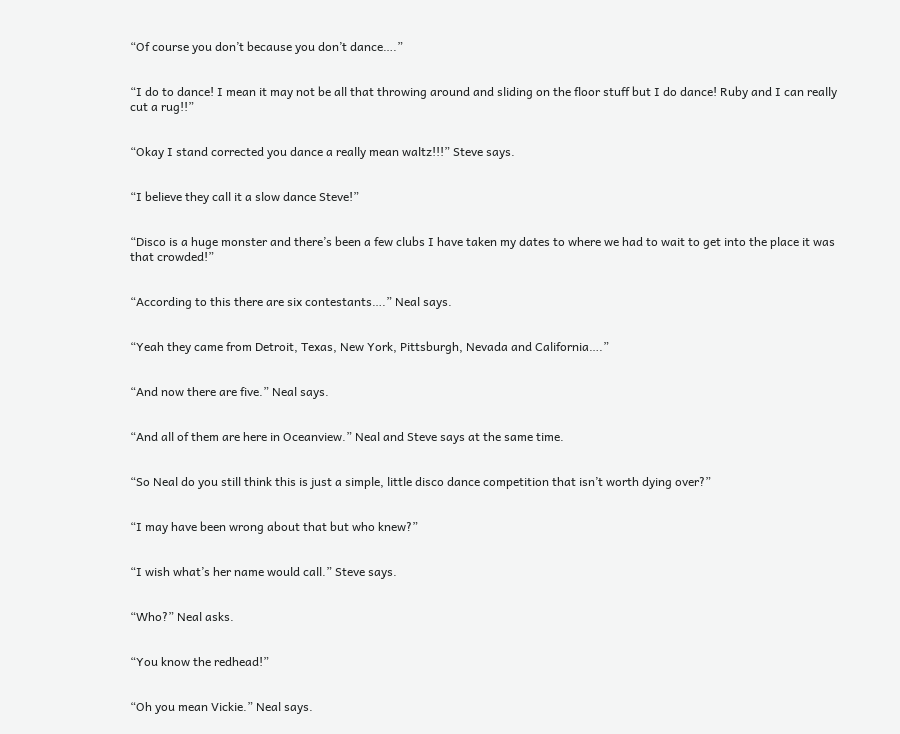“Of course you don’t because you don’t dance….”


“I do to dance! I mean it may not be all that throwing around and sliding on the floor stuff but I do dance! Ruby and I can really cut a rug!!”


“Okay I stand corrected you dance a really mean waltz!!!” Steve says.


“I believe they call it a slow dance Steve!”


“Disco is a huge monster and there’s been a few clubs I have taken my dates to where we had to wait to get into the place it was that crowded!”


“According to this there are six contestants….” Neal says.


“Yeah they came from Detroit, Texas, New York, Pittsburgh, Nevada and California….”


“And now there are five.” Neal says.


“And all of them are here in Oceanview.” Neal and Steve says at the same time.


“So Neal do you still think this is just a simple, little disco dance competition that isn’t worth dying over?”


“I may have been wrong about that but who knew?”


“I wish what’s her name would call.” Steve says.


“Who?” Neal asks.


“You know the redhead!”


“Oh you mean Vickie.” Neal says.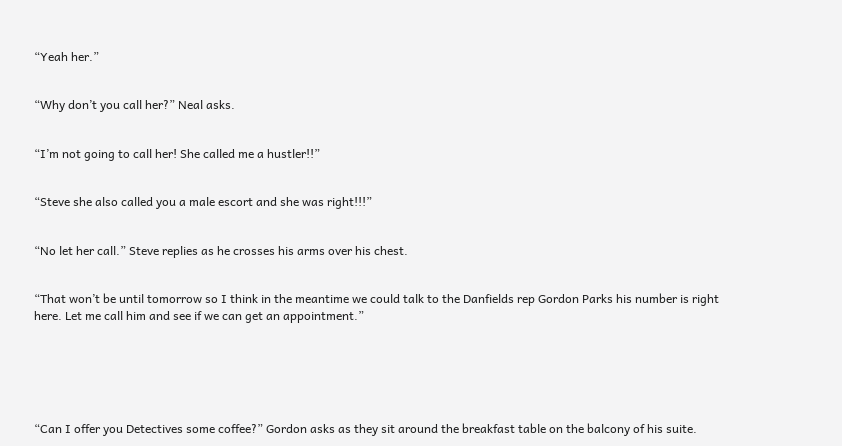“Yeah her.”


“Why don’t you call her?” Neal asks.


“I’m not going to call her! She called me a hustler!!”


“Steve she also called you a male escort and she was right!!!”


“No let her call.” Steve replies as he crosses his arms over his chest.


“That won’t be until tomorrow so I think in the meantime we could talk to the Danfields rep Gordon Parks his number is right here. Let me call him and see if we can get an appointment.”






“Can I offer you Detectives some coffee?” Gordon asks as they sit around the breakfast table on the balcony of his suite.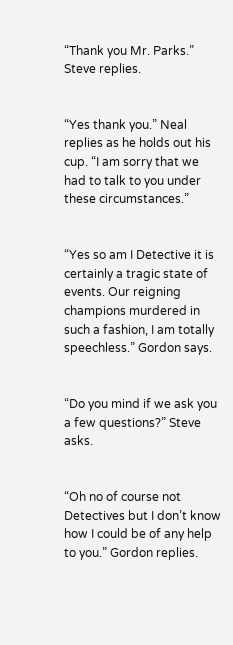“Thank you Mr. Parks.” Steve replies.


“Yes thank you.” Neal replies as he holds out his cup. “I am sorry that we had to talk to you under these circumstances.”


“Yes so am I Detective it is certainly a tragic state of events. Our reigning champions murdered in such a fashion, I am totally speechless.” Gordon says.


“Do you mind if we ask you a few questions?” Steve asks.


“Oh no of course not Detectives but I don’t know how I could be of any help to you.” Gordon replies.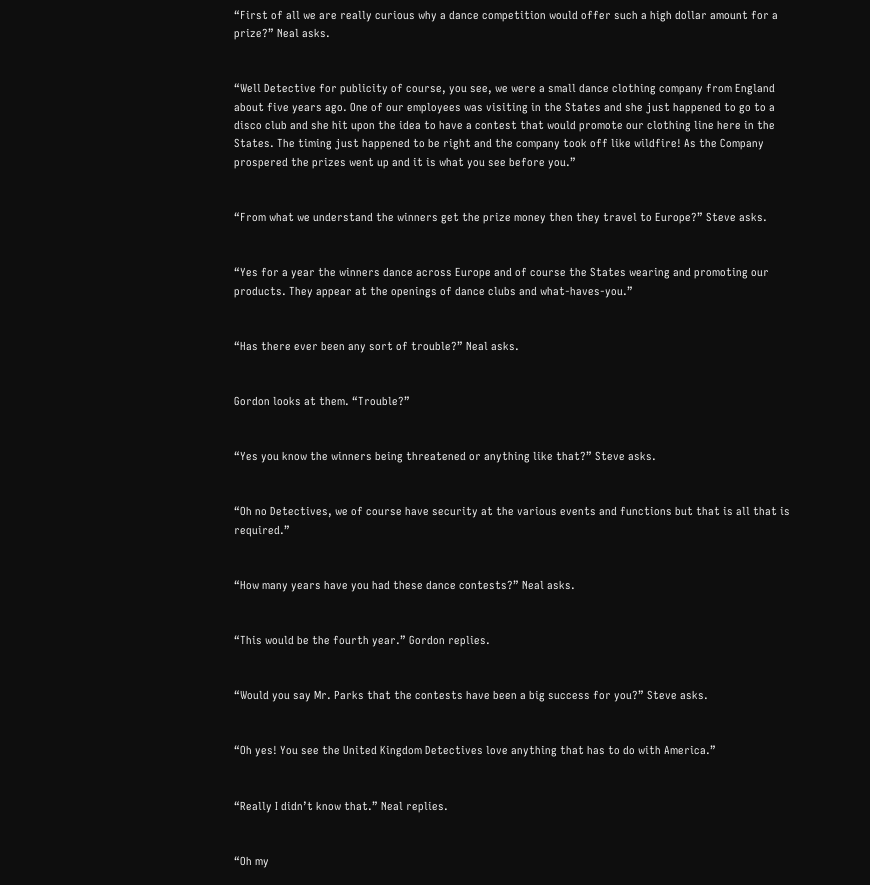“First of all we are really curious why a dance competition would offer such a high dollar amount for a prize?” Neal asks.


“Well Detective for publicity of course, you see, we were a small dance clothing company from England about five years ago. One of our employees was visiting in the States and she just happened to go to a disco club and she hit upon the idea to have a contest that would promote our clothing line here in the States. The timing just happened to be right and the company took off like wildfire! As the Company prospered the prizes went up and it is what you see before you.”


“From what we understand the winners get the prize money then they travel to Europe?” Steve asks.


“Yes for a year the winners dance across Europe and of course the States wearing and promoting our products. They appear at the openings of dance clubs and what-haves-you.”


“Has there ever been any sort of trouble?” Neal asks.


Gordon looks at them. “Trouble?”


“Yes you know the winners being threatened or anything like that?” Steve asks.


“Oh no Detectives, we of course have security at the various events and functions but that is all that is required.”


“How many years have you had these dance contests?” Neal asks.


“This would be the fourth year.” Gordon replies.


“Would you say Mr. Parks that the contests have been a big success for you?” Steve asks.


“Oh yes! You see the United Kingdom Detectives love anything that has to do with America.”


“Really I didn’t know that.” Neal replies.


“Oh my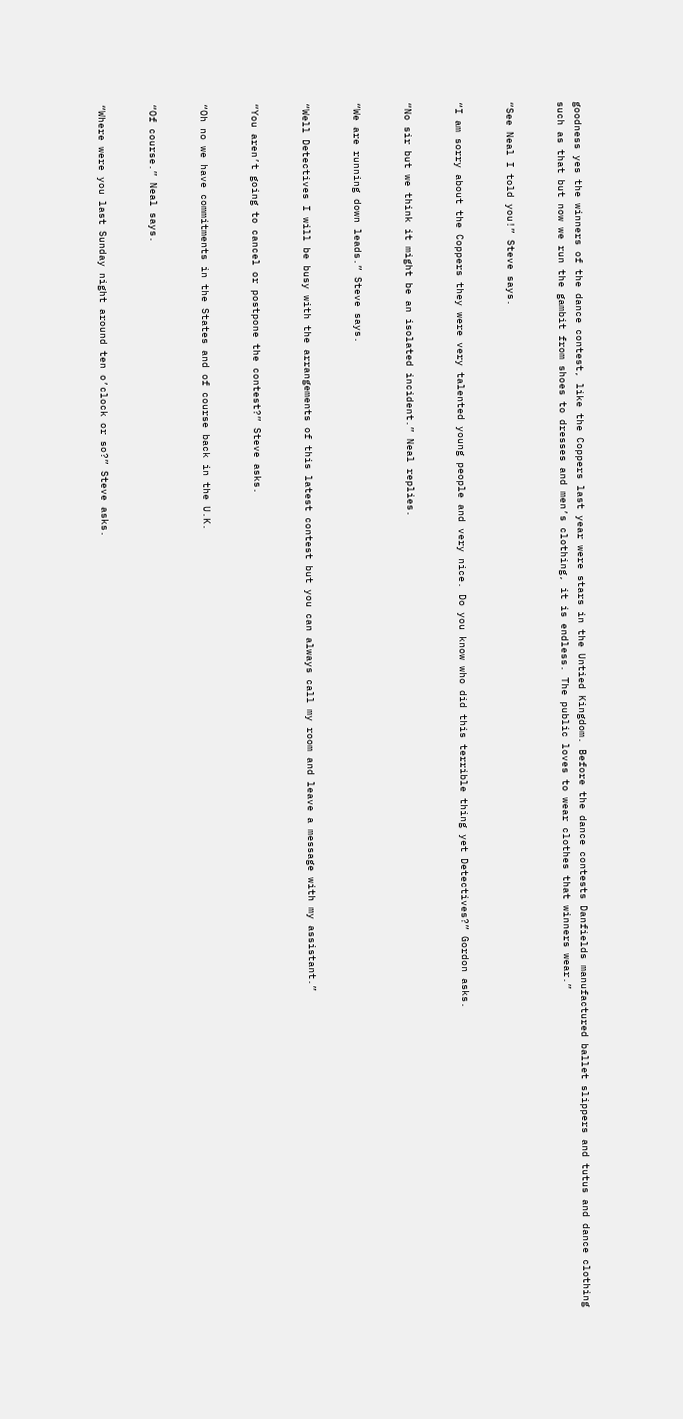goodness yes the winners of the dance contest, like the Coppers last year were stars in the Untied Kingdom. Before the dance contests Danfields manufactured ballet slippers and tutus and dance clothing such as that but now we run the gambit from shoes to dresses and men’s clothing, it is endless. The public loves to wear clothes that winners wear.”


“See Neal I told you!” Steve says.


“I am sorry about the Coppers they were very talented young people and very nice. Do you know who did this terrible thing yet Detectives?” Gordon asks.


“No sir but we think it might be an isolated incident.” Neal replies.


“We are running down leads.” Steve says.


“Well Detectives I will be busy with the arrangements of this latest contest but you can always call my room and leave a message with my assistant.”


“You aren’t going to cancel or postpone the contest?” Steve asks.


“Oh no we have commitments in the States and of course back in the U.K.


“Of course.” Neal says.


“Where were you last Sunday night around ten o’clock or so?” Steve asks.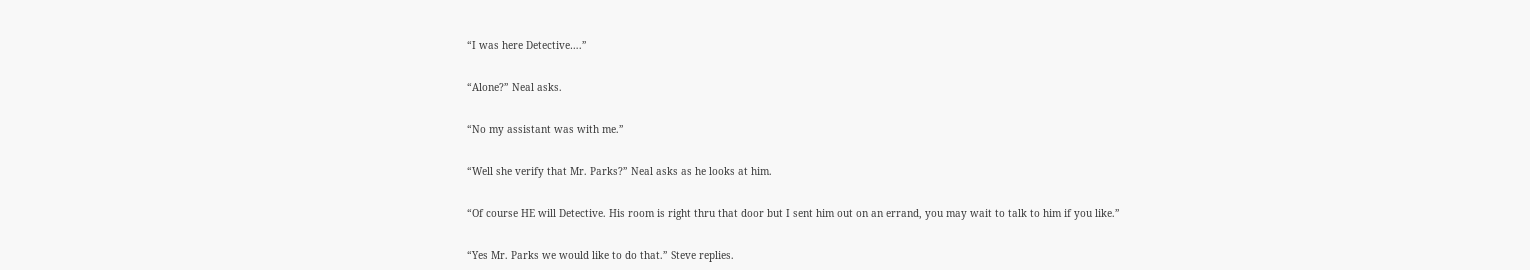“I was here Detective….”


“Alone?” Neal asks.


“No my assistant was with me.”


“Well she verify that Mr. Parks?” Neal asks as he looks at him.


“Of course HE will Detective. His room is right thru that door but I sent him out on an errand, you may wait to talk to him if you like.”


“Yes Mr. Parks we would like to do that.” Steve replies.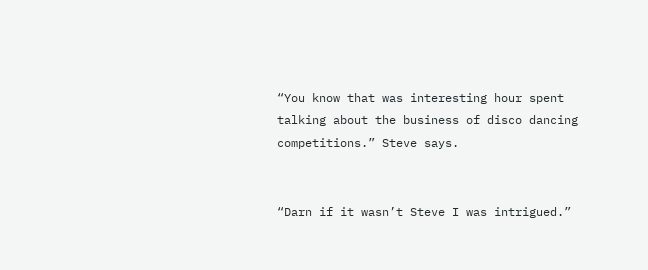“You know that was interesting hour spent talking about the business of disco dancing competitions.” Steve says.


“Darn if it wasn’t Steve I was intrigued.”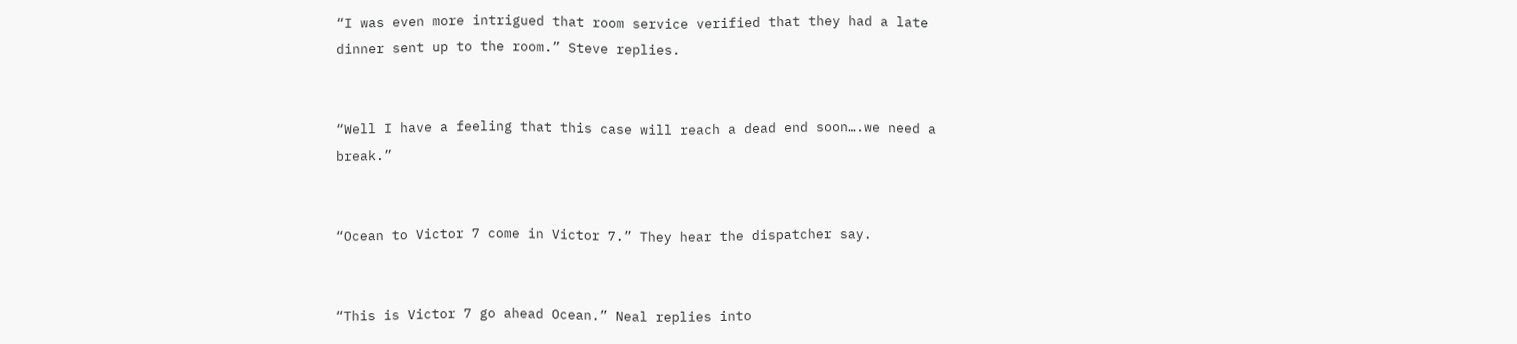“I was even more intrigued that room service verified that they had a late dinner sent up to the room.” Steve replies.


“Well I have a feeling that this case will reach a dead end soon….we need a break.”


“Ocean to Victor 7 come in Victor 7.” They hear the dispatcher say.


“This is Victor 7 go ahead Ocean.” Neal replies into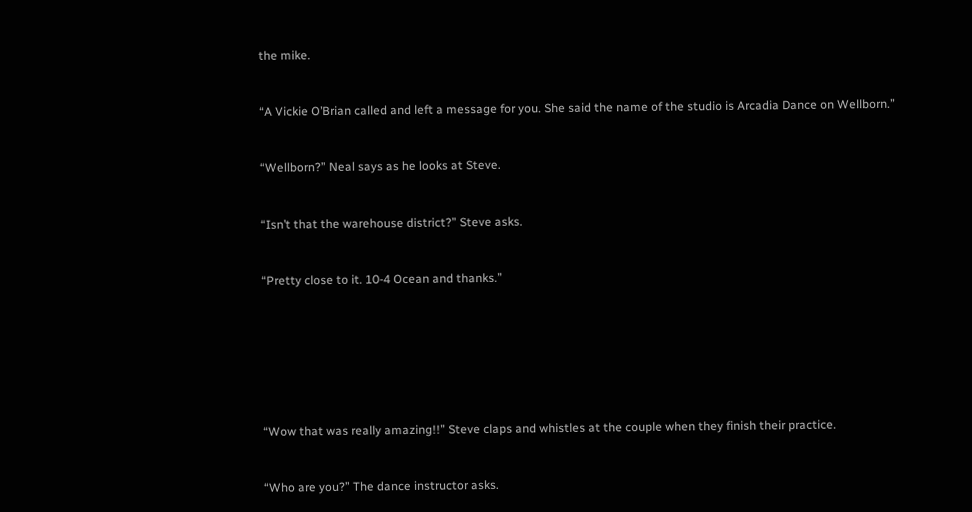the mike.


“A Vickie O’Brian called and left a message for you. She said the name of the studio is Arcadia Dance on Wellborn.”


“Wellborn?” Neal says as he looks at Steve.


“Isn’t that the warehouse district?” Steve asks.


“Pretty close to it. 10-4 Ocean and thanks.”







“Wow that was really amazing!!” Steve claps and whistles at the couple when they finish their practice.


“Who are you?” The dance instructor asks.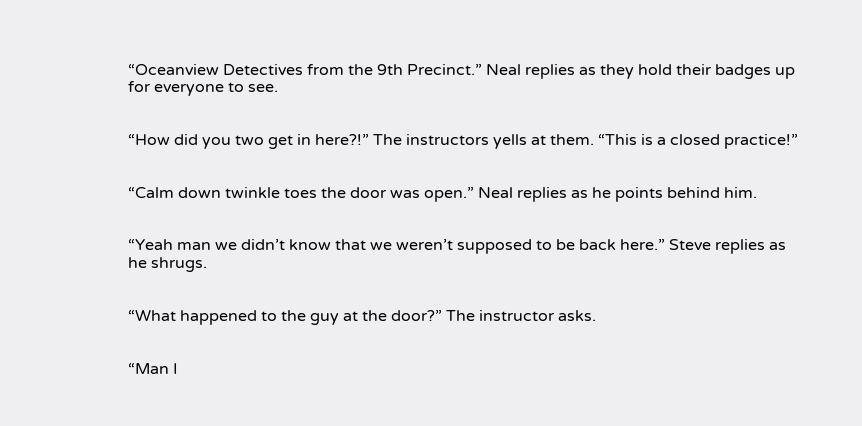“Oceanview Detectives from the 9th Precinct.” Neal replies as they hold their badges up for everyone to see.


“How did you two get in here?!” The instructors yells at them. “This is a closed practice!”


“Calm down twinkle toes the door was open.” Neal replies as he points behind him.


“Yeah man we didn’t know that we weren’t supposed to be back here.” Steve replies as he shrugs.


“What happened to the guy at the door?” The instructor asks.


“Man I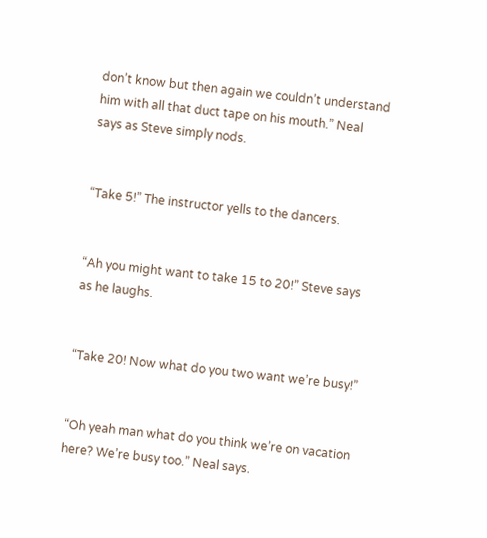don’t know but then again we couldn’t understand him with all that duct tape on his mouth.” Neal says as Steve simply nods.


“Take 5!” The instructor yells to the dancers.


“Ah you might want to take 15 to 20!” Steve says as he laughs.


“Take 20! Now what do you two want we’re busy!”


“Oh yeah man what do you think we’re on vacation here? We’re busy too.” Neal says.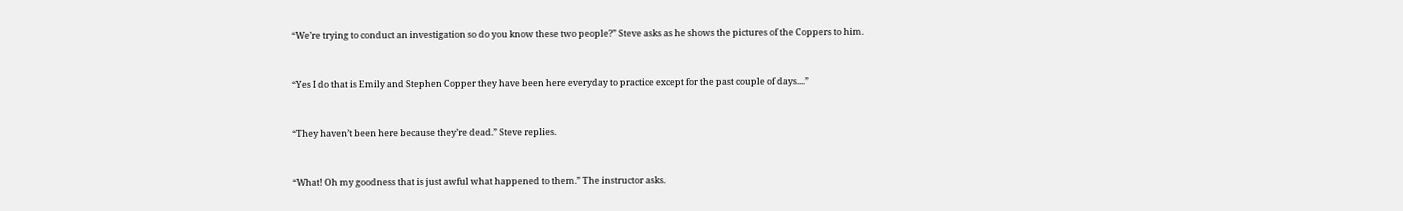“We’re trying to conduct an investigation so do you know these two people?” Steve asks as he shows the pictures of the Coppers to him.


“Yes I do that is Emily and Stephen Copper they have been here everyday to practice except for the past couple of days....”


“They haven’t been here because they’re dead.” Steve replies.


“What! Oh my goodness that is just awful what happened to them.” The instructor asks.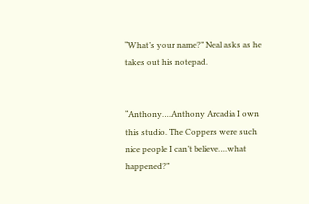“What’s your name?” Neal asks as he takes out his notepad.


“Anthony….Anthony Arcadia I own this studio. The Coppers were such nice people I can’t believe….what happened?”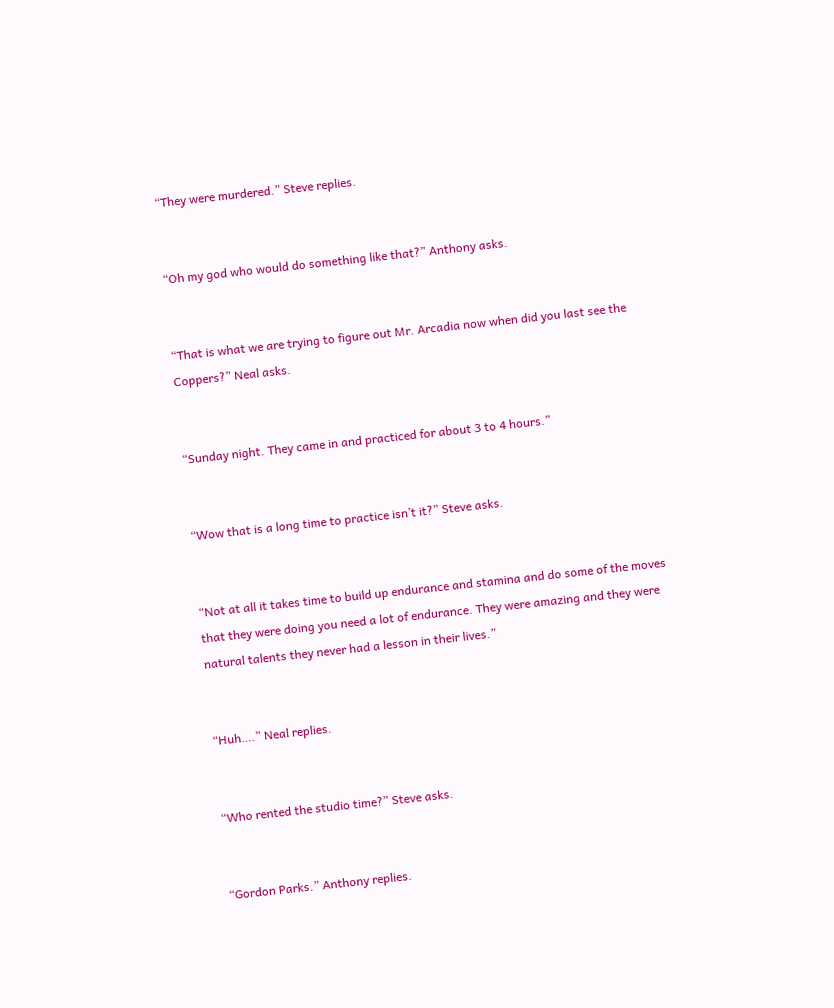“They were murdered.” Steve replies.


“Oh my god who would do something like that?” Anthony asks.


“That is what we are trying to figure out Mr. Arcadia now when did you last see the Coppers?” Neal asks.


“Sunday night. They came in and practiced for about 3 to 4 hours.”


“Wow that is a long time to practice isn’t it?” Steve asks.


“Not at all it takes time to build up endurance and stamina and do some of the moves that they were doing you need a lot of endurance. They were amazing and they were natural talents they never had a lesson in their lives.”


“Huh….” Neal replies.


“Who rented the studio time?” Steve asks.


“Gordon Parks.” Anthony replies.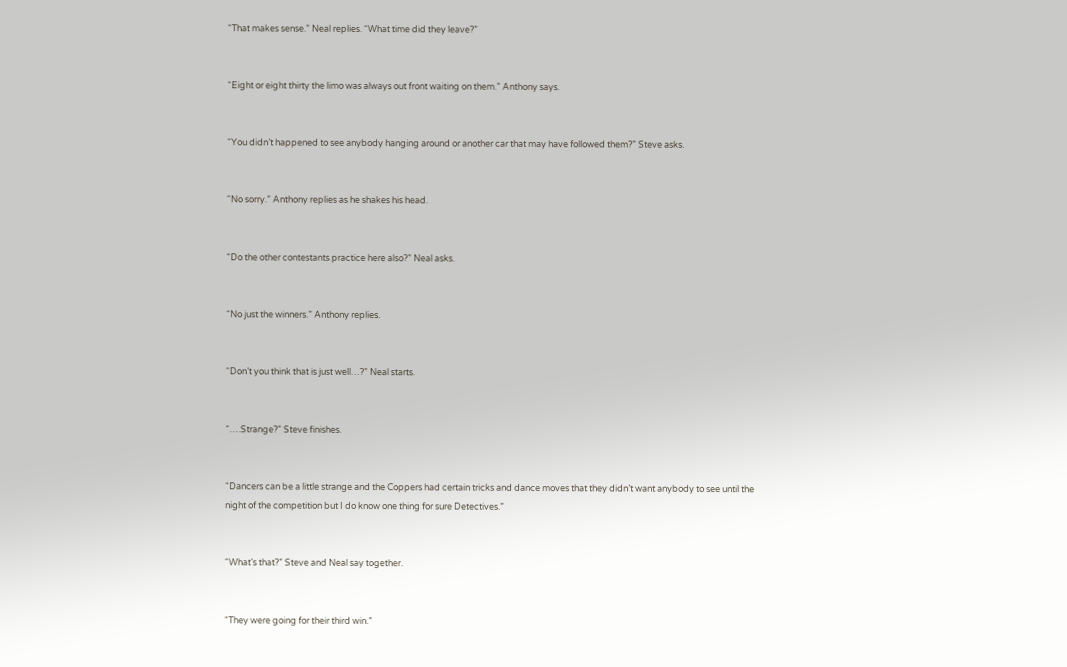“That makes sense.” Neal replies. “What time did they leave?”


“Eight or eight thirty the limo was always out front waiting on them.” Anthony says.


“You didn’t happened to see anybody hanging around or another car that may have followed them?” Steve asks.


“No sorry.” Anthony replies as he shakes his head.


“Do the other contestants practice here also?” Neal asks.


“No just the winners.” Anthony replies.


“Don’t you think that is just well…?” Neal starts.


“….Strange?” Steve finishes.


“Dancers can be a little strange and the Coppers had certain tricks and dance moves that they didn’t want anybody to see until the night of the competition but I do know one thing for sure Detectives.”


“What’s that?” Steve and Neal say together.


“They were going for their third win.”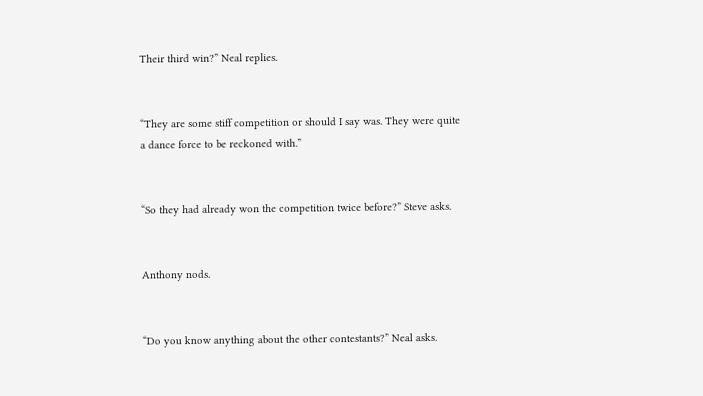Their third win?” Neal replies.


“They are some stiff competition or should I say was. They were quite a dance force to be reckoned with.”


“So they had already won the competition twice before?” Steve asks.


Anthony nods.


“Do you know anything about the other contestants?” Neal asks.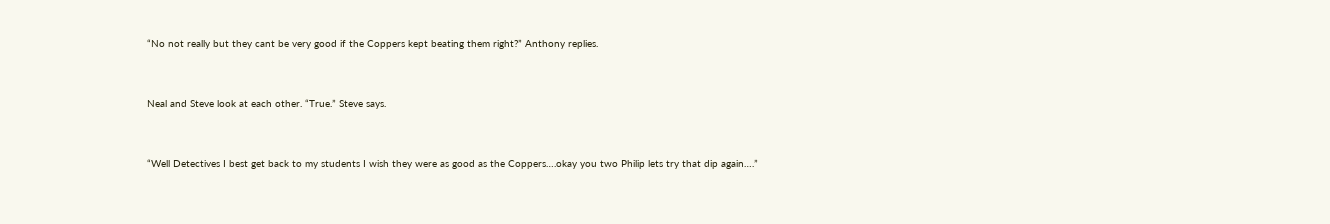“No not really but they cant be very good if the Coppers kept beating them right?” Anthony replies.


Neal and Steve look at each other. “True.” Steve says.


“Well Detectives I best get back to my students I wish they were as good as the Coppers….okay you two Philip lets try that dip again….”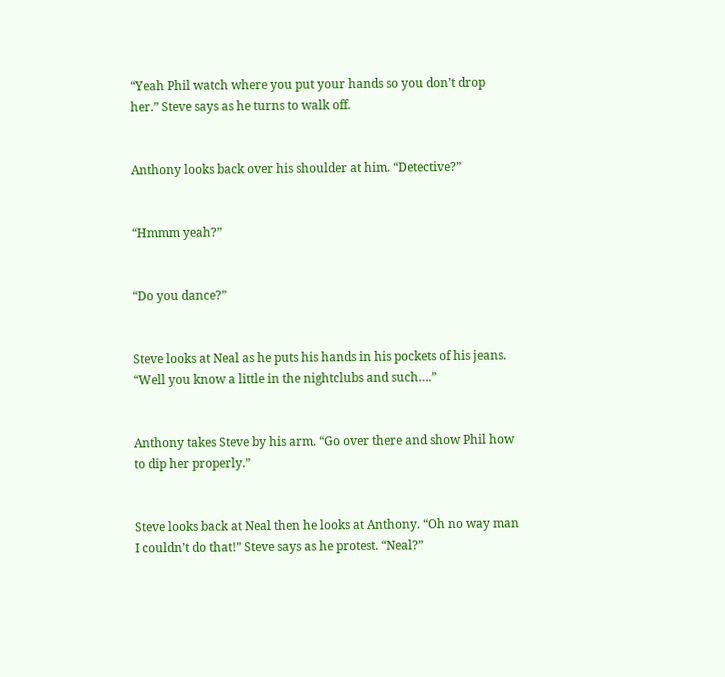“Yeah Phil watch where you put your hands so you don’t drop her.” Steve says as he turns to walk off.


Anthony looks back over his shoulder at him. “Detective?”


“Hmmm yeah?”


“Do you dance?”


Steve looks at Neal as he puts his hands in his pockets of his jeans. “Well you know a little in the nightclubs and such….”


Anthony takes Steve by his arm. “Go over there and show Phil how to dip her properly.”


Steve looks back at Neal then he looks at Anthony. “Oh no way man I couldn’t do that!” Steve says as he protest. “Neal?”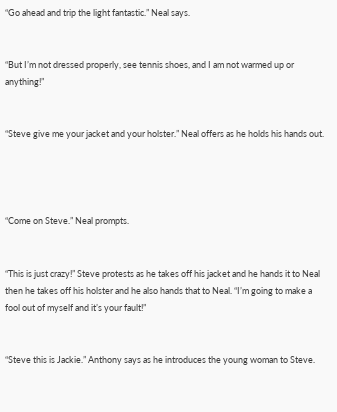“Go ahead and trip the light fantastic.” Neal says.


“But I’m not dressed properly, see tennis shoes, and I am not warmed up or anything!”


“Steve give me your jacket and your holster.” Neal offers as he holds his hands out.




“Come on Steve.” Neal prompts.


“This is just crazy!” Steve protests as he takes off his jacket and he hands it to Neal then he takes off his holster and he also hands that to Neal. “I’m going to make a fool out of myself and it’s your fault!”


“Steve this is Jackie.” Anthony says as he introduces the young woman to Steve.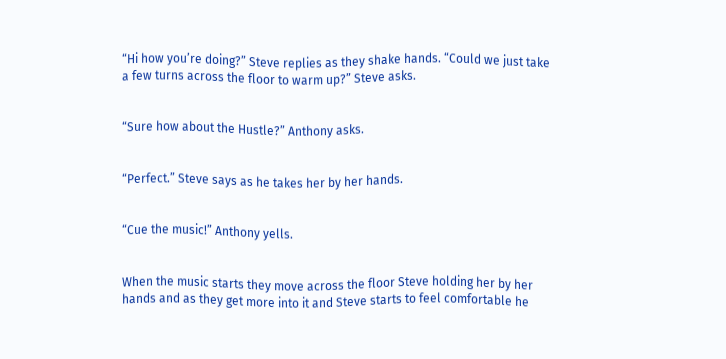“Hi how you’re doing?” Steve replies as they shake hands. “Could we just take a few turns across the floor to warm up?” Steve asks.


“Sure how about the Hustle?” Anthony asks.


“Perfect.” Steve says as he takes her by her hands.


“Cue the music!” Anthony yells.


When the music starts they move across the floor Steve holding her by her hands and as they get more into it and Steve starts to feel comfortable he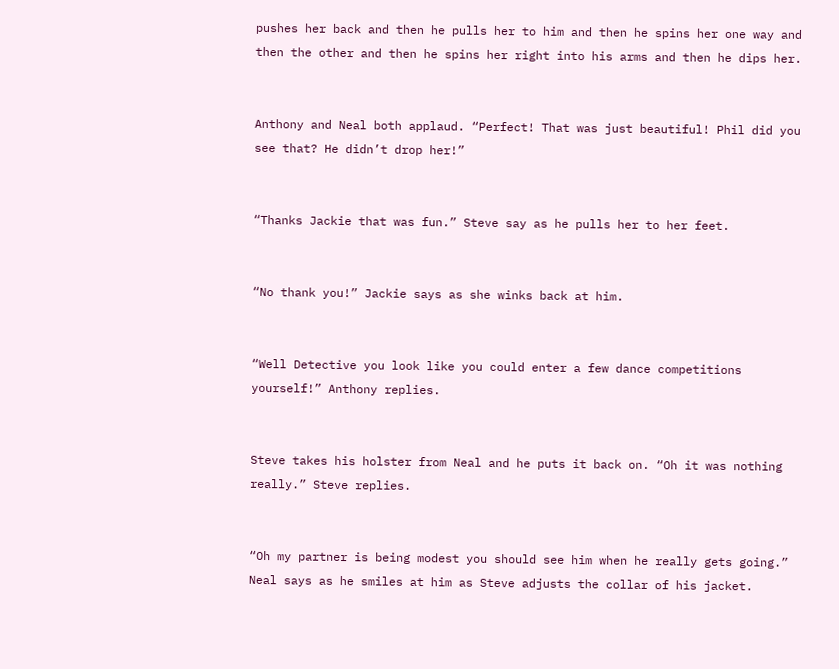pushes her back and then he pulls her to him and then he spins her one way and then the other and then he spins her right into his arms and then he dips her.


Anthony and Neal both applaud. “Perfect! That was just beautiful! Phil did you see that? He didn’t drop her!”


“Thanks Jackie that was fun.” Steve say as he pulls her to her feet.


“No thank you!” Jackie says as she winks back at him.


“Well Detective you look like you could enter a few dance competitions yourself!” Anthony replies.


Steve takes his holster from Neal and he puts it back on. “Oh it was nothing really.” Steve replies.


“Oh my partner is being modest you should see him when he really gets going.” Neal says as he smiles at him as Steve adjusts the collar of his jacket.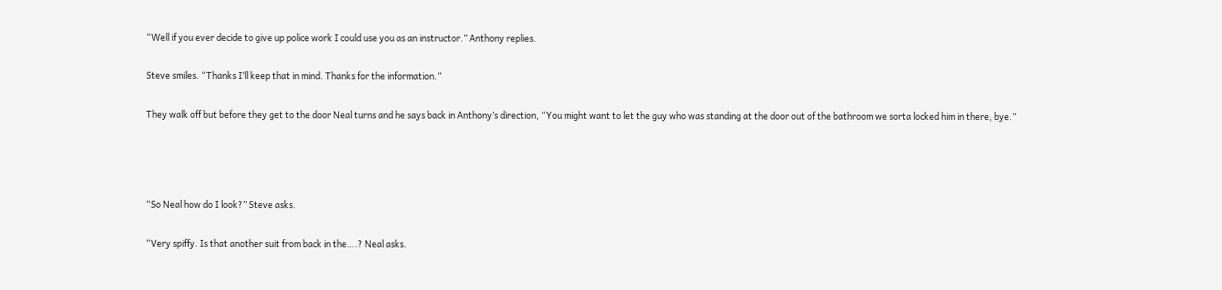“Well if you ever decide to give up police work I could use you as an instructor.” Anthony replies.


Steve smiles. “Thanks I’ll keep that in mind. Thanks for the information.”


They walk off but before they get to the door Neal turns and he says back in Anthony’s direction, “You might want to let the guy who was standing at the door out of the bathroom we sorta locked him in there, bye.”






“So Neal how do I look?” Steve asks.


“Very spiffy. Is that another suit from back in the….? Neal asks.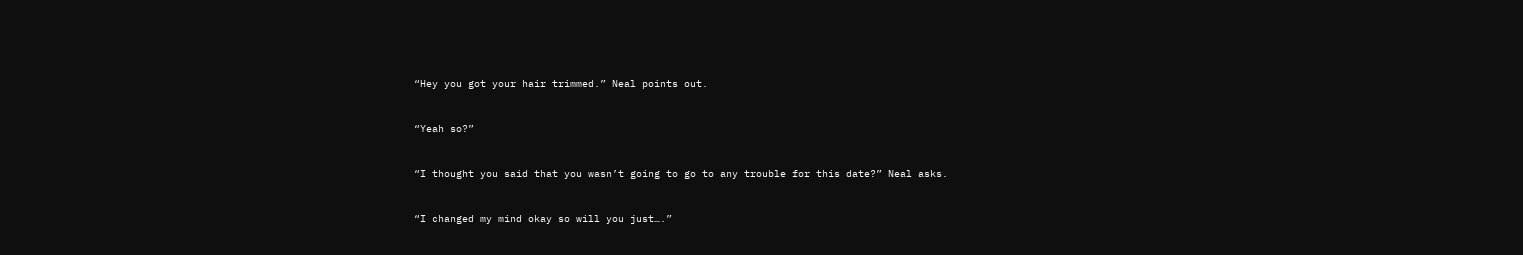“Hey you got your hair trimmed.” Neal points out.


“Yeah so?”


“I thought you said that you wasn’t going to go to any trouble for this date?” Neal asks.


“I changed my mind okay so will you just….”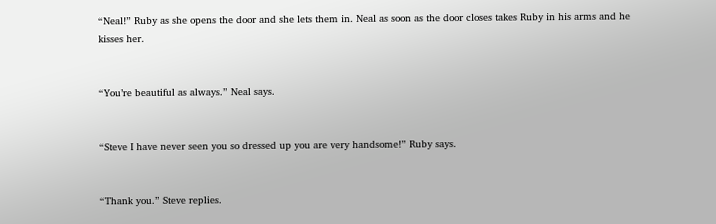“Neal!” Ruby as she opens the door and she lets them in. Neal as soon as the door closes takes Ruby in his arms and he kisses her.


“You’re beautiful as always.” Neal says.


“Steve I have never seen you so dressed up you are very handsome!” Ruby says.


“Thank you.” Steve replies.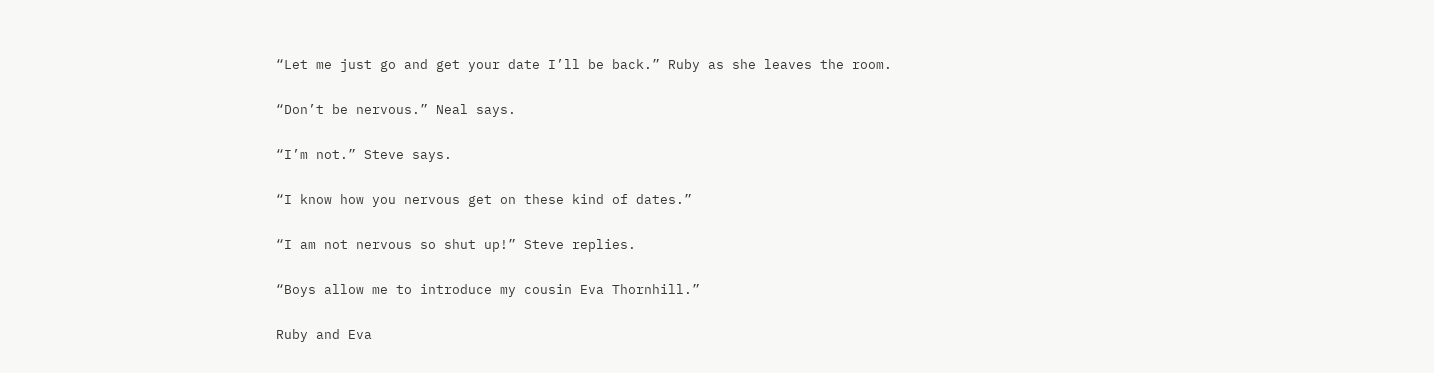“Let me just go and get your date I’ll be back.” Ruby as she leaves the room.


“Don’t be nervous.” Neal says.


“I’m not.” Steve says.


“I know how you nervous get on these kind of dates.”


“I am not nervous so shut up!” Steve replies.


“Boys allow me to introduce my cousin Eva Thornhill.”


Ruby and Eva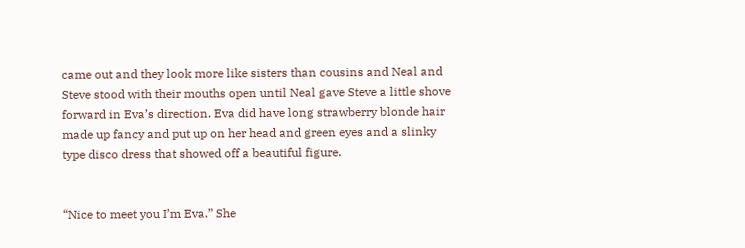came out and they look more like sisters than cousins and Neal and Steve stood with their mouths open until Neal gave Steve a little shove forward in Eva’s direction. Eva did have long strawberry blonde hair made up fancy and put up on her head and green eyes and a slinky type disco dress that showed off a beautiful figure.


“Nice to meet you I’m Eva.” She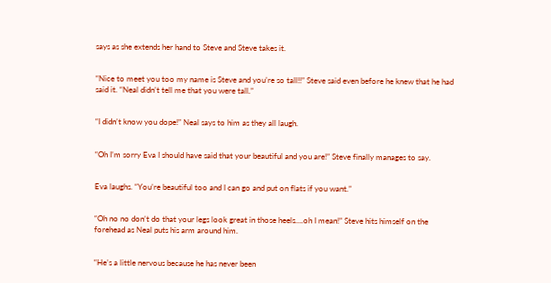says as she extends her hand to Steve and Steve takes it.


“Nice to meet you too my name is Steve and you’re so tall!!” Steve said even before he knew that he had said it. “Neal didn’t tell me that you were tall.”


“I didn’t know you dope!” Neal says to him as they all laugh.


“Oh I’m sorry Eva I should have said that your beautiful and you are!” Steve finally manages to say.


Eva laughs. “You’re beautiful too and I can go and put on flats if you want.”


“Oh no no don’t do that your legs look great in those heels….oh I mean!” Steve hits himself on the forehead as Neal puts his arm around him.


“He’s a little nervous because he has never been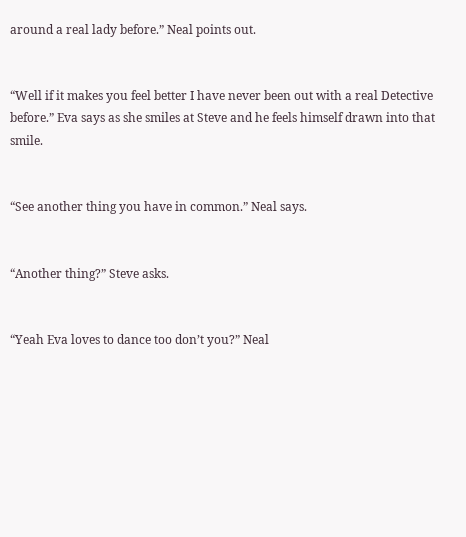around a real lady before.” Neal points out.


“Well if it makes you feel better I have never been out with a real Detective before.” Eva says as she smiles at Steve and he feels himself drawn into that smile.


“See another thing you have in common.” Neal says.


“Another thing?” Steve asks.


“Yeah Eva loves to dance too don’t you?” Neal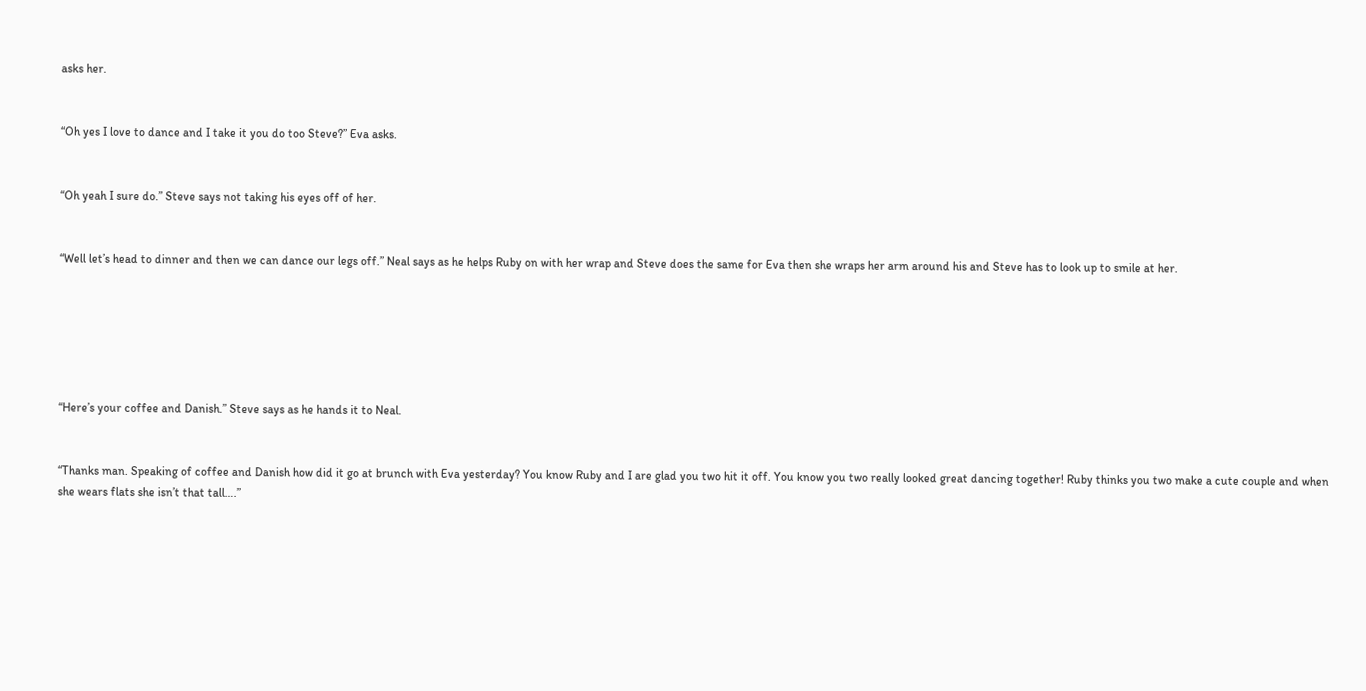asks her.


“Oh yes I love to dance and I take it you do too Steve?” Eva asks.


“Oh yeah I sure do.” Steve says not taking his eyes off of her.


“Well let’s head to dinner and then we can dance our legs off.” Neal says as he helps Ruby on with her wrap and Steve does the same for Eva then she wraps her arm around his and Steve has to look up to smile at her.






“Here’s your coffee and Danish.” Steve says as he hands it to Neal.


“Thanks man. Speaking of coffee and Danish how did it go at brunch with Eva yesterday? You know Ruby and I are glad you two hit it off. You know you two really looked great dancing together! Ruby thinks you two make a cute couple and when she wears flats she isn’t that tall….”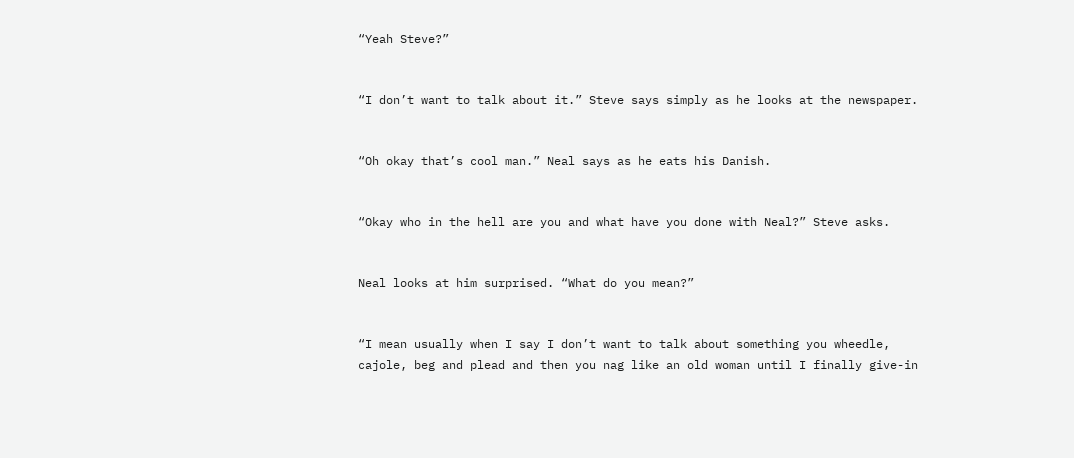“Yeah Steve?”


“I don’t want to talk about it.” Steve says simply as he looks at the newspaper.


“Oh okay that’s cool man.” Neal says as he eats his Danish.


“Okay who in the hell are you and what have you done with Neal?” Steve asks.


Neal looks at him surprised. “What do you mean?”


“I mean usually when I say I don’t want to talk about something you wheedle, cajole, beg and plead and then you nag like an old woman until I finally give-in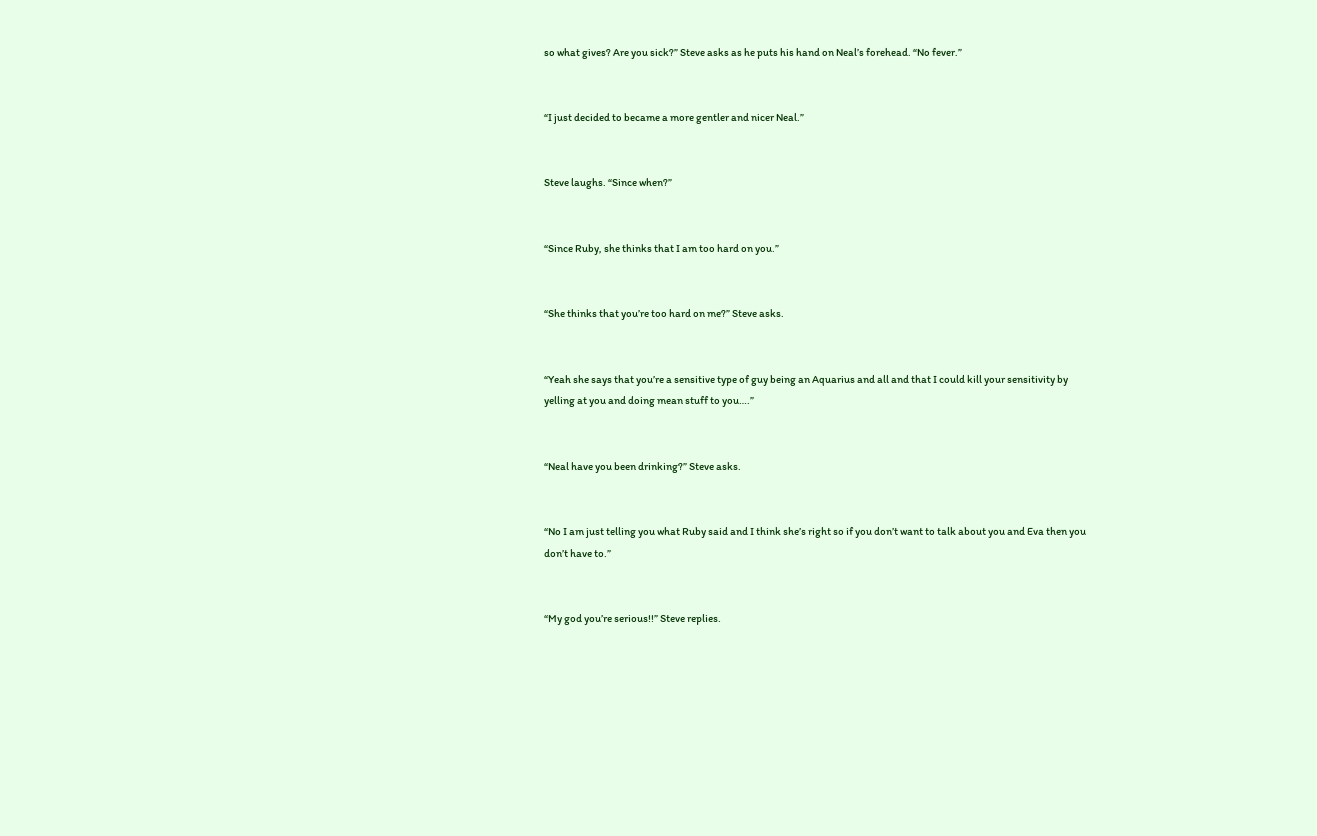so what gives? Are you sick?” Steve asks as he puts his hand on Neal’s forehead. “No fever.”


“I just decided to became a more gentler and nicer Neal.”


Steve laughs. “Since when?”


“Since Ruby, she thinks that I am too hard on you.”


“She thinks that you’re too hard on me?” Steve asks.


“Yeah she says that you’re a sensitive type of guy being an Aquarius and all and that I could kill your sensitivity by yelling at you and doing mean stuff to you….”


“Neal have you been drinking?” Steve asks.


“No I am just telling you what Ruby said and I think she’s right so if you don’t want to talk about you and Eva then you don’t have to.”


“My god you’re serious!!” Steve replies.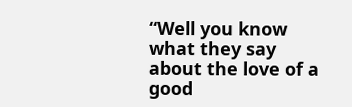“Well you know what they say about the love of a good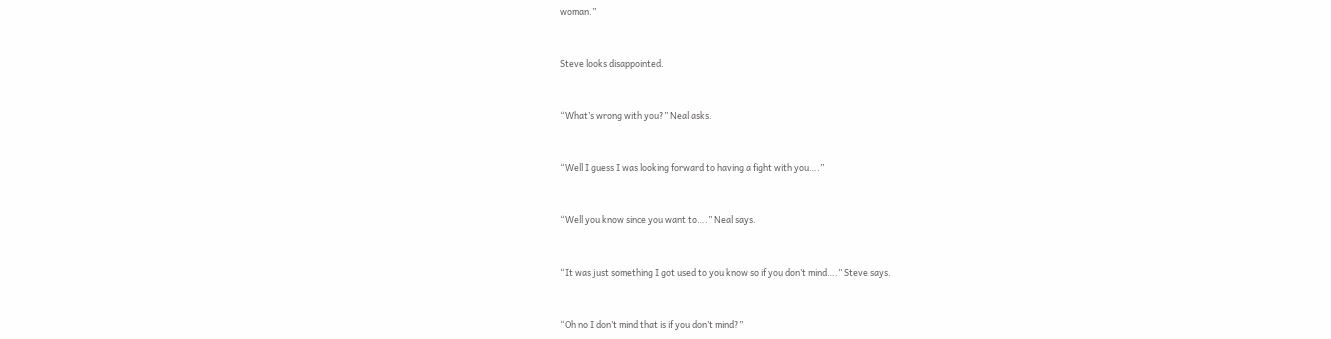woman.”


Steve looks disappointed.


“What’s wrong with you?” Neal asks.


“Well I guess I was looking forward to having a fight with you….”


“Well you know since you want to….” Neal says.


“It was just something I got used to you know so if you don’t mind….” Steve says.


“Oh no I don’t mind that is if you don’t mind?”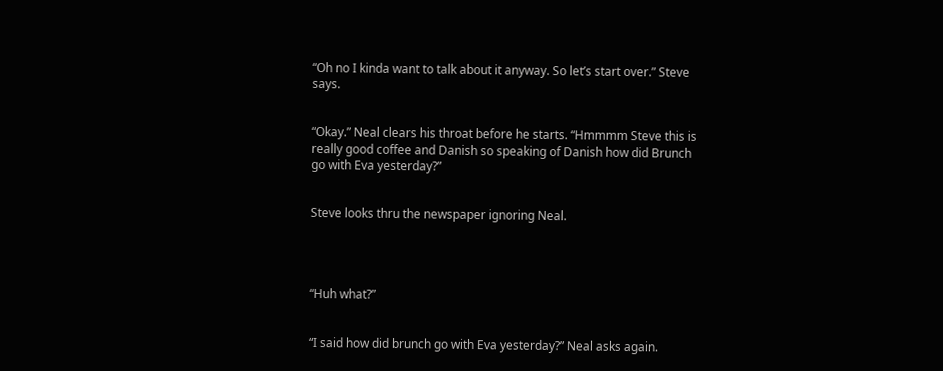“Oh no I kinda want to talk about it anyway. So let’s start over.” Steve says.


“Okay.” Neal clears his throat before he starts. “Hmmmm Steve this is really good coffee and Danish so speaking of Danish how did Brunch go with Eva yesterday?”


Steve looks thru the newspaper ignoring Neal.




“Huh what?”


“I said how did brunch go with Eva yesterday?” Neal asks again.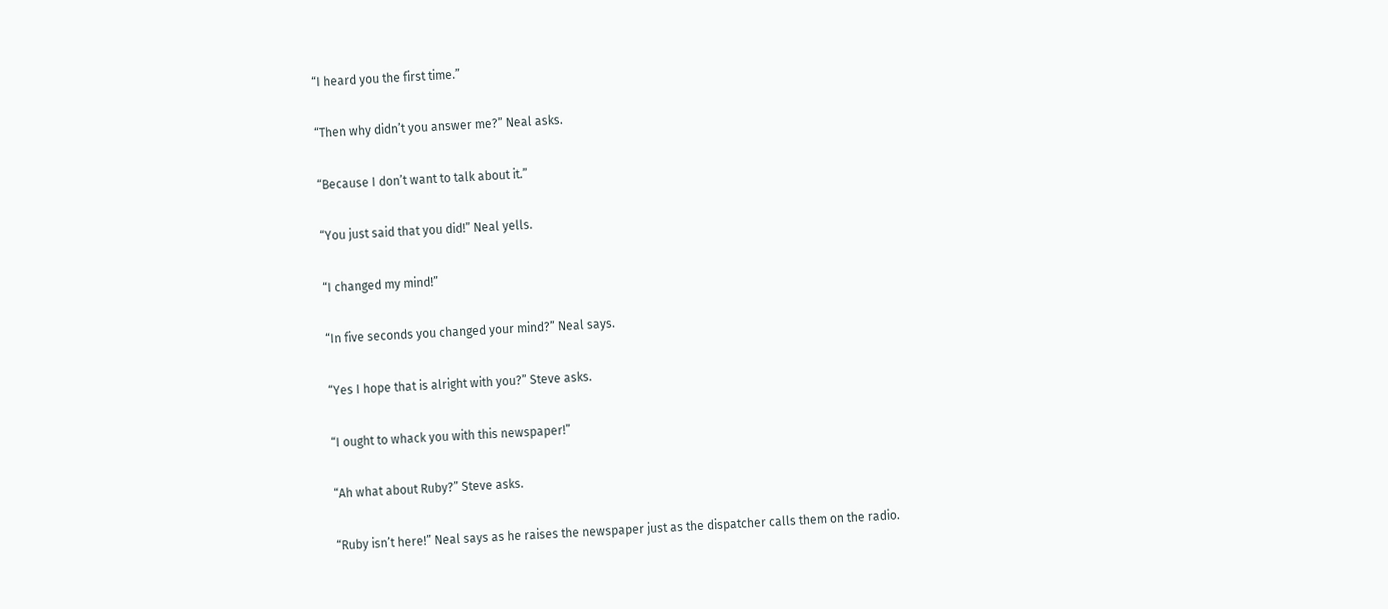“I heard you the first time.”


“Then why didn’t you answer me?” Neal asks.


“Because I don’t want to talk about it.”


“You just said that you did!” Neal yells.


“I changed my mind!”


“In five seconds you changed your mind?” Neal says.


“Yes I hope that is alright with you?” Steve asks.


“I ought to whack you with this newspaper!”


“Ah what about Ruby?” Steve asks.


“Ruby isn’t here!” Neal says as he raises the newspaper just as the dispatcher calls them on the radio.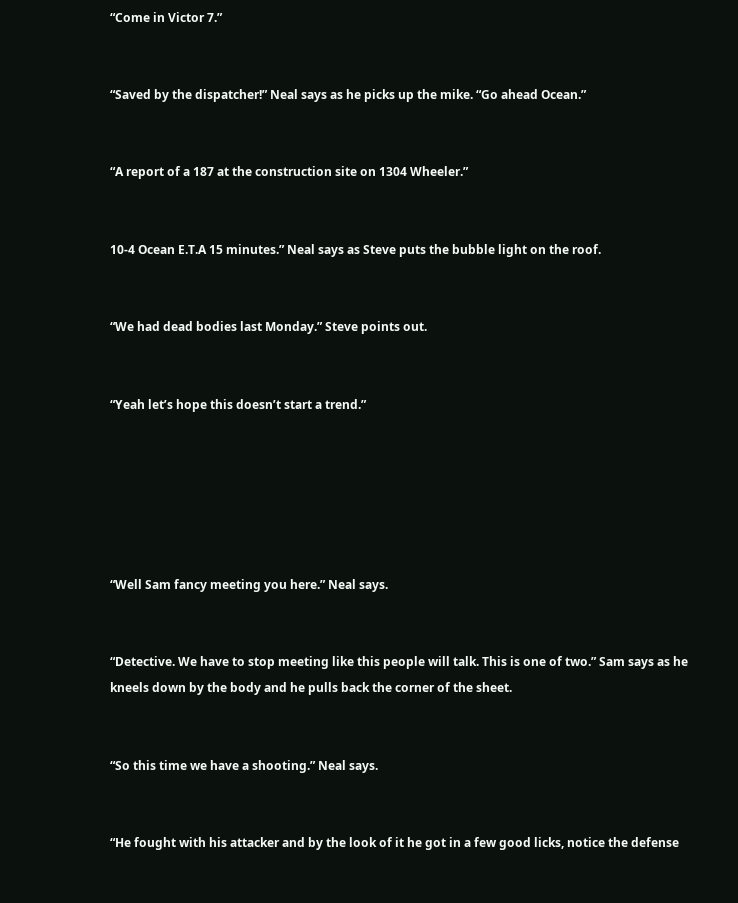“Come in Victor 7.”


“Saved by the dispatcher!” Neal says as he picks up the mike. “Go ahead Ocean.”


“A report of a 187 at the construction site on 1304 Wheeler.”


10-4 Ocean E.T.A 15 minutes.” Neal says as Steve puts the bubble light on the roof.


“We had dead bodies last Monday.” Steve points out.


“Yeah let’s hope this doesn’t start a trend.”






“Well Sam fancy meeting you here.” Neal says.


“Detective. We have to stop meeting like this people will talk. This is one of two.” Sam says as he kneels down by the body and he pulls back the corner of the sheet.


“So this time we have a shooting.” Neal says.


“He fought with his attacker and by the look of it he got in a few good licks, notice the defense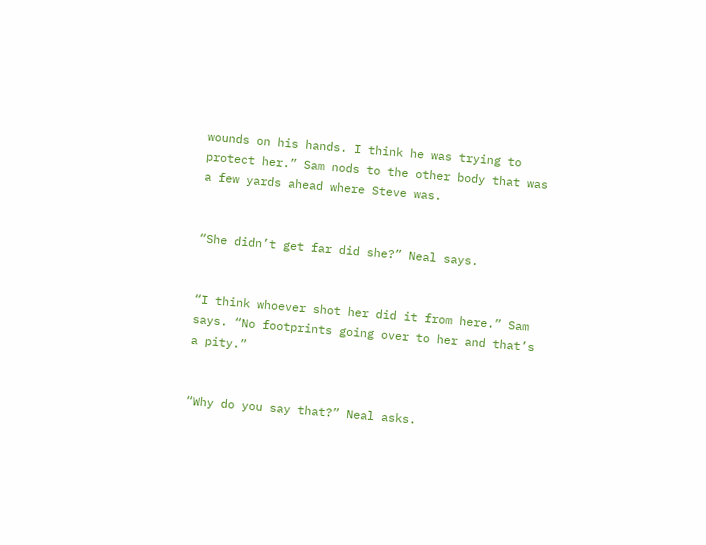wounds on his hands. I think he was trying to protect her.” Sam nods to the other body that was a few yards ahead where Steve was.


“She didn’t get far did she?” Neal says.


“I think whoever shot her did it from here.” Sam says. “No footprints going over to her and that’s a pity.”


“Why do you say that?” Neal asks.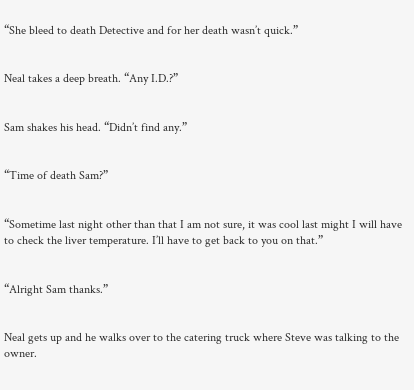“She bleed to death Detective and for her death wasn’t quick.”


Neal takes a deep breath. “Any I.D.?”


Sam shakes his head. “Didn’t find any.”


“Time of death Sam?”


“Sometime last night other than that I am not sure, it was cool last might I will have to check the liver temperature. I’ll have to get back to you on that.”


“Alright Sam thanks.”


Neal gets up and he walks over to the catering truck where Steve was talking to the owner.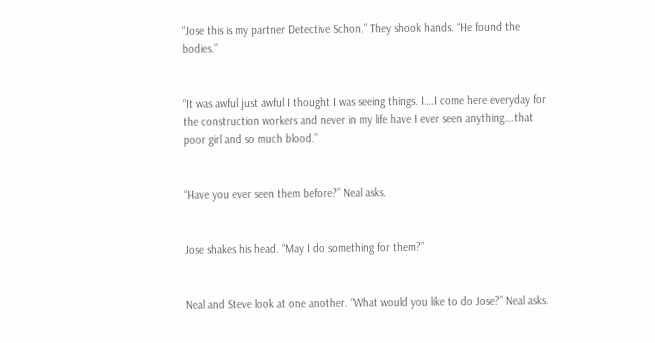“Jose this is my partner Detective Schon.” They shook hands. “He found the bodies.”


“It was awful just awful I thought I was seeing things. I….I come here everyday for the construction workers and never in my life have I ever seen anything….that poor girl and so much blood.”


“Have you ever seen them before?” Neal asks.


Jose shakes his head. “May I do something for them?”


Neal and Steve look at one another. “What would you like to do Jose?” Neal asks.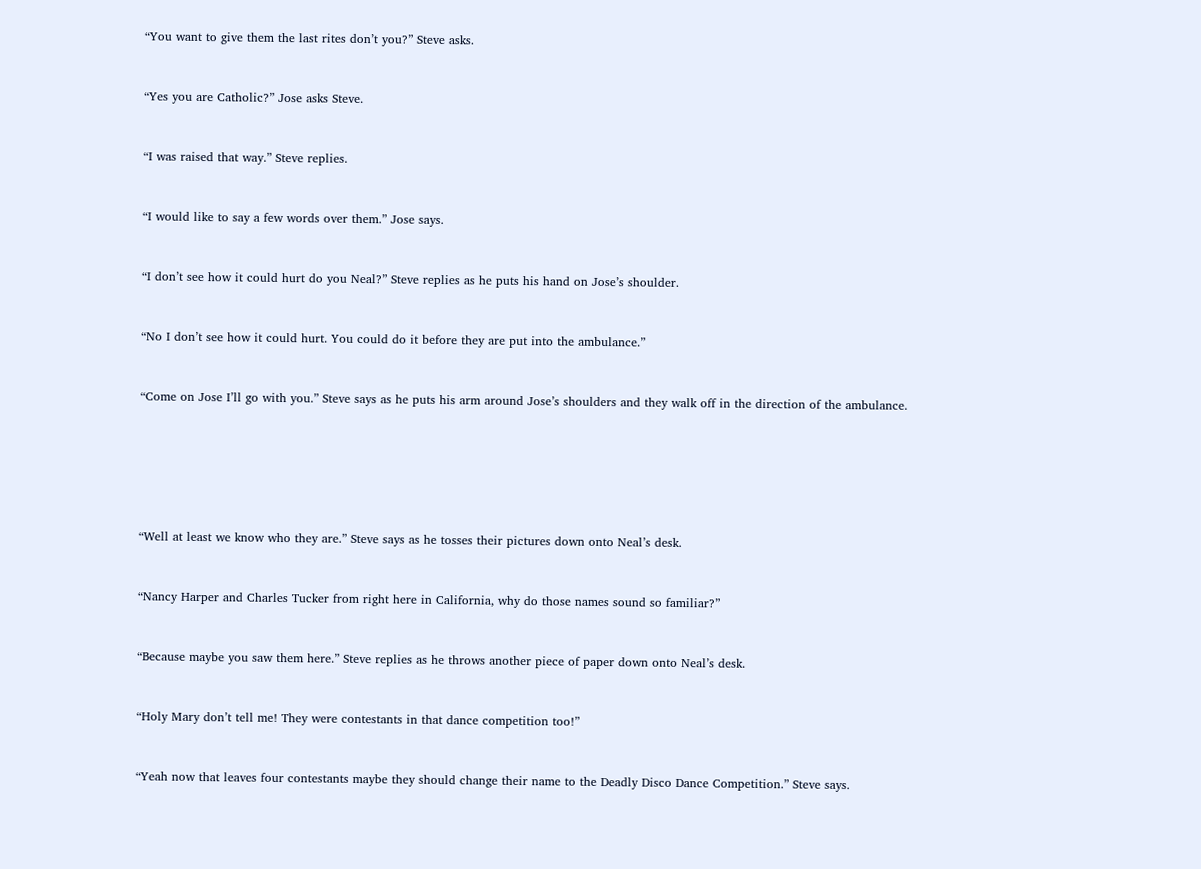“You want to give them the last rites don’t you?” Steve asks.


“Yes you are Catholic?” Jose asks Steve.


“I was raised that way.” Steve replies.


“I would like to say a few words over them.” Jose says.


“I don’t see how it could hurt do you Neal?” Steve replies as he puts his hand on Jose’s shoulder.


“No I don’t see how it could hurt. You could do it before they are put into the ambulance.”


“Come on Jose I’ll go with you.” Steve says as he puts his arm around Jose’s shoulders and they walk off in the direction of the ambulance.






“Well at least we know who they are.” Steve says as he tosses their pictures down onto Neal’s desk.


“Nancy Harper and Charles Tucker from right here in California, why do those names sound so familiar?”


“Because maybe you saw them here.” Steve replies as he throws another piece of paper down onto Neal’s desk.


“Holy Mary don’t tell me! They were contestants in that dance competition too!”


“Yeah now that leaves four contestants maybe they should change their name to the Deadly Disco Dance Competition.” Steve says.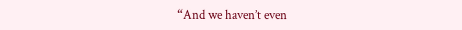“And we haven’t even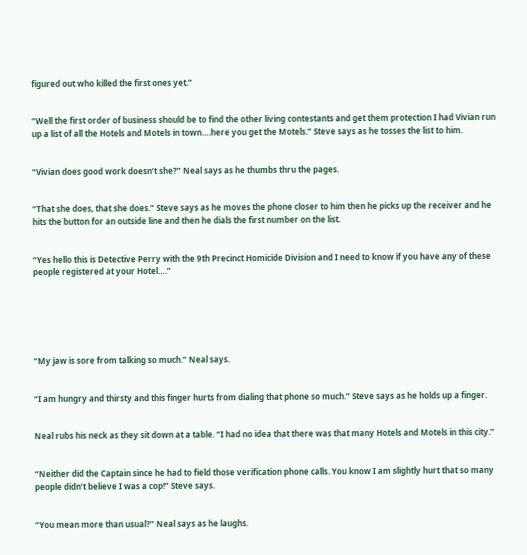figured out who killed the first ones yet.”


“Well the first order of business should be to find the other living contestants and get them protection I had Vivian run up a list of all the Hotels and Motels in town….here you get the Motels.” Steve says as he tosses the list to him.


“Vivian does good work doesn’t she?” Neal says as he thumbs thru the pages.


“That she does, that she does.” Steve says as he moves the phone closer to him then he picks up the receiver and he hits the button for an outside line and then he dials the first number on the list.


“Yes hello this is Detective Perry with the 9th Precinct Homicide Division and I need to know if you have any of these people registered at your Hotel….”






“My jaw is sore from talking so much.” Neal says.


“I am hungry and thirsty and this finger hurts from dialing that phone so much.” Steve says as he holds up a finger.


Neal rubs his neck as they sit down at a table. “I had no idea that there was that many Hotels and Motels in this city.”


“Neither did the Captain since he had to field those verification phone calls. You know I am slightly hurt that so many people didn’t believe I was a cop!” Steve says.


“You mean more than usual?” Neal says as he laughs.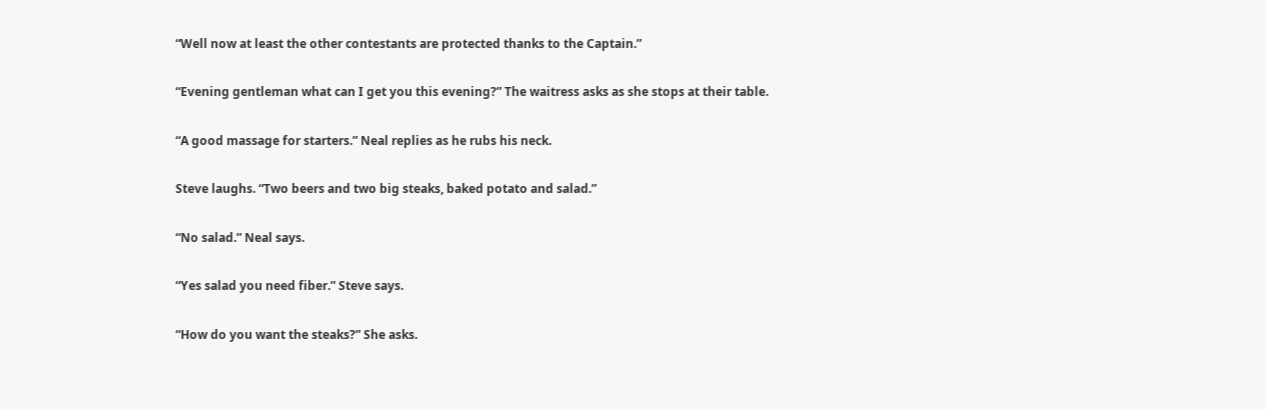“Well now at least the other contestants are protected thanks to the Captain.”


“Evening gentleman what can I get you this evening?” The waitress asks as she stops at their table.


“A good massage for starters.” Neal replies as he rubs his neck.


Steve laughs. “Two beers and two big steaks, baked potato and salad.”


“No salad.” Neal says.


“Yes salad you need fiber.” Steve says.


“How do you want the steaks?” She asks.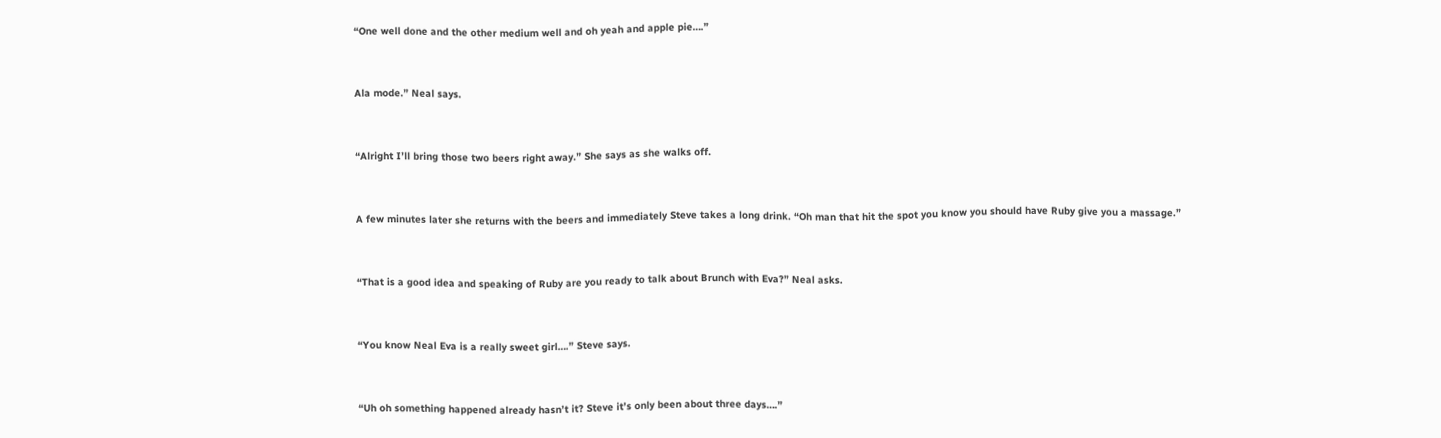“One well done and the other medium well and oh yeah and apple pie….”


Ala mode.” Neal says.


“Alright I’ll bring those two beers right away.” She says as she walks off.


A few minutes later she returns with the beers and immediately Steve takes a long drink. “Oh man that hit the spot you know you should have Ruby give you a massage.”


“That is a good idea and speaking of Ruby are you ready to talk about Brunch with Eva?” Neal asks.


“You know Neal Eva is a really sweet girl….” Steve says.


“Uh oh something happened already hasn’t it? Steve it’s only been about three days….”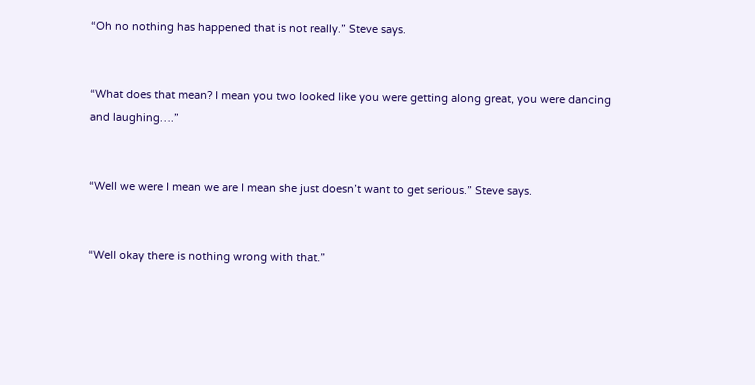“Oh no nothing has happened that is not really.” Steve says.


“What does that mean? I mean you two looked like you were getting along great, you were dancing and laughing….”


“Well we were I mean we are I mean she just doesn’t want to get serious.” Steve says.


“Well okay there is nothing wrong with that.”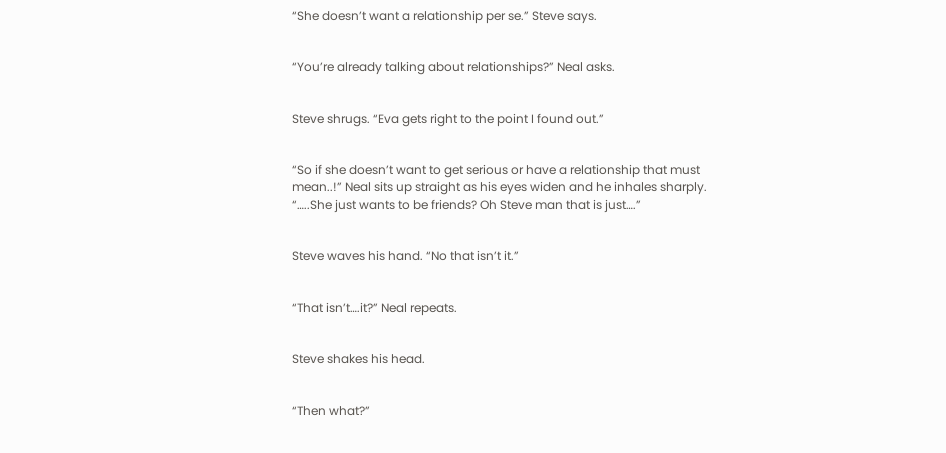“She doesn’t want a relationship per se.” Steve says.


“You’re already talking about relationships?” Neal asks.


Steve shrugs. “Eva gets right to the point I found out.”


“So if she doesn’t want to get serious or have a relationship that must mean..!” Neal sits up straight as his eyes widen and he inhales sharply. “…..She just wants to be friends? Oh Steve man that is just….”


Steve waves his hand. “No that isn’t it.”


“That isn’t….it?” Neal repeats.


Steve shakes his head.


“Then what?”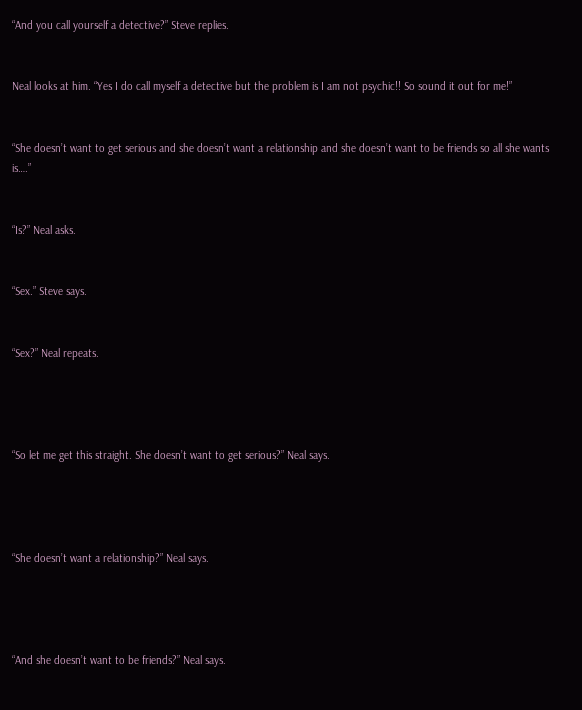“And you call yourself a detective?” Steve replies.


Neal looks at him. “Yes I do call myself a detective but the problem is I am not psychic!! So sound it out for me!”


“She doesn’t want to get serious and she doesn’t want a relationship and she doesn’t want to be friends so all she wants is….”


“Is?” Neal asks.


“Sex.” Steve says.


“Sex?” Neal repeats.




“So let me get this straight. She doesn’t want to get serious?” Neal says.




“She doesn’t want a relationship?” Neal says.




“And she doesn’t want to be friends?” Neal says.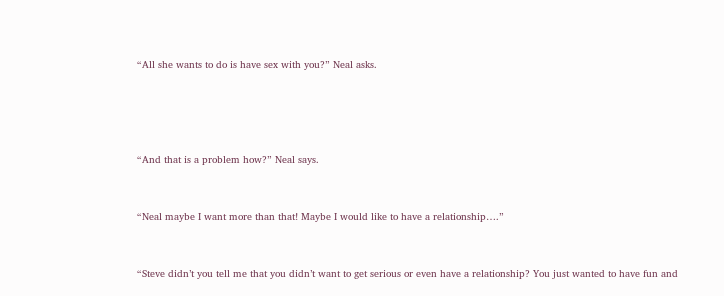“All she wants to do is have sex with you?” Neal asks.




“And that is a problem how?” Neal says.


“Neal maybe I want more than that! Maybe I would like to have a relationship….”


“Steve didn’t you tell me that you didn’t want to get serious or even have a relationship? You just wanted to have fun and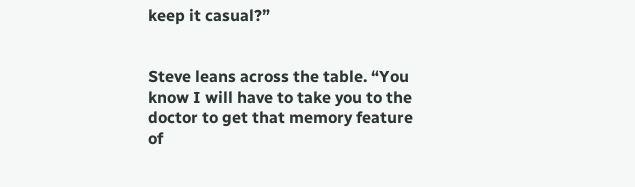keep it casual?”


Steve leans across the table. “You know I will have to take you to the doctor to get that memory feature of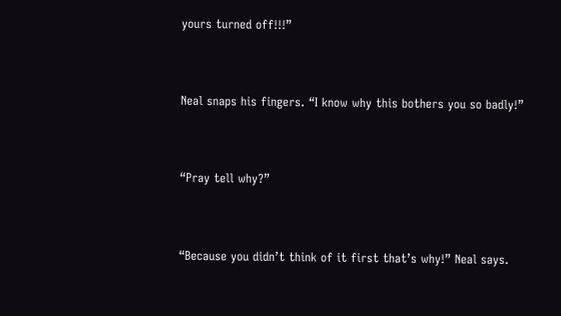yours turned off!!!”


Neal snaps his fingers. “I know why this bothers you so badly!”


“Pray tell why?”


“Because you didn’t think of it first that’s why!” Neal says.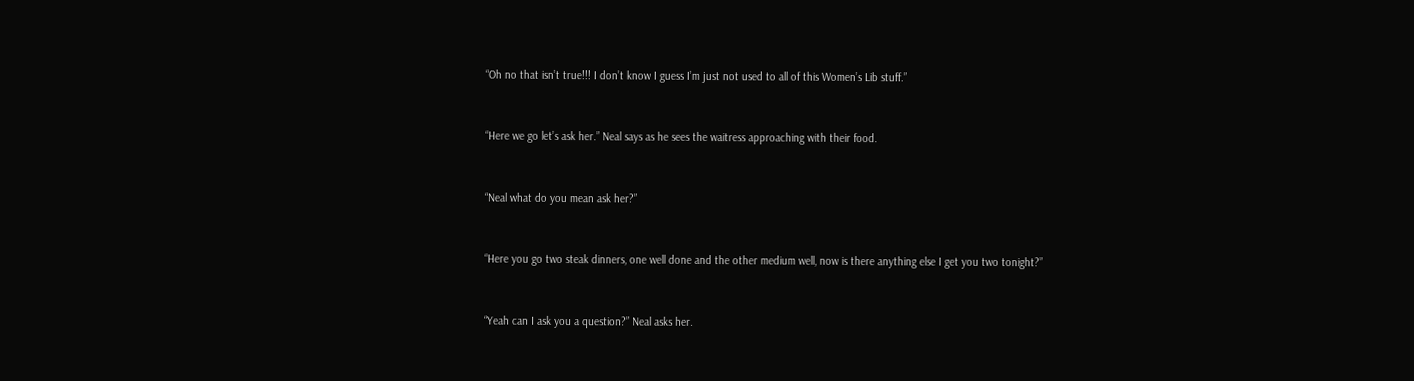“Oh no that isn’t true!!! I don’t know I guess I’m just not used to all of this Women’s Lib stuff.”


“Here we go let’s ask her.” Neal says as he sees the waitress approaching with their food.


“Neal what do you mean ask her?”


“Here you go two steak dinners, one well done and the other medium well, now is there anything else I get you two tonight?”


“Yeah can I ask you a question?” Neal asks her.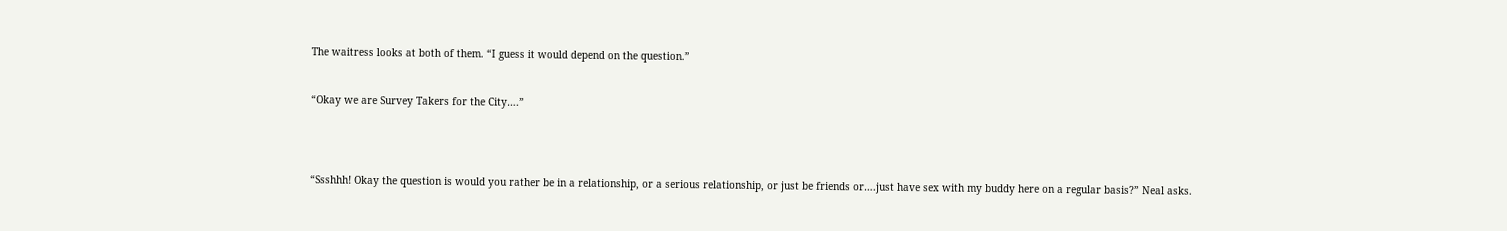The waitress looks at both of them. “I guess it would depend on the question.”


“Okay we are Survey Takers for the City….”




“Ssshhh! Okay the question is would you rather be in a relationship, or a serious relationship, or just be friends or….just have sex with my buddy here on a regular basis?” Neal asks.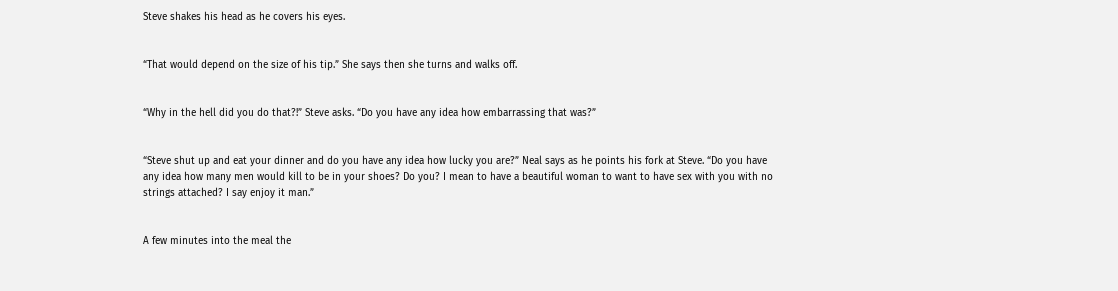Steve shakes his head as he covers his eyes.


“That would depend on the size of his tip.” She says then she turns and walks off.


“Why in the hell did you do that?!” Steve asks. “Do you have any idea how embarrassing that was?”


“Steve shut up and eat your dinner and do you have any idea how lucky you are?” Neal says as he points his fork at Steve. “Do you have any idea how many men would kill to be in your shoes? Do you? I mean to have a beautiful woman to want to have sex with you with no strings attached? I say enjoy it man.”


A few minutes into the meal the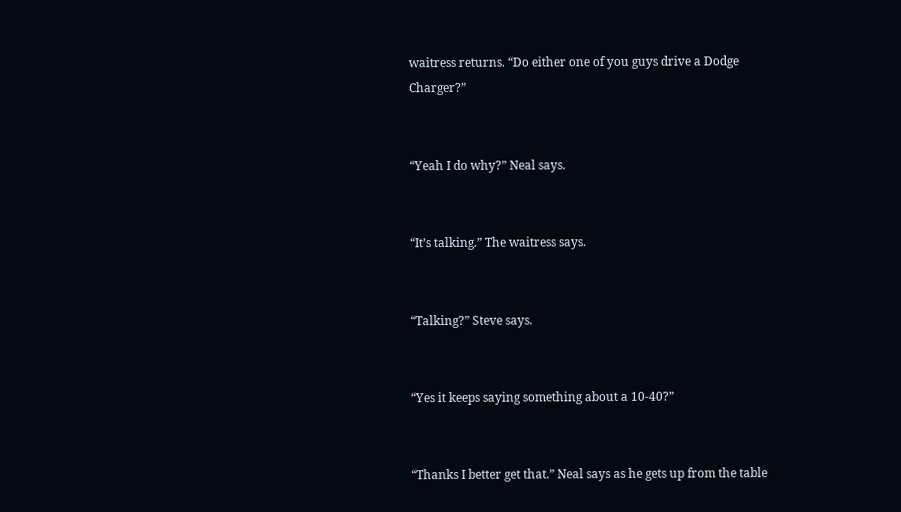waitress returns. “Do either one of you guys drive a Dodge Charger?”


“Yeah I do why?” Neal says.


“It’s talking.” The waitress says.


“Talking?” Steve says.


“Yes it keeps saying something about a 10-40?”


“Thanks I better get that.” Neal says as he gets up from the table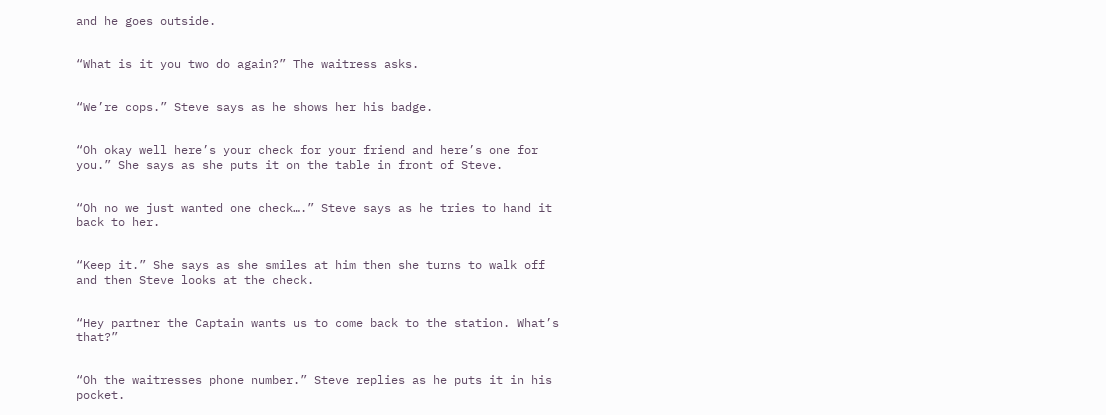and he goes outside.


“What is it you two do again?” The waitress asks.


“We’re cops.” Steve says as he shows her his badge.


“Oh okay well here’s your check for your friend and here’s one for you.” She says as she puts it on the table in front of Steve.


“Oh no we just wanted one check….” Steve says as he tries to hand it back to her.


“Keep it.” She says as she smiles at him then she turns to walk off and then Steve looks at the check.


“Hey partner the Captain wants us to come back to the station. What’s that?”


“Oh the waitresses phone number.” Steve replies as he puts it in his pocket.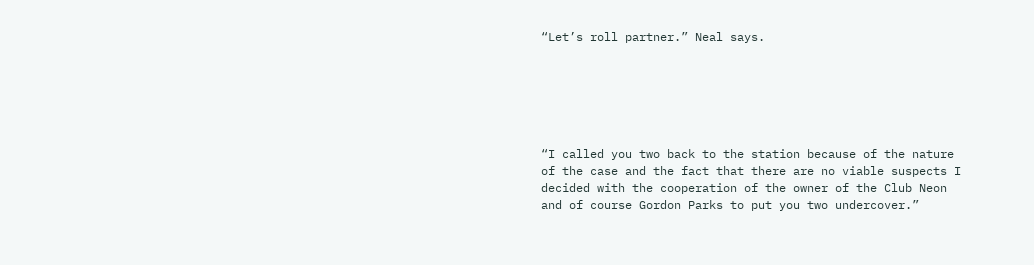“Let’s roll partner.” Neal says.






“I called you two back to the station because of the nature of the case and the fact that there are no viable suspects I decided with the cooperation of the owner of the Club Neon and of course Gordon Parks to put you two undercover.”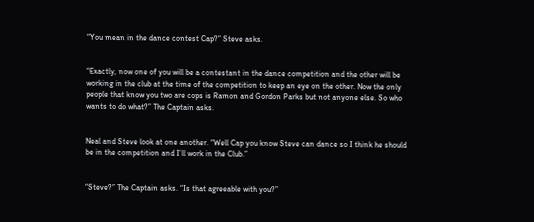“You mean in the dance contest Cap?” Steve asks.


“Exactly, now one of you will be a contestant in the dance competition and the other will be working in the club at the time of the competition to keep an eye on the other. Now the only people that know you two are cops is Ramon and Gordon Parks but not anyone else. So who wants to do what?” The Captain asks.


Neal and Steve look at one another. “Well Cap you know Steve can dance so I think he should be in the competition and I’ll work in the Club.”


“Steve?” The Captain asks. “Is that agreeable with you?”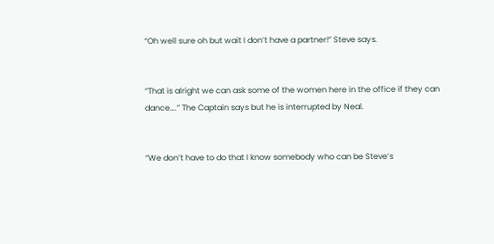“Oh well sure oh but wait I don’t have a partner!” Steve says.


“That is alright we can ask some of the women here in the office if they can dance….” The Captain says but he is interrupted by Neal.


“We don’t have to do that I know somebody who can be Steve’s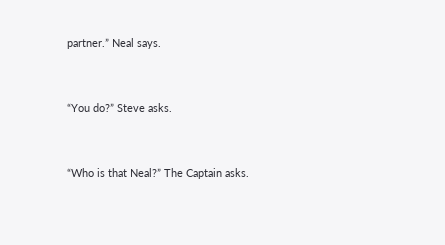partner.” Neal says.


“You do?” Steve asks.


“Who is that Neal?” The Captain asks.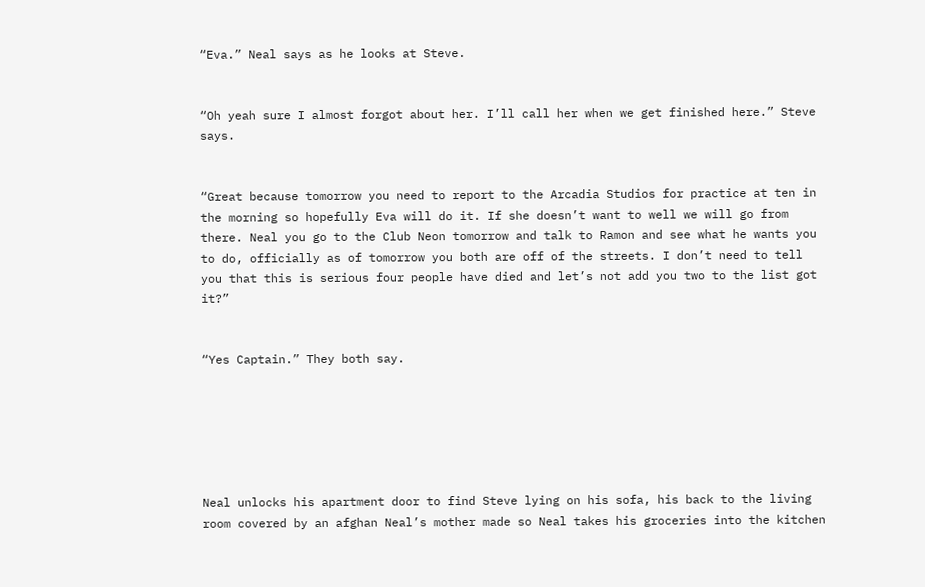“Eva.” Neal says as he looks at Steve.


“Oh yeah sure I almost forgot about her. I’ll call her when we get finished here.” Steve says.


“Great because tomorrow you need to report to the Arcadia Studios for practice at ten in the morning so hopefully Eva will do it. If she doesn’t want to well we will go from there. Neal you go to the Club Neon tomorrow and talk to Ramon and see what he wants you to do, officially as of tomorrow you both are off of the streets. I don’t need to tell you that this is serious four people have died and let’s not add you two to the list got it?”


“Yes Captain.” They both say.






Neal unlocks his apartment door to find Steve lying on his sofa, his back to the living room covered by an afghan Neal’s mother made so Neal takes his groceries into the kitchen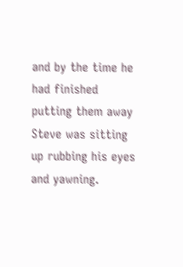and by the time he had finished putting them away Steve was sitting up rubbing his eyes and yawning.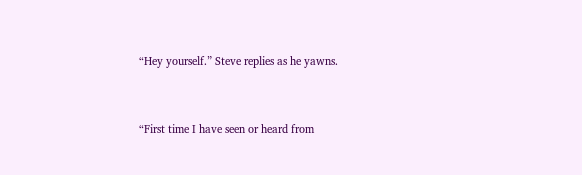“Hey yourself.” Steve replies as he yawns.


“First time I have seen or heard from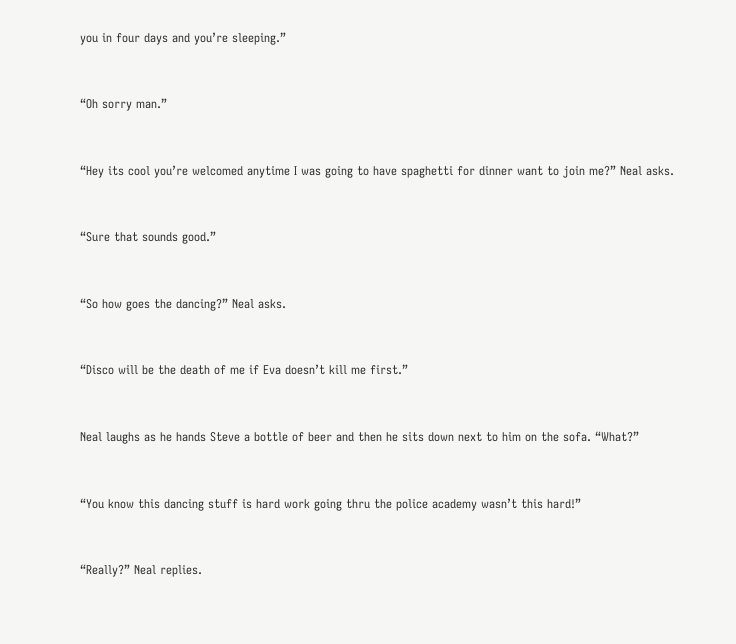you in four days and you’re sleeping.”


“Oh sorry man.”


“Hey its cool you’re welcomed anytime I was going to have spaghetti for dinner want to join me?” Neal asks.


“Sure that sounds good.”


“So how goes the dancing?” Neal asks.


“Disco will be the death of me if Eva doesn’t kill me first.”


Neal laughs as he hands Steve a bottle of beer and then he sits down next to him on the sofa. “What?”


“You know this dancing stuff is hard work going thru the police academy wasn’t this hard!”


“Really?” Neal replies.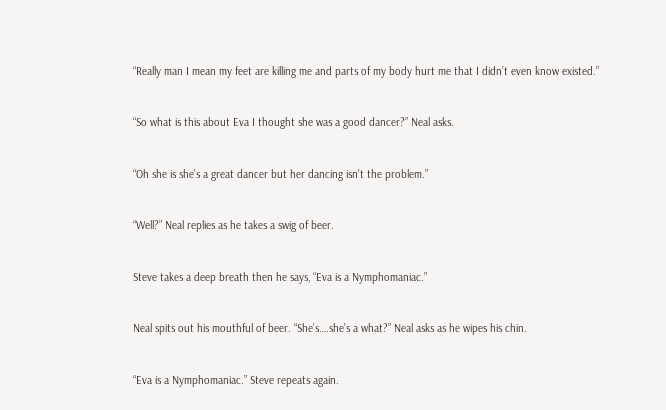“Really man I mean my feet are killing me and parts of my body hurt me that I didn’t even know existed.”


“So what is this about Eva I thought she was a good dancer?” Neal asks.


“Oh she is she’s a great dancer but her dancing isn’t the problem.”


“Well?” Neal replies as he takes a swig of beer.


Steve takes a deep breath then he says, “Eva is a Nymphomaniac.”


Neal spits out his mouthful of beer. “She’s….she’s a what?” Neal asks as he wipes his chin.


“Eva is a Nymphomaniac.” Steve repeats again.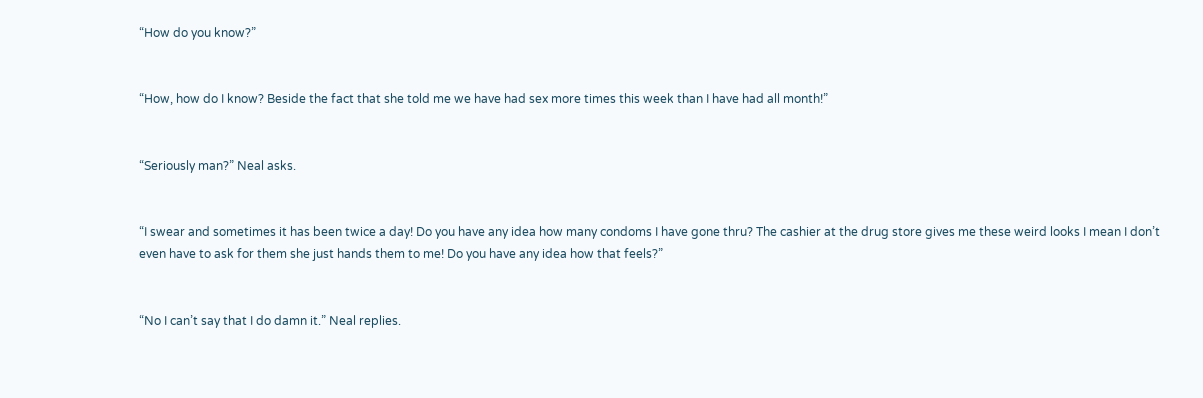“How do you know?”


“How, how do I know? Beside the fact that she told me we have had sex more times this week than I have had all month!”


“Seriously man?” Neal asks.


“I swear and sometimes it has been twice a day! Do you have any idea how many condoms I have gone thru? The cashier at the drug store gives me these weird looks I mean I don’t even have to ask for them she just hands them to me! Do you have any idea how that feels?”


“No I can’t say that I do damn it.” Neal replies.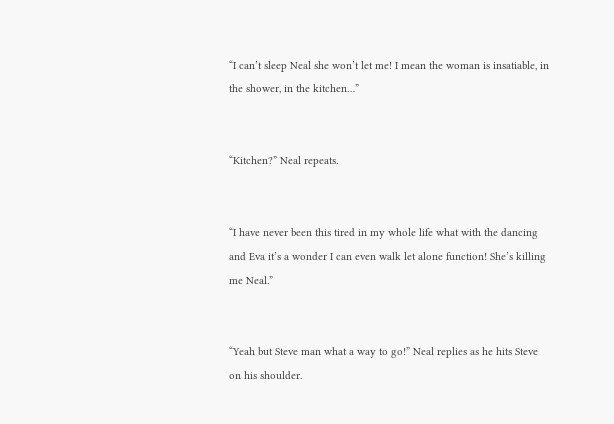“I can’t sleep Neal she won’t let me! I mean the woman is insatiable, in the shower, in the kitchen…”


“Kitchen?” Neal repeats.


“I have never been this tired in my whole life what with the dancing and Eva it’s a wonder I can even walk let alone function! She’s killing me Neal.”


“Yeah but Steve man what a way to go!” Neal replies as he hits Steve on his shoulder.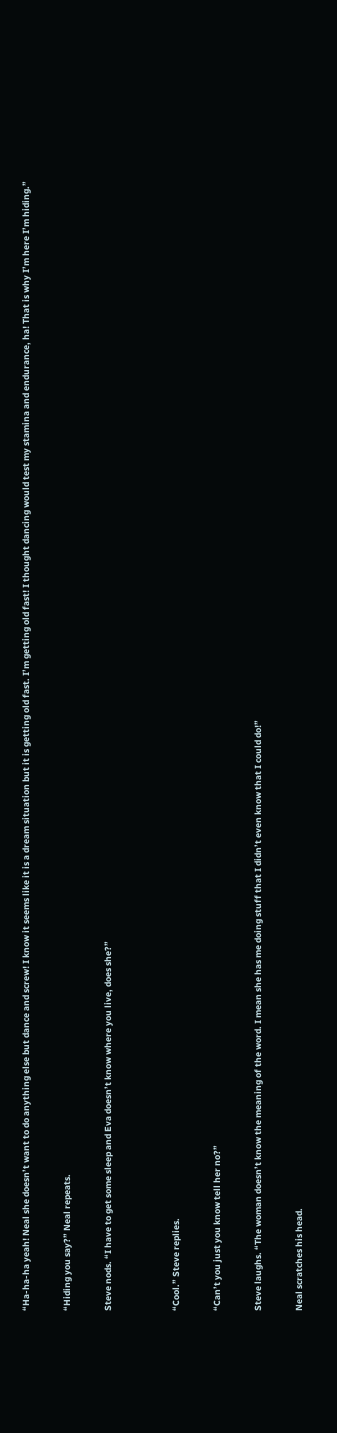“Ha-ha-ha yeah! Neal she doesn’t want to do anything else but dance and screw! I know it seems like it is a dream situation but it is getting old fast. I’m getting old fast! I thought dancing would test my stamina and endurance, ha! That is why I’m here I’m hiding.”


“Hiding you say?” Neal repeats.


Steve nods. “I have to get some sleep and Eva doesn’t know where you live, does she?”




“Cool.” Steve replies.


“Can’t you just you know tell her no?”


Steve laughs. “The woman doesn’t know the meaning of the word. I mean she has me doing stuff that I didn’t even know that I could do!”


Neal scratches his head.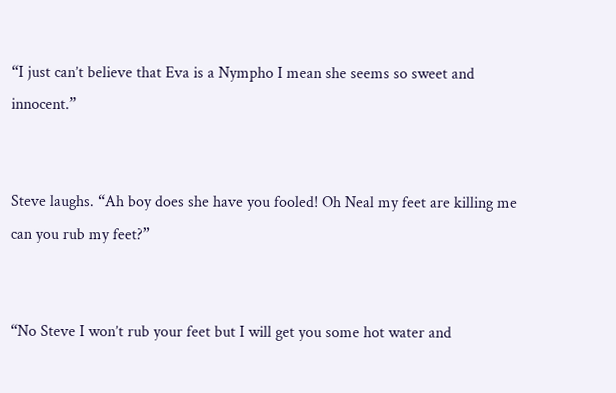“I just can’t believe that Eva is a Nympho I mean she seems so sweet and innocent.”


Steve laughs. “Ah boy does she have you fooled! Oh Neal my feet are killing me can you rub my feet?”


“No Steve I won’t rub your feet but I will get you some hot water and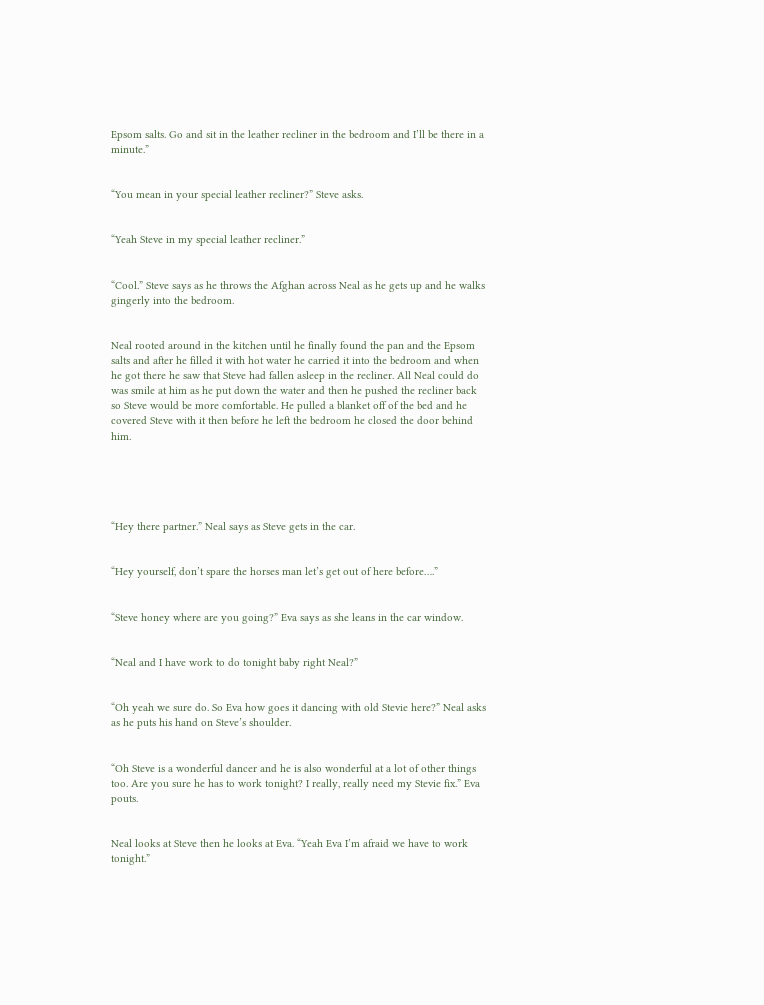Epsom salts. Go and sit in the leather recliner in the bedroom and I’ll be there in a minute.”


“You mean in your special leather recliner?” Steve asks.


“Yeah Steve in my special leather recliner.”


“Cool.” Steve says as he throws the Afghan across Neal as he gets up and he walks gingerly into the bedroom.


Neal rooted around in the kitchen until he finally found the pan and the Epsom salts and after he filled it with hot water he carried it into the bedroom and when he got there he saw that Steve had fallen asleep in the recliner. All Neal could do was smile at him as he put down the water and then he pushed the recliner back so Steve would be more comfortable. He pulled a blanket off of the bed and he covered Steve with it then before he left the bedroom he closed the door behind him.





“Hey there partner.” Neal says as Steve gets in the car.


“Hey yourself, don’t spare the horses man let’s get out of here before….”


“Steve honey where are you going?” Eva says as she leans in the car window.


“Neal and I have work to do tonight baby right Neal?”


“Oh yeah we sure do. So Eva how goes it dancing with old Stevie here?” Neal asks as he puts his hand on Steve’s shoulder.


“Oh Steve is a wonderful dancer and he is also wonderful at a lot of other things too. Are you sure he has to work tonight? I really, really need my Stevie fix.” Eva pouts.


Neal looks at Steve then he looks at Eva. “Yeah Eva I’m afraid we have to work tonight.”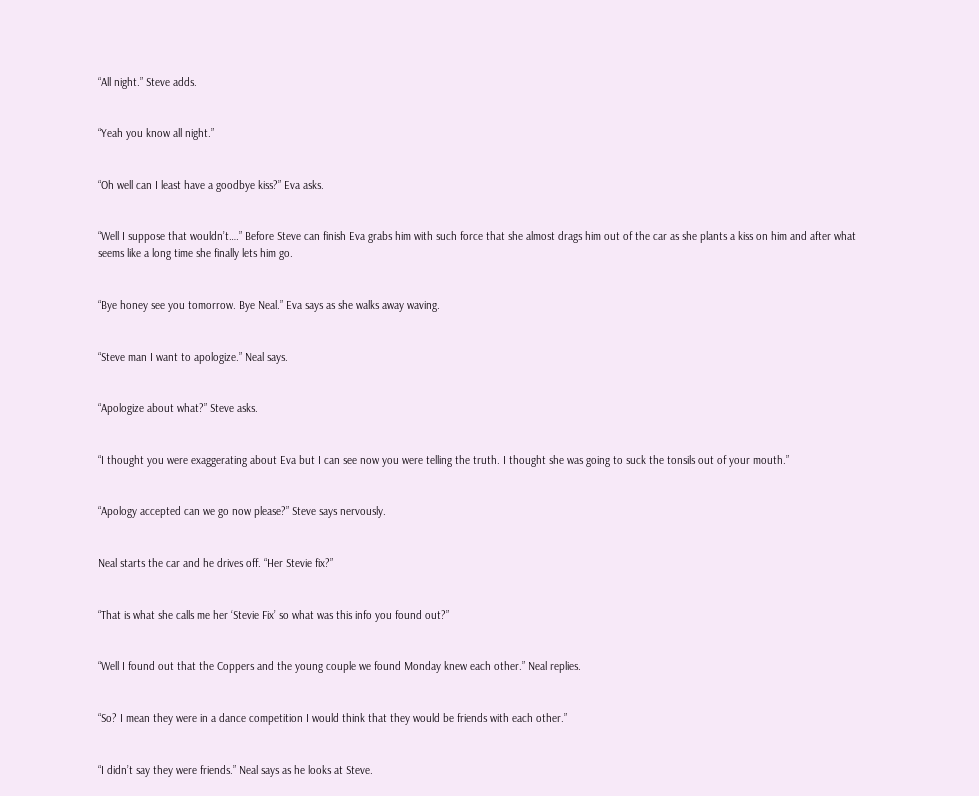“All night.” Steve adds.


“Yeah you know all night.”


“Oh well can I least have a goodbye kiss?” Eva asks.


“Well I suppose that wouldn’t….” Before Steve can finish Eva grabs him with such force that she almost drags him out of the car as she plants a kiss on him and after what seems like a long time she finally lets him go.


“Bye honey see you tomorrow. Bye Neal.” Eva says as she walks away waving.


“Steve man I want to apologize.” Neal says.


“Apologize about what?” Steve asks.


“I thought you were exaggerating about Eva but I can see now you were telling the truth. I thought she was going to suck the tonsils out of your mouth.”


“Apology accepted can we go now please?” Steve says nervously.


Neal starts the car and he drives off. “Her Stevie fix?”


“That is what she calls me her ‘Stevie Fix’ so what was this info you found out?”


“Well I found out that the Coppers and the young couple we found Monday knew each other.” Neal replies.


“So? I mean they were in a dance competition I would think that they would be friends with each other.”


“I didn’t say they were friends.” Neal says as he looks at Steve.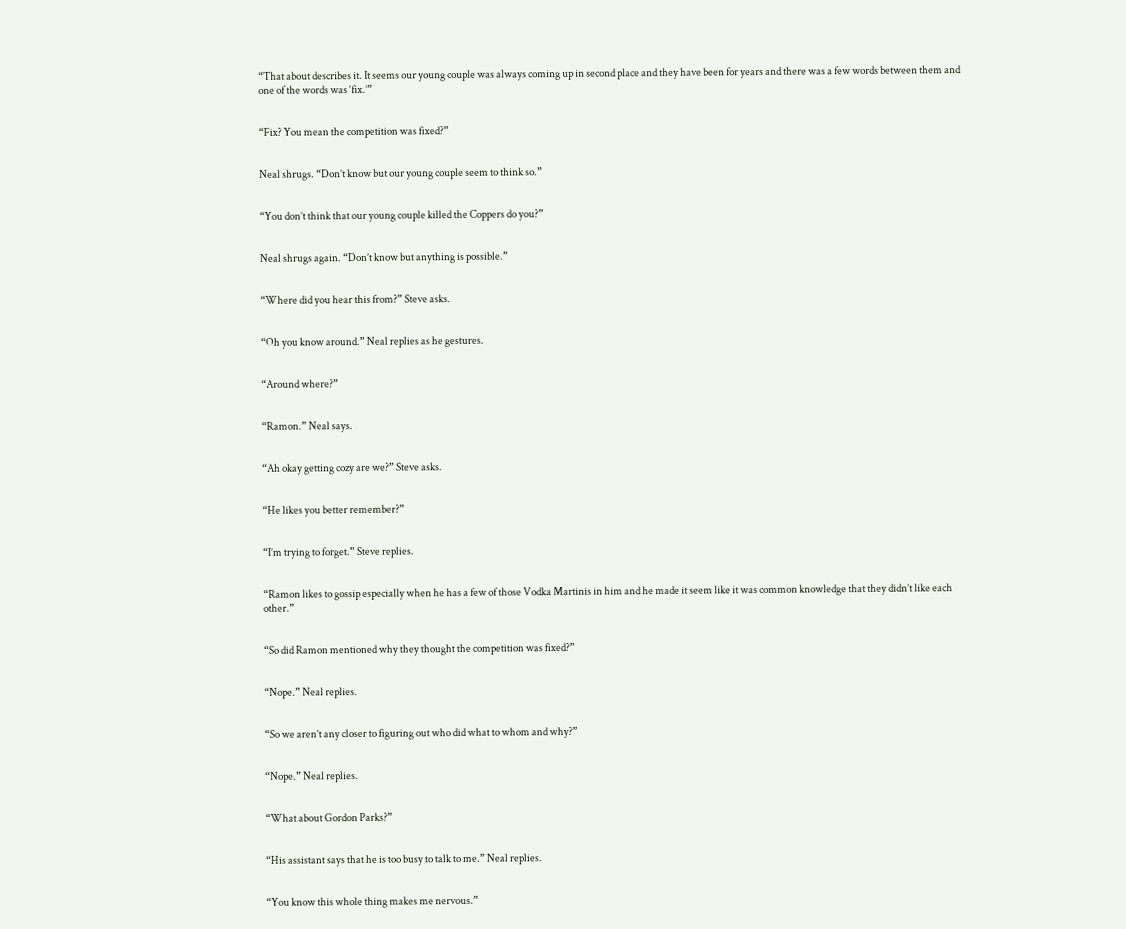“That about describes it. It seems our young couple was always coming up in second place and they have been for years and there was a few words between them and one of the words was ‘fix.’”


“Fix? You mean the competition was fixed?”


Neal shrugs. “Don’t know but our young couple seem to think so.”


“You don’t think that our young couple killed the Coppers do you?”


Neal shrugs again. “Don’t know but anything is possible.”


“Where did you hear this from?” Steve asks.


“Oh you know around.” Neal replies as he gestures.


“Around where?”


“Ramon.” Neal says.


“Ah okay getting cozy are we?” Steve asks.


“He likes you better remember?”


“I’m trying to forget.” Steve replies.


“Ramon likes to gossip especially when he has a few of those Vodka Martinis in him and he made it seem like it was common knowledge that they didn’t like each other.”


“So did Ramon mentioned why they thought the competition was fixed?”


“Nope.” Neal replies.


“So we aren’t any closer to figuring out who did what to whom and why?”


“Nope.” Neal replies.


“What about Gordon Parks?”


“His assistant says that he is too busy to talk to me.” Neal replies.


“You know this whole thing makes me nervous.”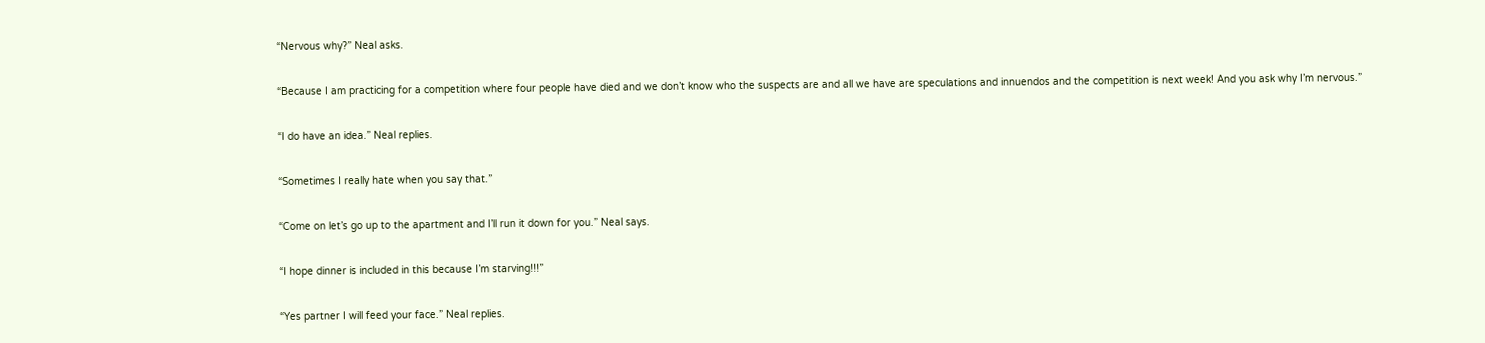“Nervous why?” Neal asks.


“Because I am practicing for a competition where four people have died and we don’t know who the suspects are and all we have are speculations and innuendos and the competition is next week! And you ask why I’m nervous.”


“I do have an idea.” Neal replies.


“Sometimes I really hate when you say that.”


“Come on let’s go up to the apartment and I’ll run it down for you.” Neal says.


“I hope dinner is included in this because I’m starving!!!”


“Yes partner I will feed your face.” Neal replies.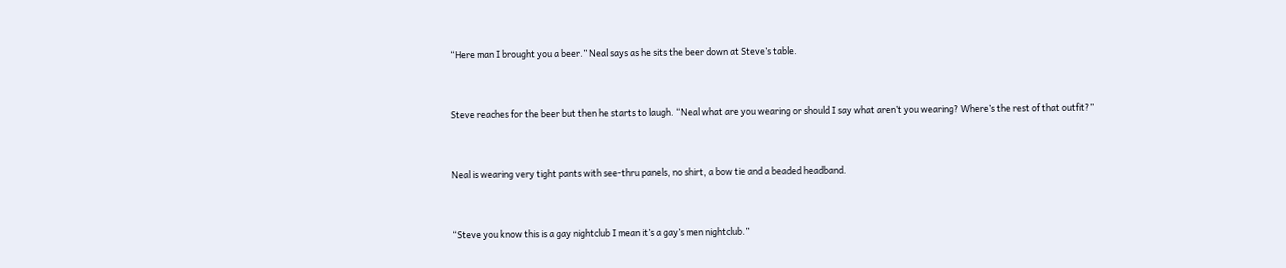“Here man I brought you a beer.” Neal says as he sits the beer down at Steve’s table.


Steve reaches for the beer but then he starts to laugh. “Neal what are you wearing or should I say what aren’t you wearing? Where’s the rest of that outfit?”


Neal is wearing very tight pants with see-thru panels, no shirt, a bow tie and a beaded headband.


“Steve you know this is a gay nightclub I mean it’s a gay’s men nightclub.”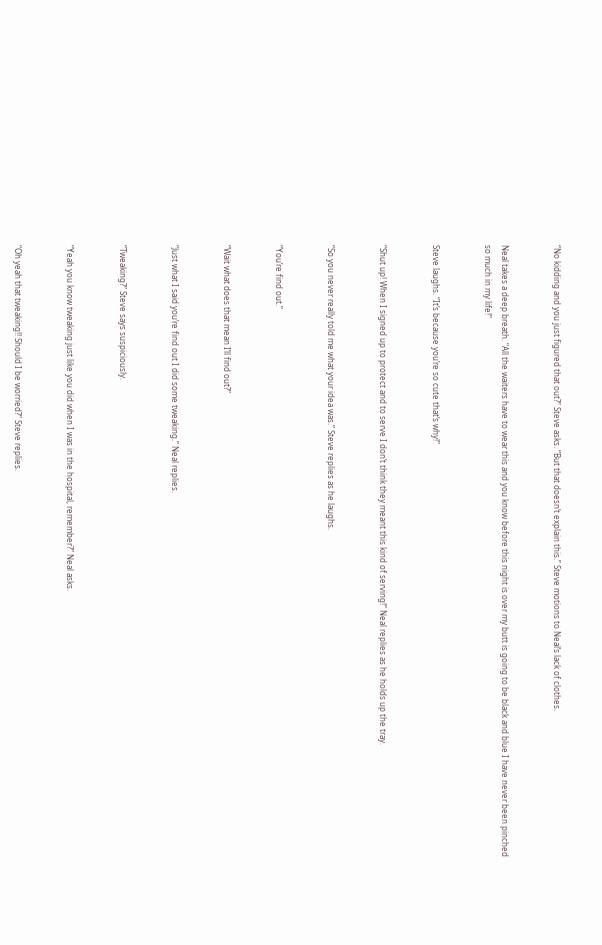“No kidding and you just figured that out?” Steve asks. “But that doesn’t explain this.” Steve motions to Neal’s lack of clothes.


Neal takes a deep breath. “All the waiters have to wear this and you know before this night is over my butt is going to be black and blue I have never been pinched so much in my life!”


Steve laughs. “It’s because you’re so cute that’s why!”


“Shut up! When I signed up to protect and to serve I don’t think they meant this kind of serving!” Neal replies as he holds up the tray.


“So you never really told me what your idea was.” Steve replies as he laughs.


“You’re find out.”


“Wait what does that mean I’ll find out?”


“Just what I said you’re find out I did some tweaking.” Neal replies.


“Tweaking?” Steve says suspiciously.


“Yeah you know tweaking just like you did when I was in the hospital, remember?” Neal asks.


“Oh yeah that tweaking!! Should I be worried?” Steve replies.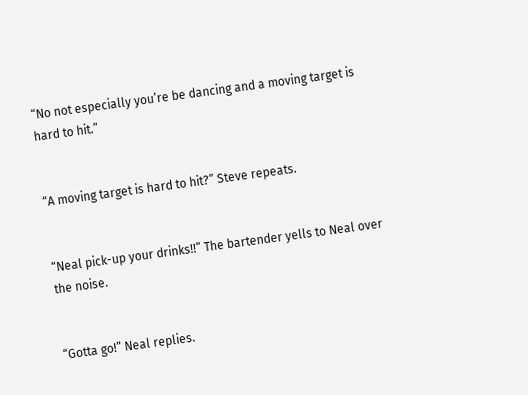“No not especially you’re be dancing and a moving target is hard to hit.”


“A moving target is hard to hit?” Steve repeats.


“Neal pick-up your drinks!!” The bartender yells to Neal over the noise.


“Gotta go!” Neal replies.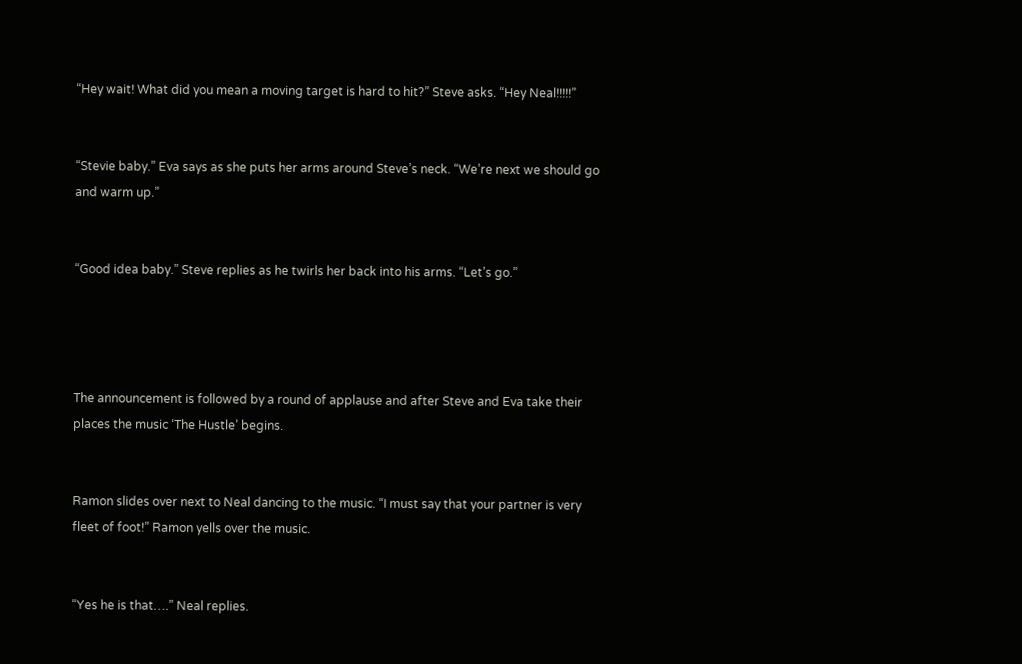“Hey wait! What did you mean a moving target is hard to hit?” Steve asks. “Hey Neal!!!!!”


“Stevie baby.” Eva says as she puts her arms around Steve’s neck. “We’re next we should go and warm up.”


“Good idea baby.” Steve replies as he twirls her back into his arms. “Let’s go.”




The announcement is followed by a round of applause and after Steve and Eva take their places the music ‘The Hustle’ begins.


Ramon slides over next to Neal dancing to the music. “I must say that your partner is very fleet of foot!” Ramon yells over the music.


“Yes he is that….” Neal replies.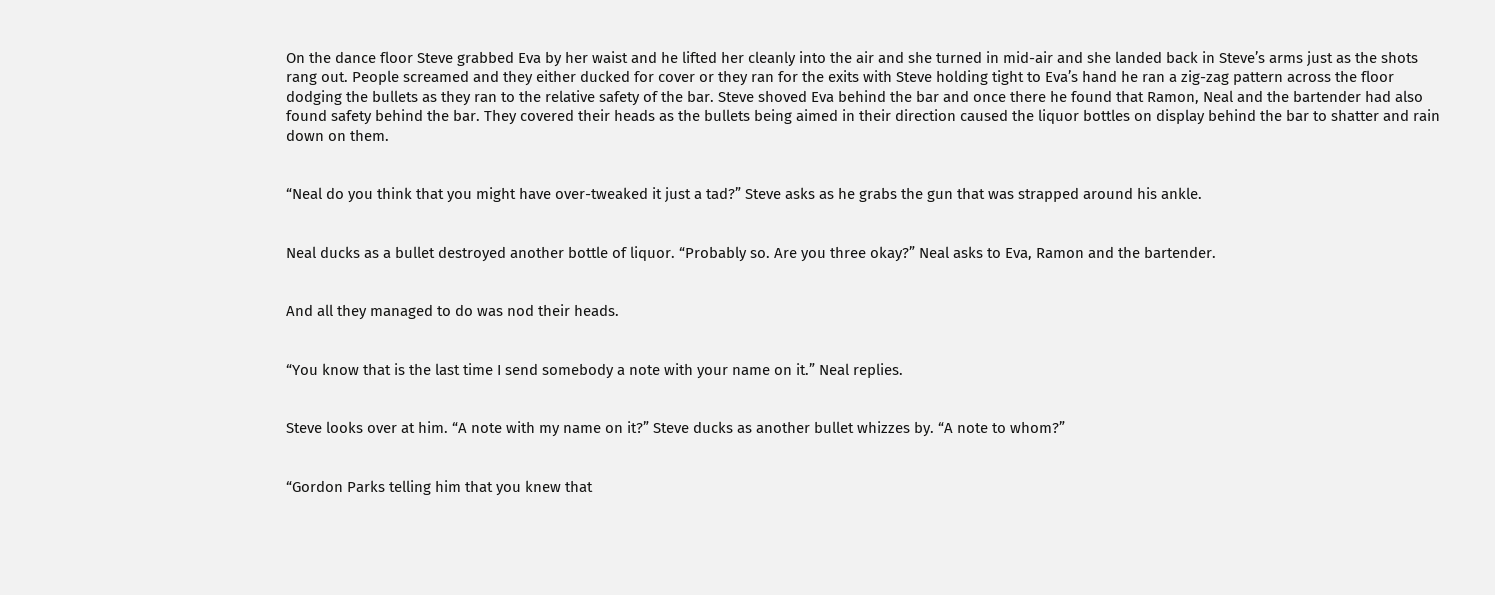On the dance floor Steve grabbed Eva by her waist and he lifted her cleanly into the air and she turned in mid-air and she landed back in Steve’s arms just as the shots rang out. People screamed and they either ducked for cover or they ran for the exits with Steve holding tight to Eva’s hand he ran a zig-zag pattern across the floor dodging the bullets as they ran to the relative safety of the bar. Steve shoved Eva behind the bar and once there he found that Ramon, Neal and the bartender had also found safety behind the bar. They covered their heads as the bullets being aimed in their direction caused the liquor bottles on display behind the bar to shatter and rain down on them.


“Neal do you think that you might have over-tweaked it just a tad?” Steve asks as he grabs the gun that was strapped around his ankle.


Neal ducks as a bullet destroyed another bottle of liquor. “Probably so. Are you three okay?” Neal asks to Eva, Ramon and the bartender.


And all they managed to do was nod their heads.


“You know that is the last time I send somebody a note with your name on it.” Neal replies.


Steve looks over at him. “A note with my name on it?” Steve ducks as another bullet whizzes by. “A note to whom?”


“Gordon Parks telling him that you knew that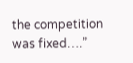the competition was fixed….”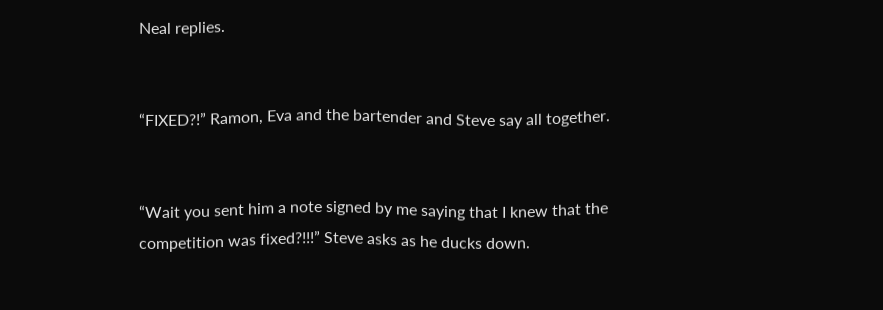Neal replies.


“FIXED?!” Ramon, Eva and the bartender and Steve say all together.


“Wait you sent him a note signed by me saying that I knew that the competition was fixed?!!!” Steve asks as he ducks down.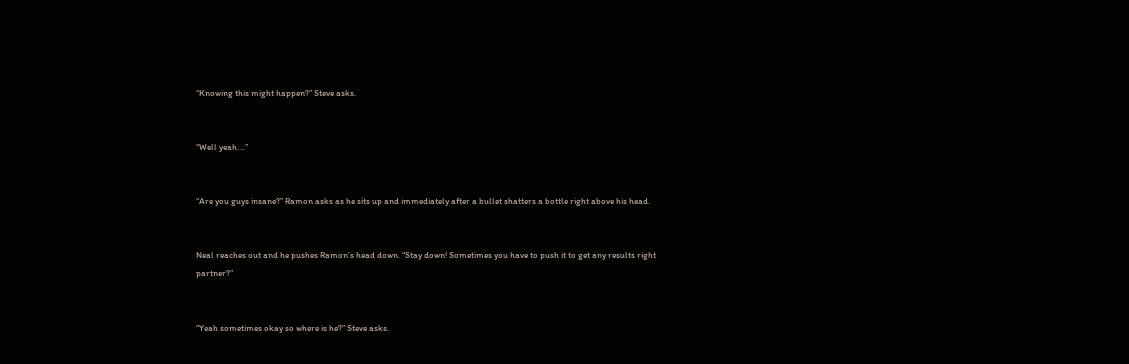“Knowing this might happen?” Steve asks.


“Well yeah….”


“Are you guys insane?” Ramon asks as he sits up and immediately after a bullet shatters a bottle right above his head.


Neal reaches out and he pushes Ramon’s head down. “Stay down! Sometimes you have to push it to get any results right partner?”


“Yeah sometimes okay so where is he?” Steve asks.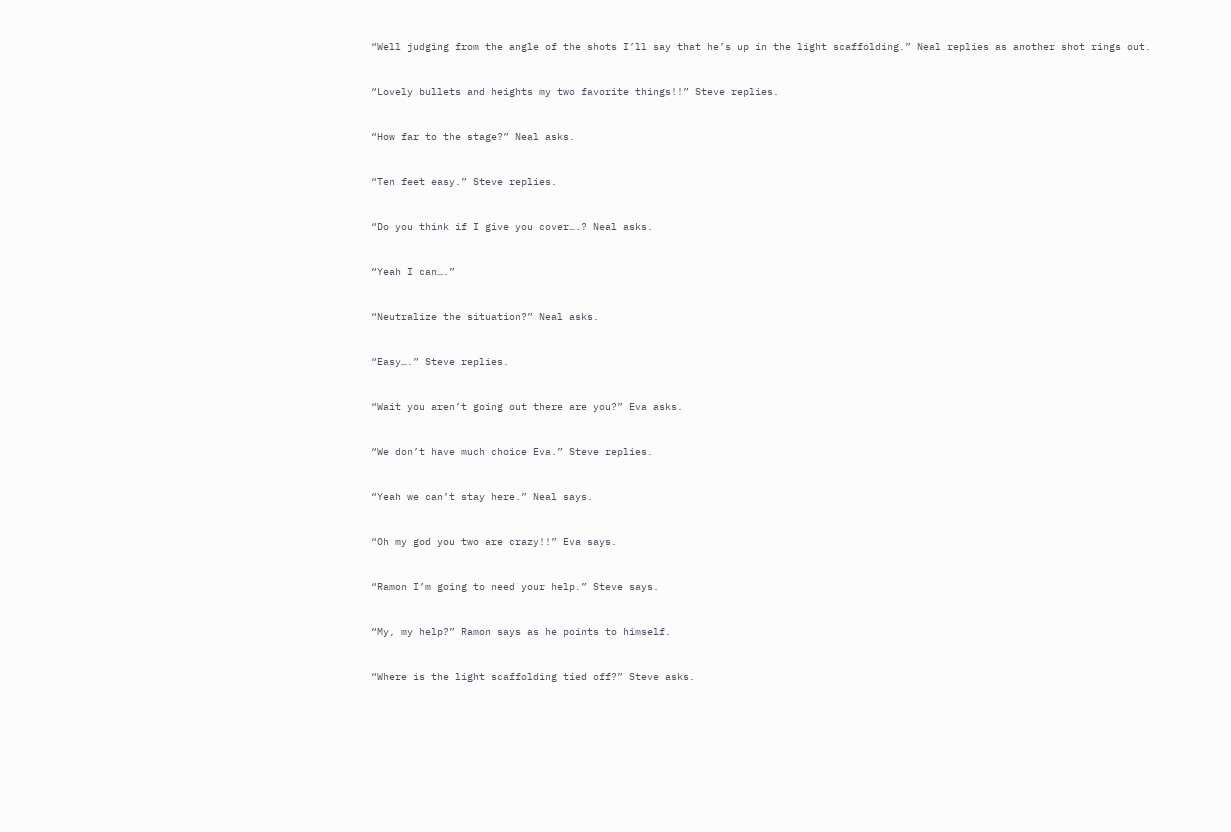“Well judging from the angle of the shots I’ll say that he’s up in the light scaffolding.” Neal replies as another shot rings out.


“Lovely bullets and heights my two favorite things!!” Steve replies.


“How far to the stage?” Neal asks.


“Ten feet easy.” Steve replies.


“Do you think if I give you cover….? Neal asks.


“Yeah I can….”


“Neutralize the situation?” Neal asks.


“Easy….” Steve replies.


“Wait you aren’t going out there are you?” Eva asks.


“We don’t have much choice Eva.” Steve replies.


“Yeah we can’t stay here.” Neal says.


“Oh my god you two are crazy!!” Eva says.


“Ramon I’m going to need your help.” Steve says.


“My, my help?” Ramon says as he points to himself.


“Where is the light scaffolding tied off?” Steve asks.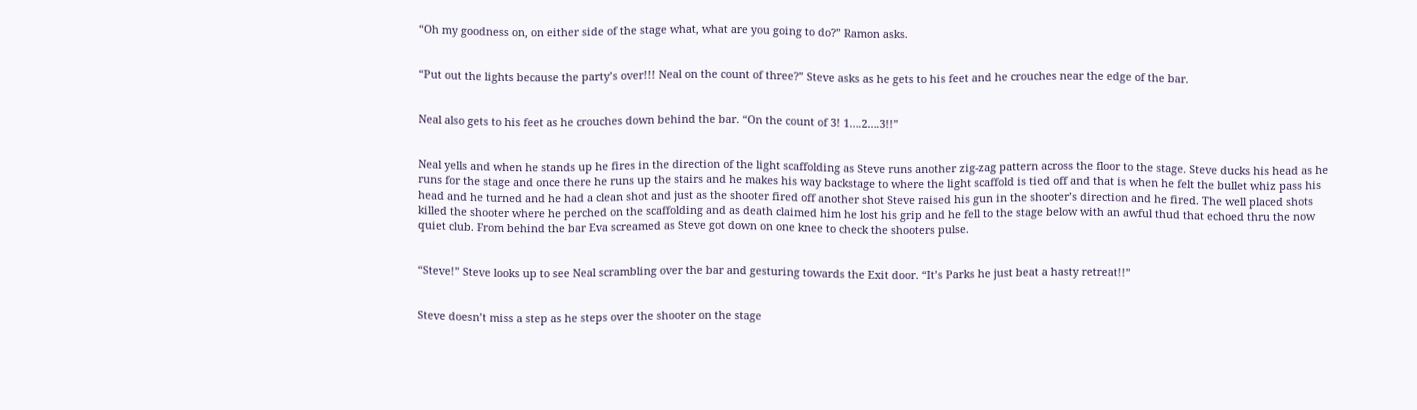“Oh my goodness on, on either side of the stage what, what are you going to do?” Ramon asks.


“Put out the lights because the party’s over!!! Neal on the count of three?” Steve asks as he gets to his feet and he crouches near the edge of the bar.


Neal also gets to his feet as he crouches down behind the bar. “On the count of 3! 1….2….3!!”


Neal yells and when he stands up he fires in the direction of the light scaffolding as Steve runs another zig-zag pattern across the floor to the stage. Steve ducks his head as he runs for the stage and once there he runs up the stairs and he makes his way backstage to where the light scaffold is tied off and that is when he felt the bullet whiz pass his head and he turned and he had a clean shot and just as the shooter fired off another shot Steve raised his gun in the shooter’s direction and he fired. The well placed shots killed the shooter where he perched on the scaffolding and as death claimed him he lost his grip and he fell to the stage below with an awful thud that echoed thru the now quiet club. From behind the bar Eva screamed as Steve got down on one knee to check the shooters pulse.


“Steve!” Steve looks up to see Neal scrambling over the bar and gesturing towards the Exit door. “It’s Parks he just beat a hasty retreat!!”


Steve doesn’t miss a step as he steps over the shooter on the stage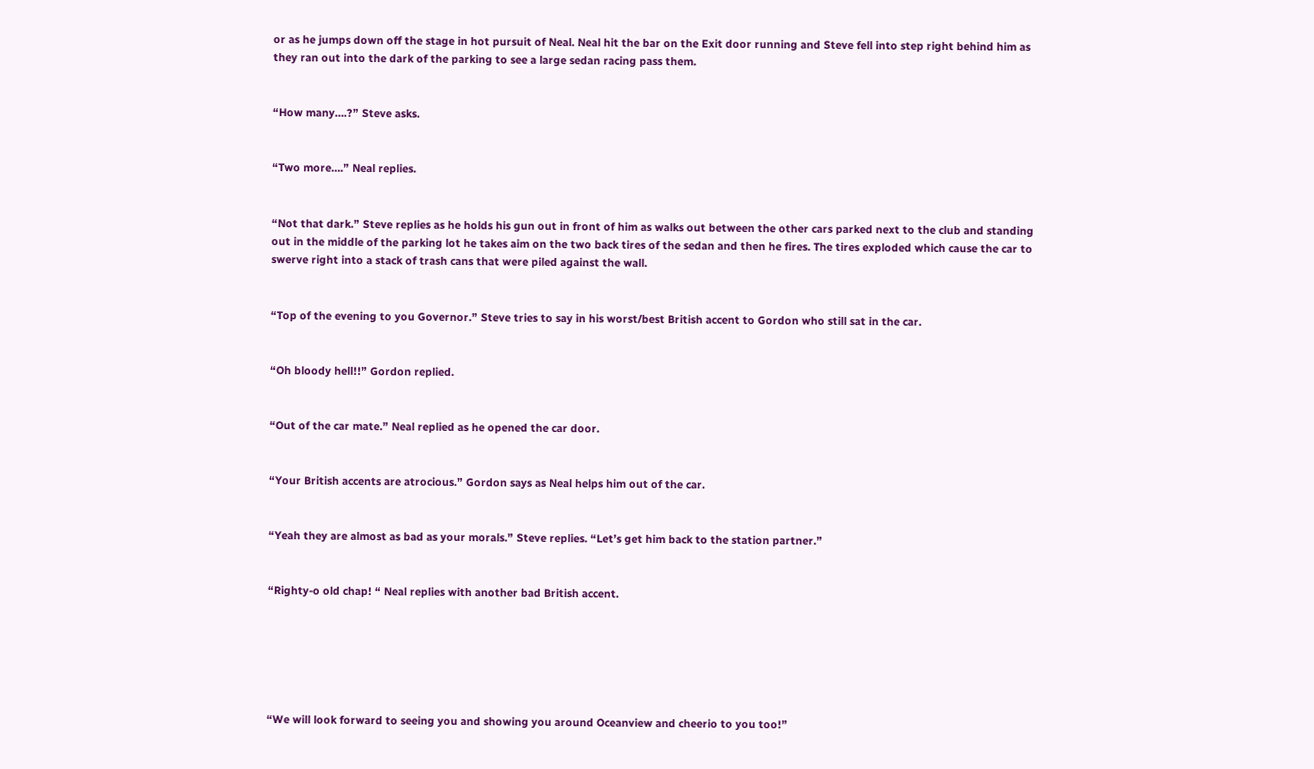or as he jumps down off the stage in hot pursuit of Neal. Neal hit the bar on the Exit door running and Steve fell into step right behind him as they ran out into the dark of the parking to see a large sedan racing pass them.


“How many….?” Steve asks.


“Two more….” Neal replies.


“Not that dark.” Steve replies as he holds his gun out in front of him as walks out between the other cars parked next to the club and standing out in the middle of the parking lot he takes aim on the two back tires of the sedan and then he fires. The tires exploded which cause the car to swerve right into a stack of trash cans that were piled against the wall.


“Top of the evening to you Governor.” Steve tries to say in his worst/best British accent to Gordon who still sat in the car.


“Oh bloody hell!!” Gordon replied.


“Out of the car mate.” Neal replied as he opened the car door.


“Your British accents are atrocious.” Gordon says as Neal helps him out of the car.


“Yeah they are almost as bad as your morals.” Steve replies. “Let’s get him back to the station partner.”


“Righty-o old chap! “ Neal replies with another bad British accent.






“We will look forward to seeing you and showing you around Oceanview and cheerio to you too!”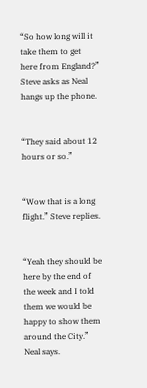“So how long will it take them to get here from England?” Steve asks as Neal hangs up the phone.


“They said about 12 hours or so.”


“Wow that is a long flight.” Steve replies.


“Yeah they should be here by the end of the week and I told them we would be happy to show them around the City.” Neal says.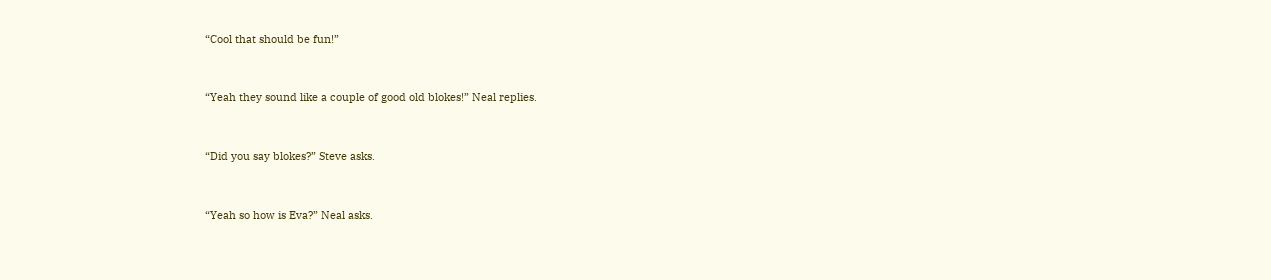“Cool that should be fun!”


“Yeah they sound like a couple of good old blokes!” Neal replies.


“Did you say blokes?” Steve asks.


“Yeah so how is Eva?” Neal asks.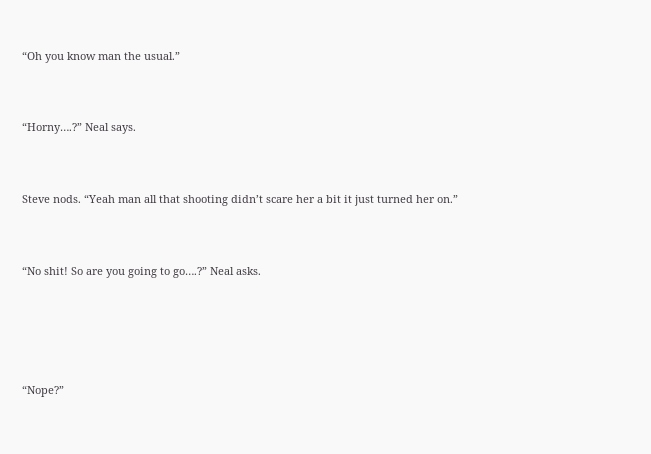“Oh you know man the usual.”


“Horny….?” Neal says.


Steve nods. “Yeah man all that shooting didn’t scare her a bit it just turned her on.”


“No shit! So are you going to go….?” Neal asks.




“Nope?”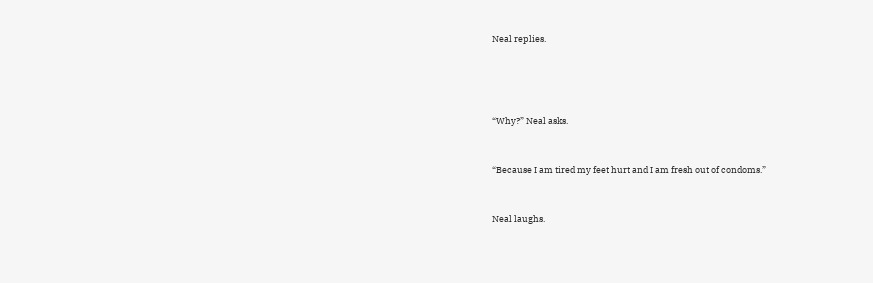Neal replies.




“Why?” Neal asks.


“Because I am tired my feet hurt and I am fresh out of condoms.”


Neal laughs.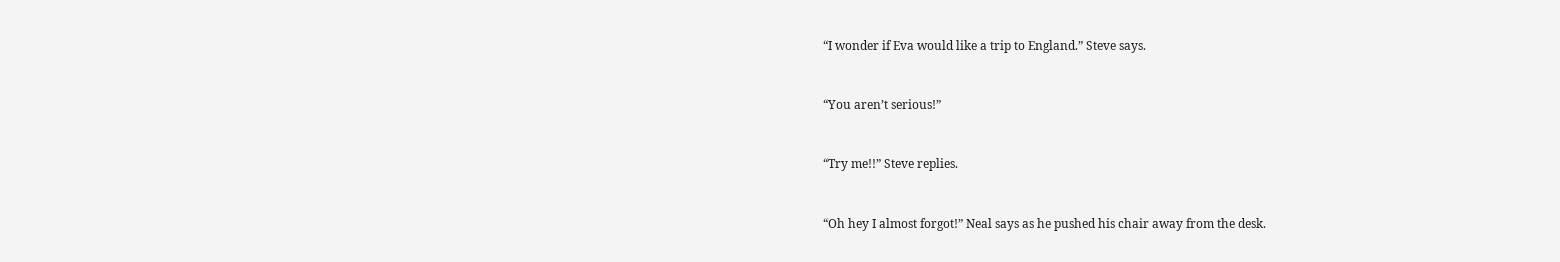“I wonder if Eva would like a trip to England.” Steve says.


“You aren’t serious!”


“Try me!!” Steve replies.


“Oh hey I almost forgot!” Neal says as he pushed his chair away from the desk.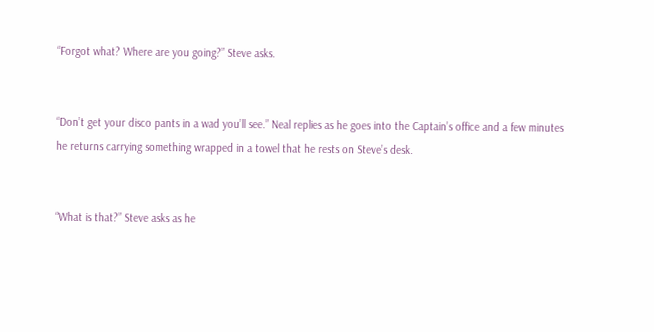“Forgot what? Where are you going?” Steve asks.


“Don’t get your disco pants in a wad you’ll see.” Neal replies as he goes into the Captain’s office and a few minutes he returns carrying something wrapped in a towel that he rests on Steve’s desk.


“What is that?” Steve asks as he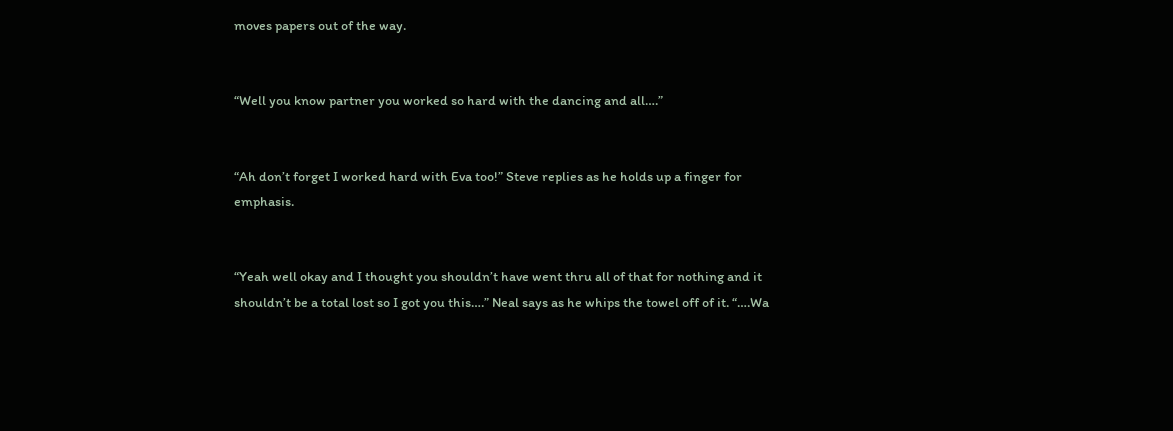moves papers out of the way.


“Well you know partner you worked so hard with the dancing and all….”


“Ah don’t forget I worked hard with Eva too!” Steve replies as he holds up a finger for emphasis.


“Yeah well okay and I thought you shouldn’t have went thru all of that for nothing and it shouldn’t be a total lost so I got you this….” Neal says as he whips the towel off of it. “….Wa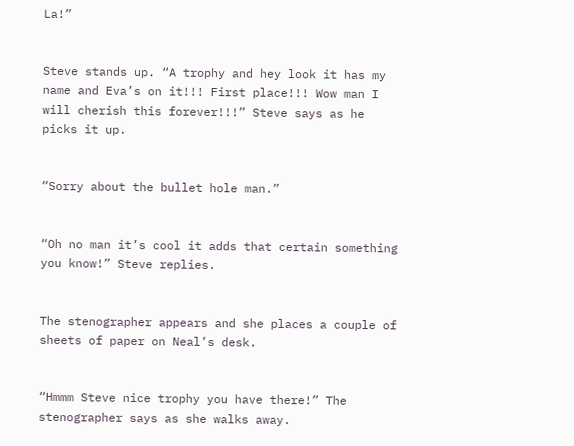La!”


Steve stands up. “A trophy and hey look it has my name and Eva’s on it!!! First place!!! Wow man I will cherish this forever!!!” Steve says as he picks it up.


“Sorry about the bullet hole man.”


“Oh no man it’s cool it adds that certain something you know!” Steve replies.


The stenographer appears and she places a couple of sheets of paper on Neal’s desk.


“Hmmm Steve nice trophy you have there!” The stenographer says as she walks away.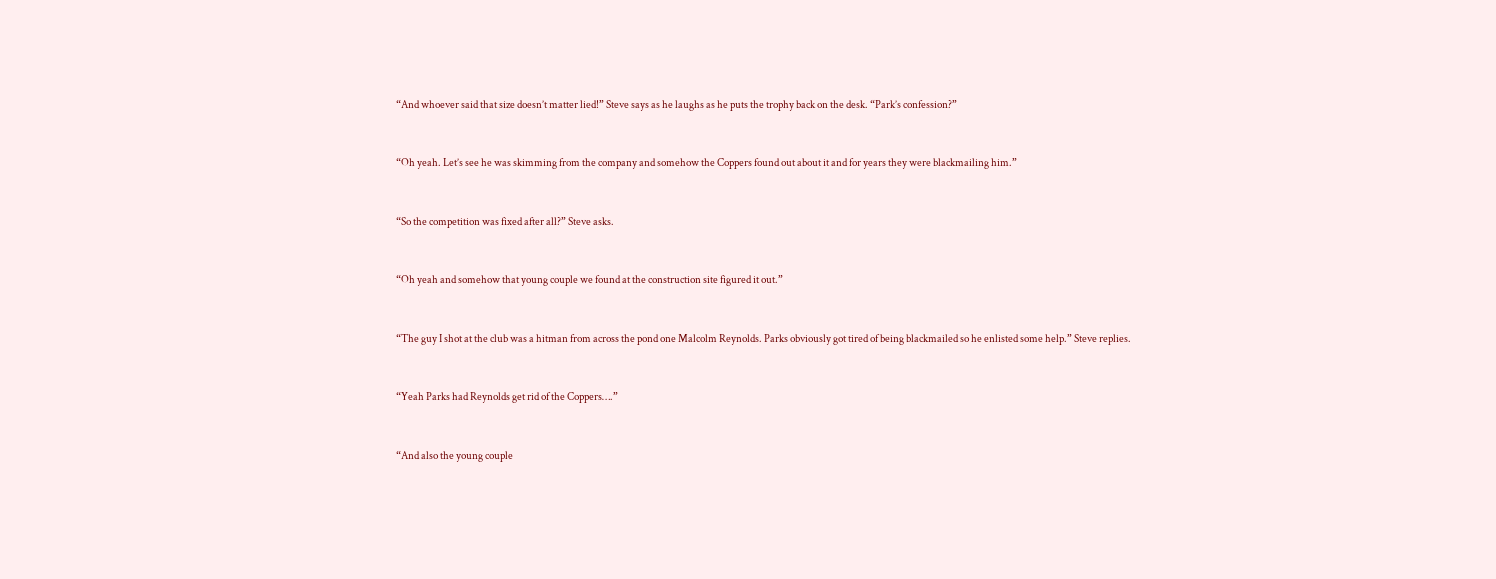“And whoever said that size doesn’t matter lied!” Steve says as he laughs as he puts the trophy back on the desk. “Park’s confession?”


“Oh yeah. Let’s see he was skimming from the company and somehow the Coppers found out about it and for years they were blackmailing him.”


“So the competition was fixed after all?” Steve asks.


“Oh yeah and somehow that young couple we found at the construction site figured it out.”


“The guy I shot at the club was a hitman from across the pond one Malcolm Reynolds. Parks obviously got tired of being blackmailed so he enlisted some help.” Steve replies.


“Yeah Parks had Reynolds get rid of the Coppers….”


“And also the young couple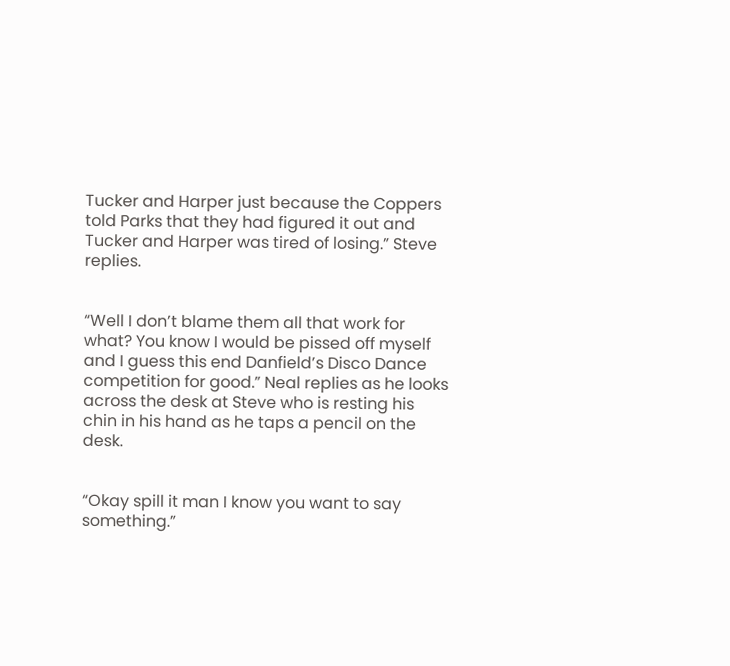Tucker and Harper just because the Coppers told Parks that they had figured it out and Tucker and Harper was tired of losing.” Steve replies.


“Well I don’t blame them all that work for what? You know I would be pissed off myself and I guess this end Danfield’s Disco Dance competition for good.” Neal replies as he looks across the desk at Steve who is resting his chin in his hand as he taps a pencil on the desk.


“Okay spill it man I know you want to say something.”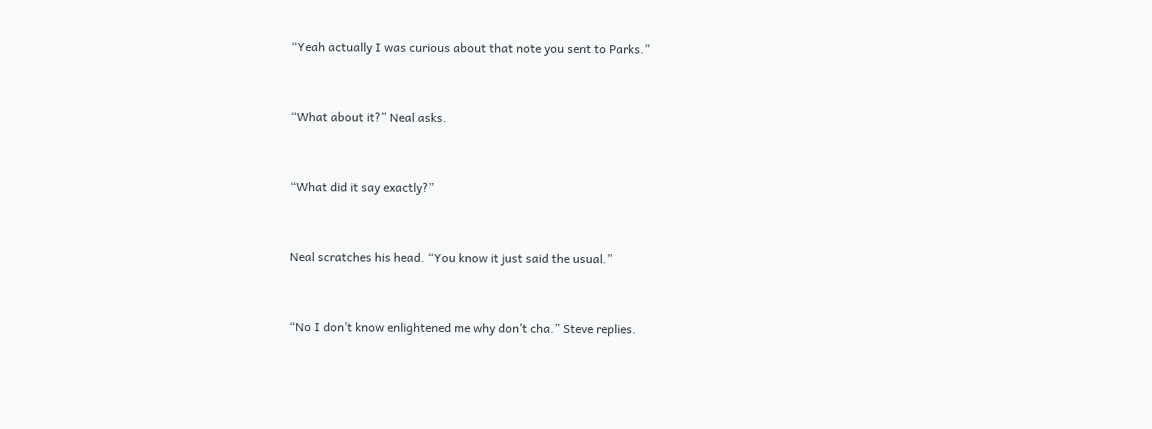“Yeah actually I was curious about that note you sent to Parks.”


“What about it?” Neal asks.


“What did it say exactly?”


Neal scratches his head. “You know it just said the usual.”


“No I don’t know enlightened me why don’t cha.” Steve replies.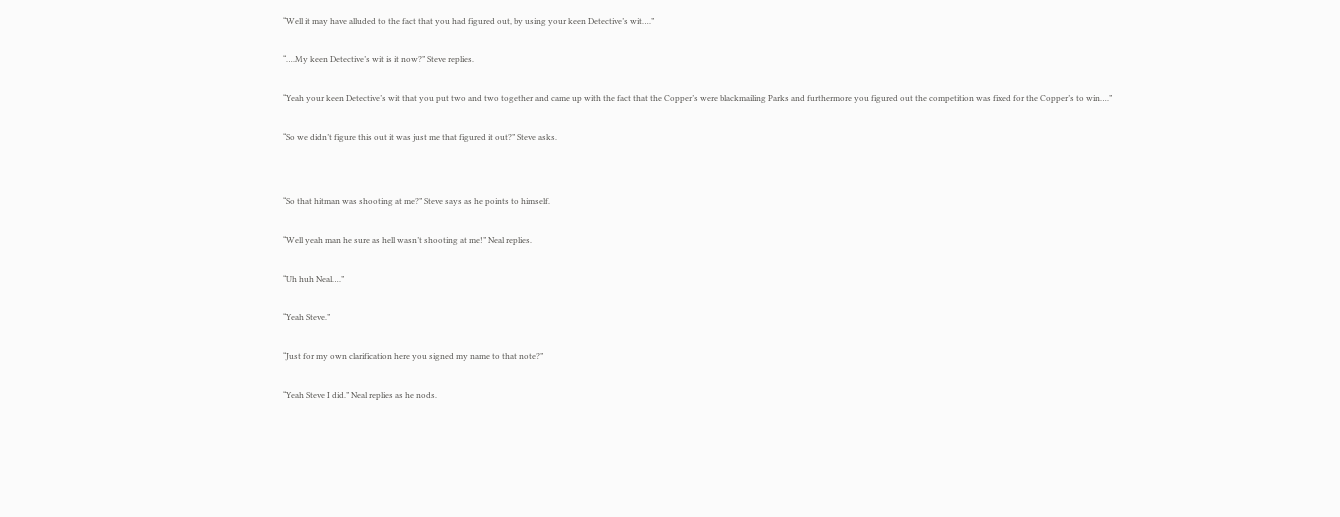“Well it may have alluded to the fact that you had figured out, by using your keen Detective’s wit….”


“….My keen Detective’s wit is it now?” Steve replies.


“Yeah your keen Detective’s wit that you put two and two together and came up with the fact that the Copper’s were blackmailing Parks and furthermore you figured out the competition was fixed for the Copper’s to win….”


“So we didn’t figure this out it was just me that figured it out?” Steve asks.




“So that hitman was shooting at me?” Steve says as he points to himself.


“Well yeah man he sure as hell wasn’t shooting at me!” Neal replies.


“Uh huh Neal….”


“Yeah Steve.”


“Just for my own clarification here you signed my name to that note?”


“Yeah Steve I did.” Neal replies as he nods.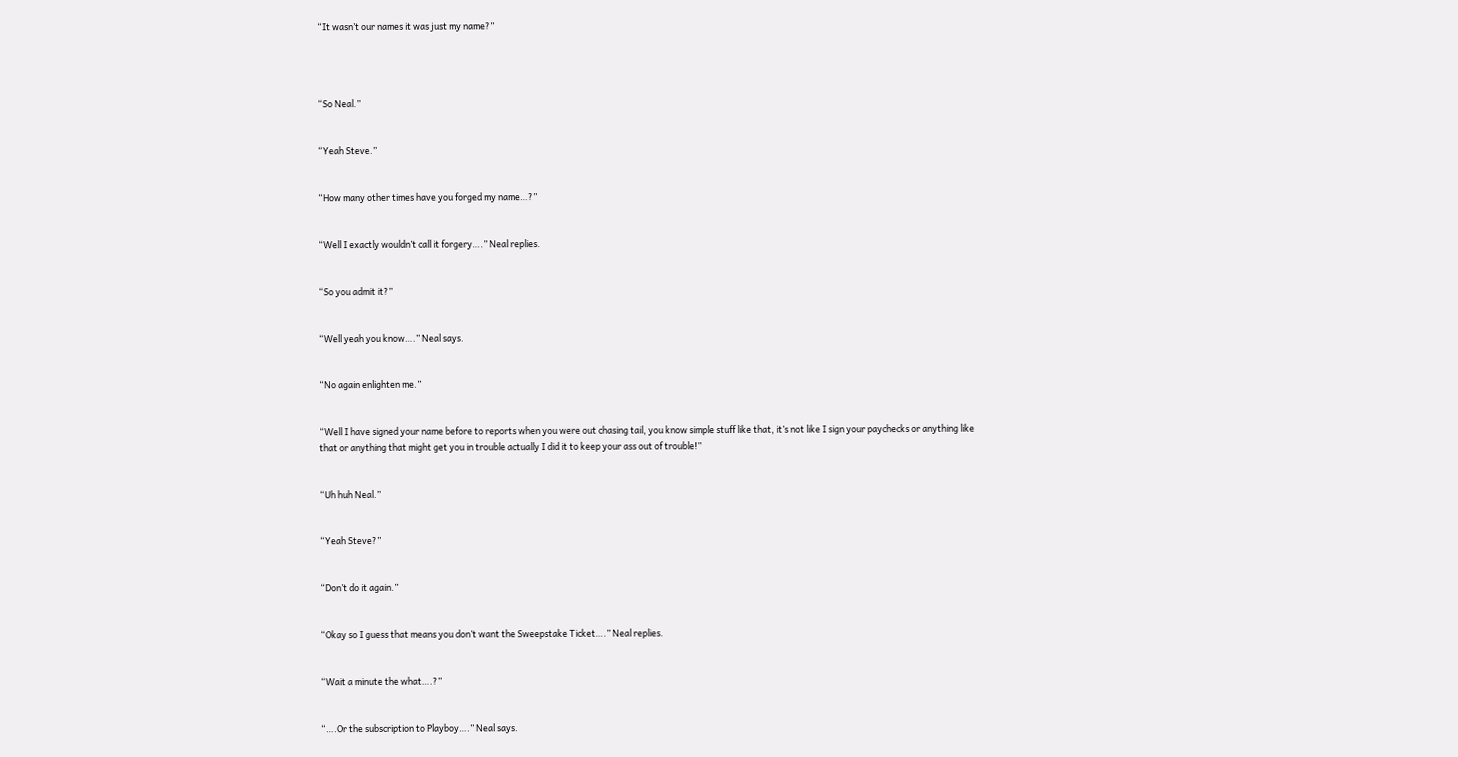“It wasn’t our names it was just my name?”




“So Neal.”


“Yeah Steve.”


“How many other times have you forged my name…?”


“Well I exactly wouldn’t call it forgery….” Neal replies.


“So you admit it?”


“Well yeah you know….” Neal says.


“No again enlighten me.”


“Well I have signed your name before to reports when you were out chasing tail, you know simple stuff like that, it’s not like I sign your paychecks or anything like that or anything that might get you in trouble actually I did it to keep your ass out of trouble!”


“Uh huh Neal.”


“Yeah Steve?”


“Don’t do it again.”


“Okay so I guess that means you don’t want the Sweepstake Ticket….” Neal replies.


“Wait a minute the what….?”


“….Or the subscription to Playboy….” Neal says.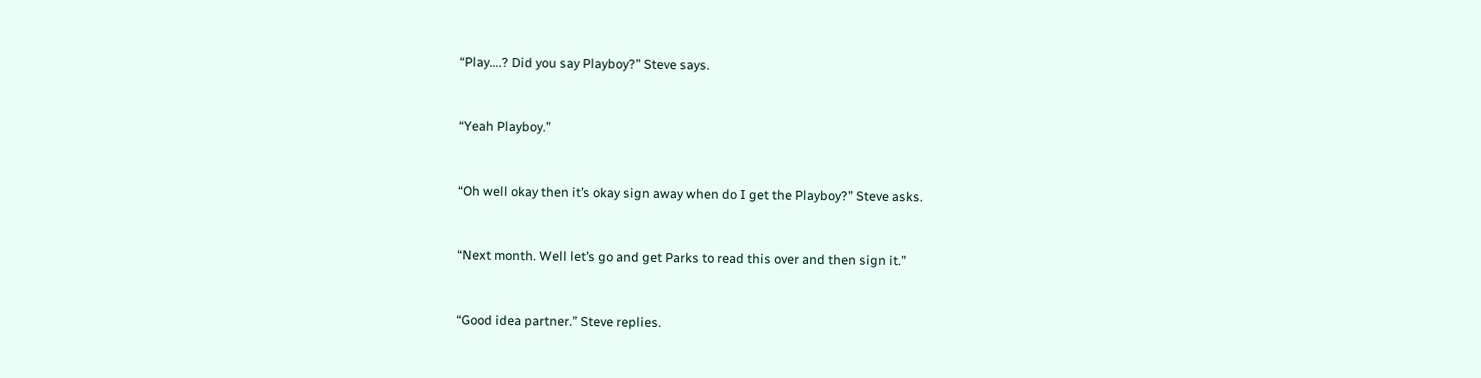“Play….? Did you say Playboy?” Steve says.


“Yeah Playboy.”


“Oh well okay then it’s okay sign away when do I get the Playboy?” Steve asks.


“Next month. Well let’s go and get Parks to read this over and then sign it.”


“Good idea partner.” Steve replies.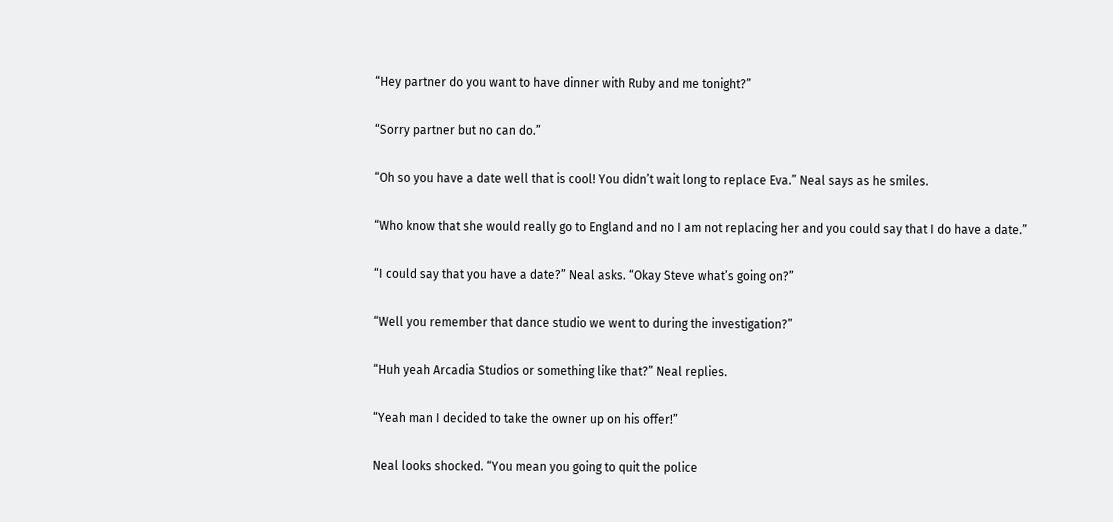“Hey partner do you want to have dinner with Ruby and me tonight?”


“Sorry partner but no can do.”


“Oh so you have a date well that is cool! You didn’t wait long to replace Eva.” Neal says as he smiles.


“Who know that she would really go to England and no I am not replacing her and you could say that I do have a date.”


“I could say that you have a date?” Neal asks. “Okay Steve what’s going on?”


“Well you remember that dance studio we went to during the investigation?”


“Huh yeah Arcadia Studios or something like that?” Neal replies.


“Yeah man I decided to take the owner up on his offer!”


Neal looks shocked. “You mean you going to quit the police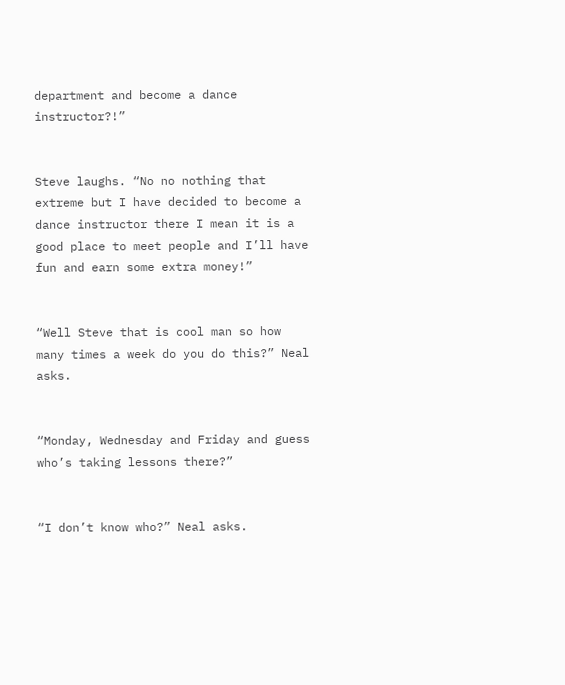department and become a dance instructor?!”


Steve laughs. “No no nothing that extreme but I have decided to become a dance instructor there I mean it is a good place to meet people and I’ll have fun and earn some extra money!”


“Well Steve that is cool man so how many times a week do you do this?” Neal asks.


“Monday, Wednesday and Friday and guess who’s taking lessons there?”


“I don’t know who?” Neal asks.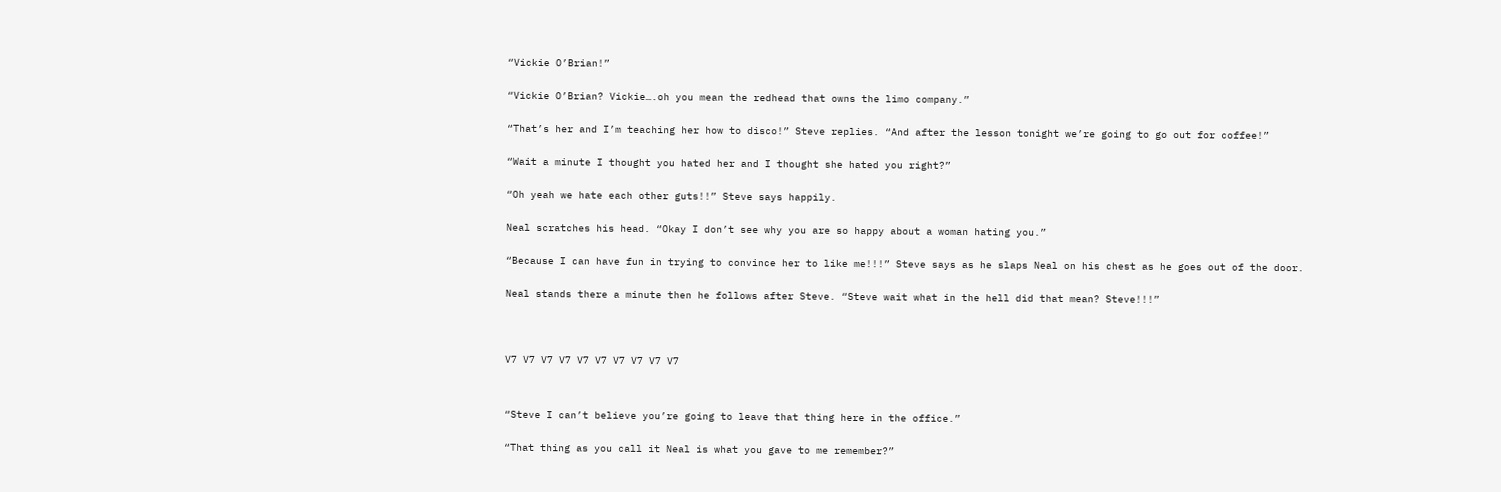“Vickie O’Brian!”


“Vickie O’Brian? Vickie….oh you mean the redhead that owns the limo company.”


“That’s her and I’m teaching her how to disco!” Steve replies. “And after the lesson tonight we’re going to go out for coffee!”


“Wait a minute I thought you hated her and I thought she hated you right?”


“Oh yeah we hate each other guts!!” Steve says happily.


Neal scratches his head. “Okay I don’t see why you are so happy about a woman hating you.”


“Because I can have fun in trying to convince her to like me!!!” Steve says as he slaps Neal on his chest as he goes out of the door.


Neal stands there a minute then he follows after Steve. “Steve wait what in the hell did that mean? Steve!!!”





V7 V7 V7 V7 V7 V7 V7 V7 V7 V7




“Steve I can’t believe you’re going to leave that thing here in the office.”


“That thing as you call it Neal is what you gave to me remember?”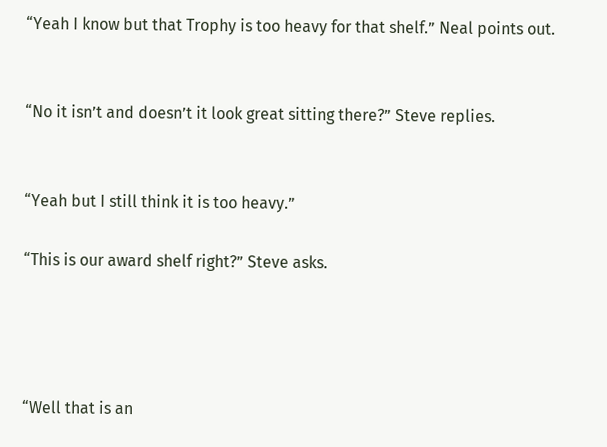“Yeah I know but that Trophy is too heavy for that shelf.” Neal points out.


“No it isn’t and doesn’t it look great sitting there?” Steve replies.


“Yeah but I still think it is too heavy.”

“This is our award shelf right?” Steve asks.




“Well that is an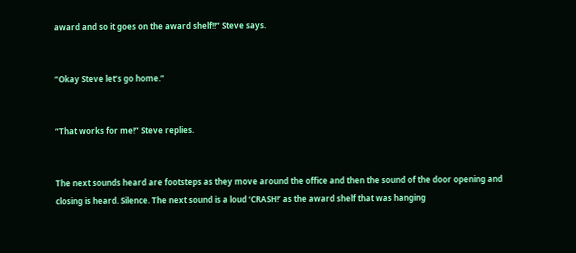award and so it goes on the award shelf!!” Steve says.


“Okay Steve let’s go home.”


“That works for me!” Steve replies.


The next sounds heard are footsteps as they move around the office and then the sound of the door opening and closing is heard. Silence. The next sound is a loud ‘CRASH!’ as the award shelf that was hanging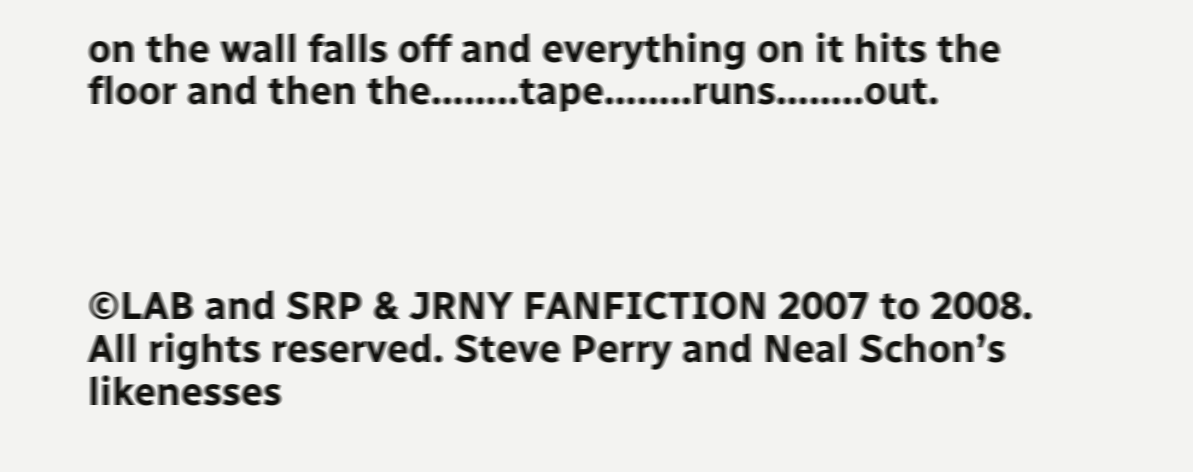on the wall falls off and everything on it hits the floor and then the……..tape……..runs……..out.




©LAB and SRP & JRNY FANFICTION 2007 to 2008. All rights reserved. Steve Perry and Neal Schon’s likenesses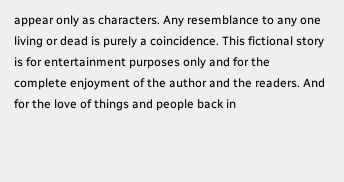appear only as characters. Any resemblance to any one living or dead is purely a coincidence. This fictional story is for entertainment purposes only and for the complete enjoyment of the author and the readers. And for the love of things and people back in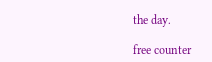the day.

free counter